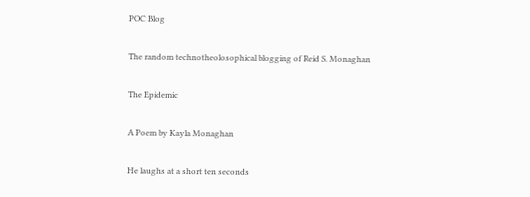POC Blog

The random technotheolosophical blogging of Reid S. Monaghan

The Epidemic

A Poem by Kayla Monaghan

He laughs at a short ten seconds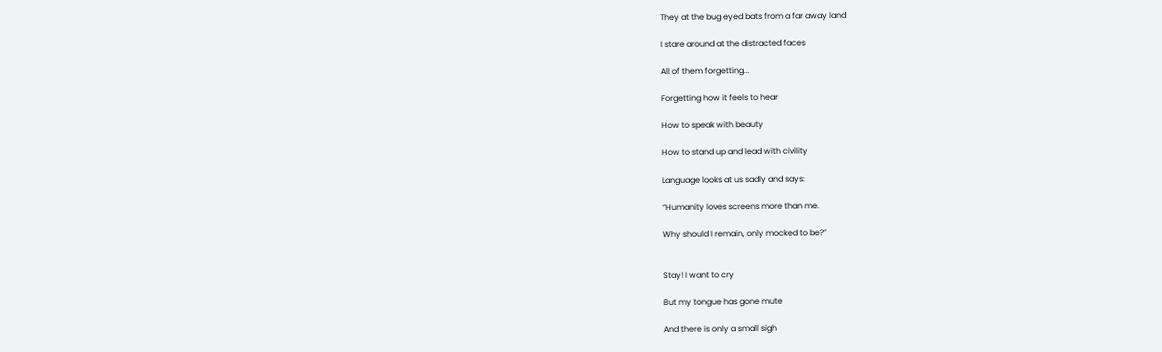They at the bug eyed bats from a far away land

I stare around at the distracted faces

All of them forgetting...

Forgetting how it feels to hear

How to speak with beauty

How to stand up and lead with civility

Language looks at us sadly and says:

“Humanity loves screens more than me.

Why should I remain, only mocked to be?”


Stay! I want to cry

But my tongue has gone mute

And there is only a small sigh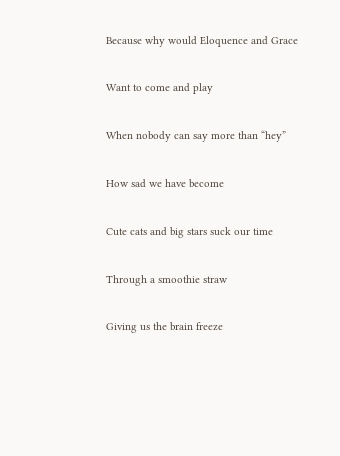Because why would Eloquence and Grace

Want to come and play

When nobody can say more than “hey”

How sad we have become

Cute cats and big stars suck our time

Through a smoothie straw

Giving us the brain freeze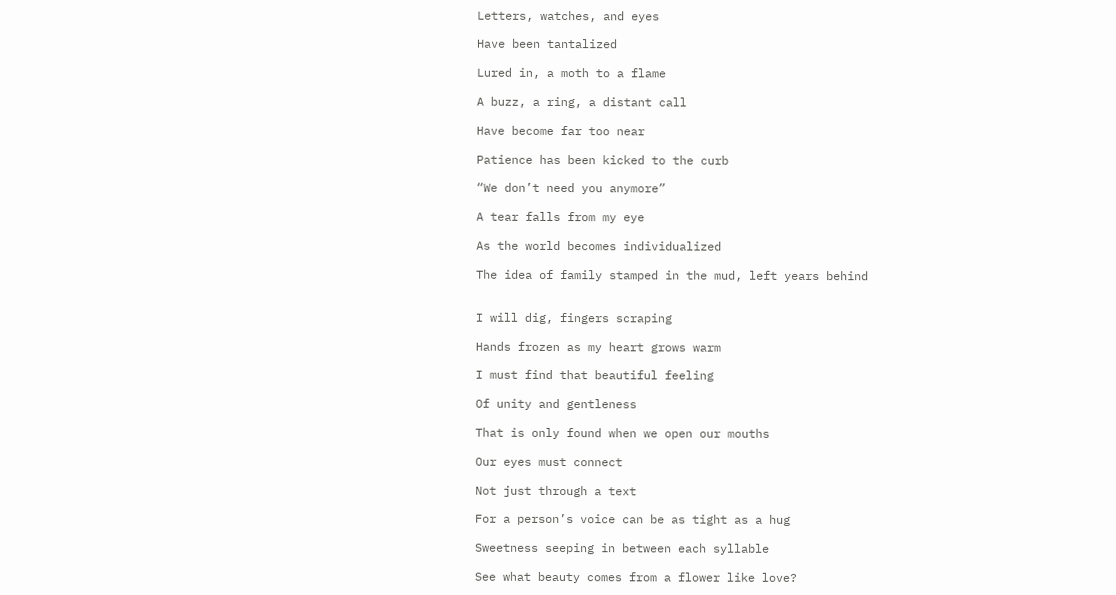Letters, watches, and eyes

Have been tantalized

Lured in, a moth to a flame

A buzz, a ring, a distant call

Have become far too near

Patience has been kicked to the curb

“We don’t need you anymore”

A tear falls from my eye

As the world becomes individualized

The idea of family stamped in the mud, left years behind


I will dig, fingers scraping

Hands frozen as my heart grows warm

I must find that beautiful feeling

Of unity and gentleness

That is only found when we open our mouths

Our eyes must connect

Not just through a text

For a person’s voice can be as tight as a hug

Sweetness seeping in between each syllable

See what beauty comes from a flower like love?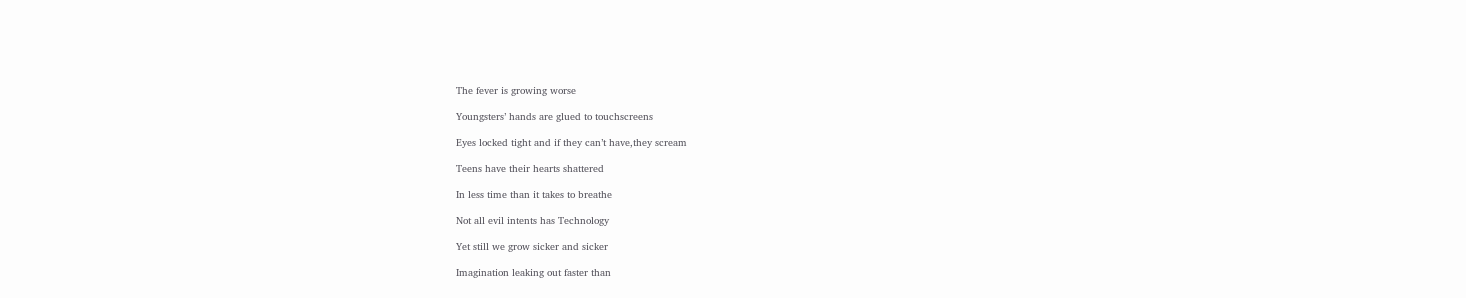The fever is growing worse

Youngsters’ hands are glued to touchscreens

Eyes locked tight and if they can’t have,they scream

Teens have their hearts shattered

In less time than it takes to breathe

Not all evil intents has Technology

Yet still we grow sicker and sicker

Imagination leaking out faster than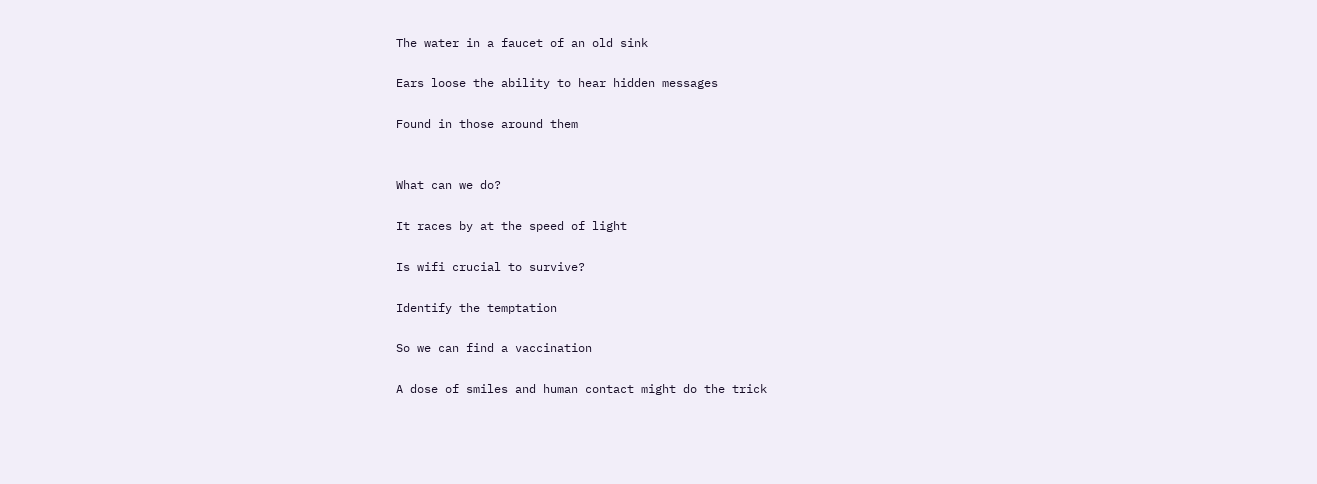The water in a faucet of an old sink

Ears loose the ability to hear hidden messages

Found in those around them


What can we do?

It races by at the speed of light

Is wifi crucial to survive?

Identify the temptation

So we can find a vaccination

A dose of smiles and human contact might do the trick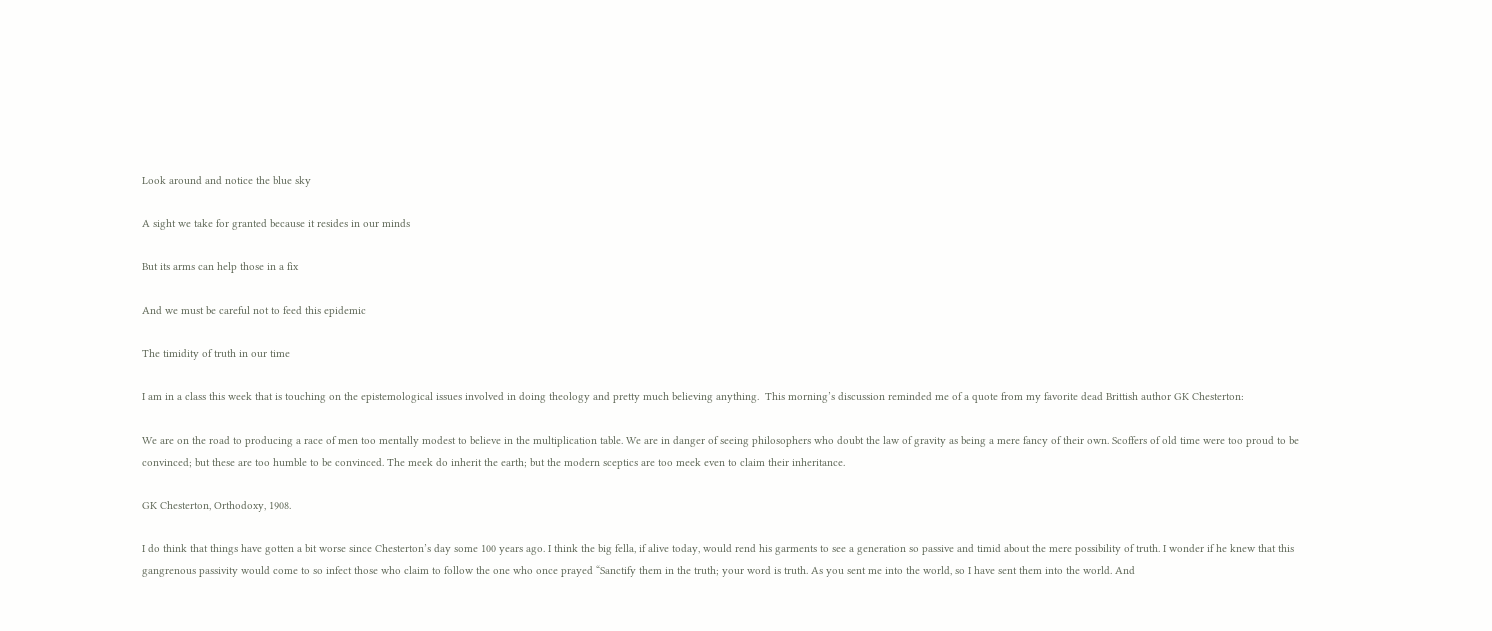Look around and notice the blue sky

A sight we take for granted because it resides in our minds

But its arms can help those in a fix

And we must be careful not to feed this epidemic

The timidity of truth in our time

I am in a class this week that is touching on the epistemological issues involved in doing theology and pretty much believing anything.  This morning’s discussion reminded me of a quote from my favorite dead Brittish author GK Chesterton:

We are on the road to producing a race of men too mentally modest to believe in the multiplication table. We are in danger of seeing philosophers who doubt the law of gravity as being a mere fancy of their own. Scoffers of old time were too proud to be convinced; but these are too humble to be convinced. The meek do inherit the earth; but the modern sceptics are too meek even to claim their inheritance.

GK Chesterton, Orthodoxy, 1908.

I do think that things have gotten a bit worse since Chesterton’s day some 100 years ago. I think the big fella, if alive today, would rend his garments to see a generation so passive and timid about the mere possibility of truth. I wonder if he knew that this gangrenous passivity would come to so infect those who claim to follow the one who once prayed “Sanctify them in the truth; your word is truth. As you sent me into the world, so I have sent them into the world. And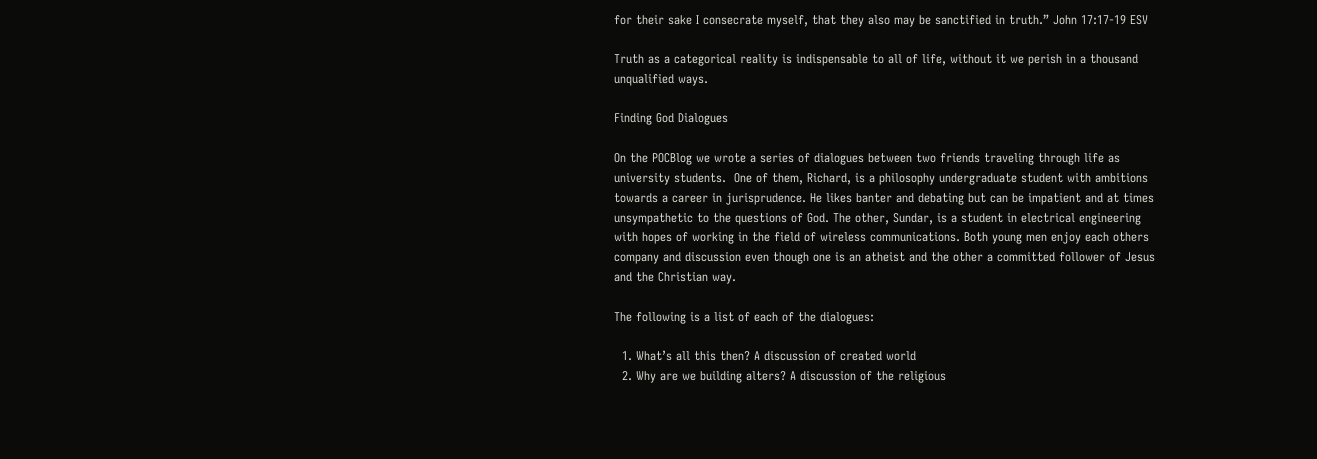for their sake I consecrate myself, that they also may be sanctified in truth.” John 17:17-19 ESV

Truth as a categorical reality is indispensable to all of life, without it we perish in a thousand unqualified ways.

Finding God Dialogues

On the POCBlog we wrote a series of dialogues between two friends traveling through life as university students.  One of them, Richard, is a philosophy undergraduate student with ambitions towards a career in jurisprudence. He likes banter and debating but can be impatient and at times unsympathetic to the questions of God. The other, Sundar, is a student in electrical engineering with hopes of working in the field of wireless communications. Both young men enjoy each others company and discussion even though one is an atheist and the other a committed follower of Jesus and the Christian way.

The following is a list of each of the dialogues:

  1. What’s all this then? A discussion of created world
  2. Why are we building alters? A discussion of the religious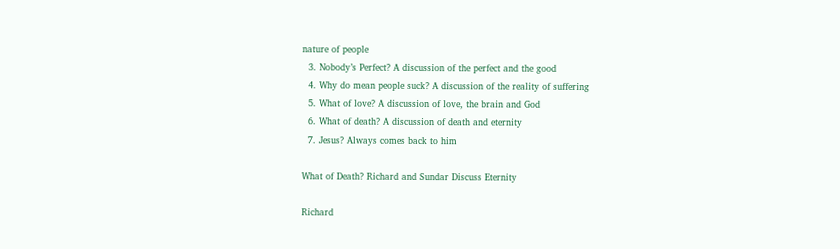nature of people
  3. Nobody’s Perfect? A discussion of the perfect and the good
  4. Why do mean people suck? A discussion of the reality of suffering
  5. What of love? A discussion of love, the brain and God
  6. What of death? A discussion of death and eternity
  7. Jesus? Always comes back to him

What of Death? Richard and Sundar Discuss Eternity

Richard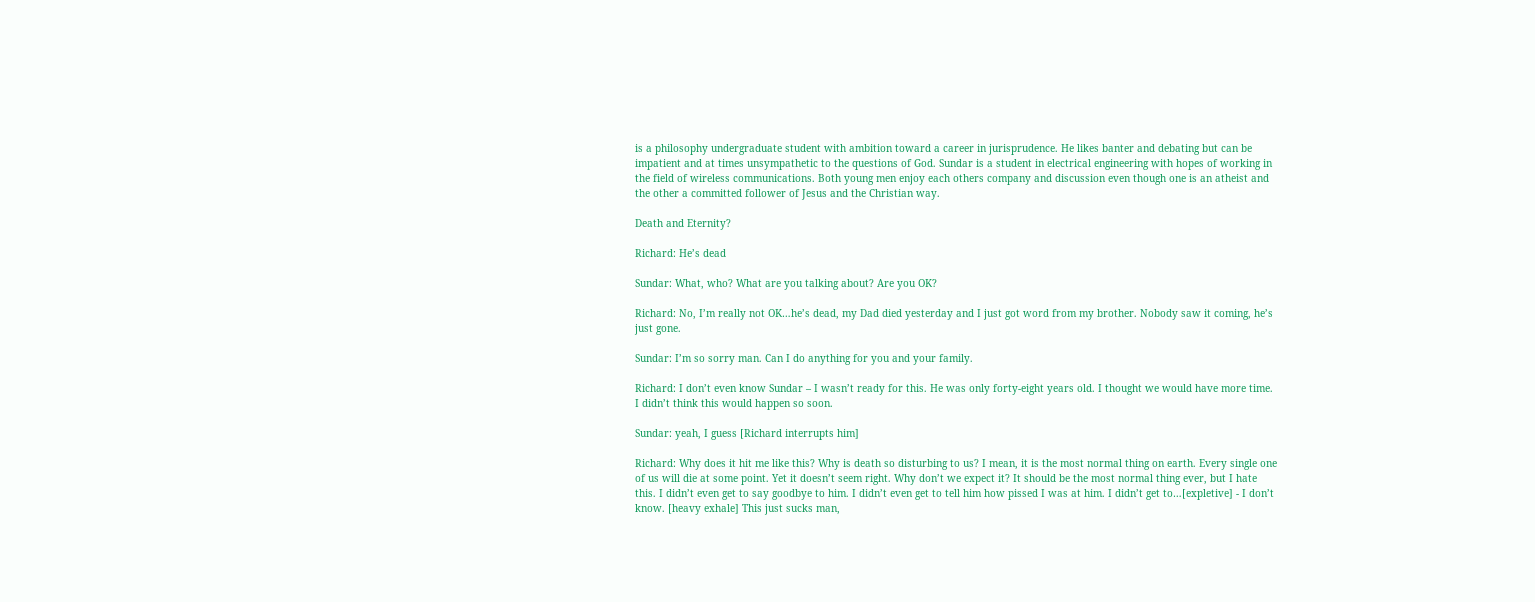is a philosophy undergraduate student with ambition toward a career in jurisprudence. He likes banter and debating but can be impatient and at times unsympathetic to the questions of God. Sundar is a student in electrical engineering with hopes of working in the field of wireless communications. Both young men enjoy each others company and discussion even though one is an atheist and the other a committed follower of Jesus and the Christian way.

Death and Eternity?

Richard: He’s dead

Sundar: What, who? What are you talking about? Are you OK?

Richard: No, I’m really not OK…he’s dead, my Dad died yesterday and I just got word from my brother. Nobody saw it coming, he’s just gone.

Sundar: I’m so sorry man. Can I do anything for you and your family.

Richard: I don’t even know Sundar – I wasn’t ready for this. He was only forty-eight years old. I thought we would have more time. I didn’t think this would happen so soon.

Sundar: yeah, I guess [Richard interrupts him]

Richard: Why does it hit me like this? Why is death so disturbing to us? I mean, it is the most normal thing on earth. Every single one of us will die at some point. Yet it doesn’t seem right. Why don’t we expect it? It should be the most normal thing ever, but I hate this. I didn’t even get to say goodbye to him. I didn’t even get to tell him how pissed I was at him. I didn’t get to…[expletive] - I don’t know. [heavy exhale] This just sucks man,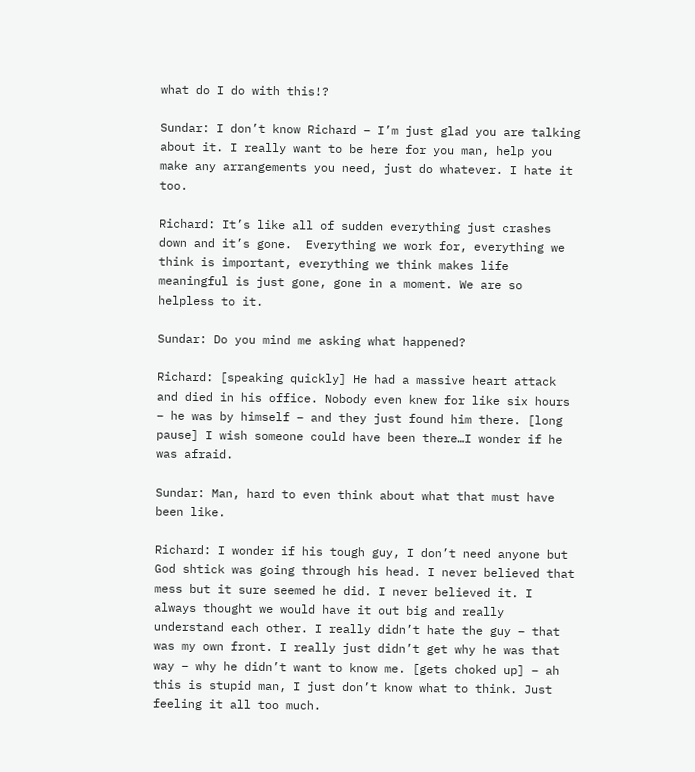what do I do with this!?

Sundar: I don’t know Richard – I’m just glad you are talking about it. I really want to be here for you man, help you make any arrangements you need, just do whatever. I hate it too.

Richard: It’s like all of sudden everything just crashes down and it’s gone.  Everything we work for, everything we think is important, everything we think makes life meaningful is just gone, gone in a moment. We are so helpless to it.

Sundar: Do you mind me asking what happened?

Richard: [speaking quickly] He had a massive heart attack and died in his office. Nobody even knew for like six hours – he was by himself – and they just found him there. [long pause] I wish someone could have been there…I wonder if he was afraid.

Sundar: Man, hard to even think about what that must have been like.

Richard: I wonder if his tough guy, I don’t need anyone but God shtick was going through his head. I never believed that mess but it sure seemed he did. I never believed it. I always thought we would have it out big and really understand each other. I really didn’t hate the guy – that was my own front. I really just didn’t get why he was that way – why he didn’t want to know me. [gets choked up] – ah this is stupid man, I just don’t know what to think. Just feeling it all too much.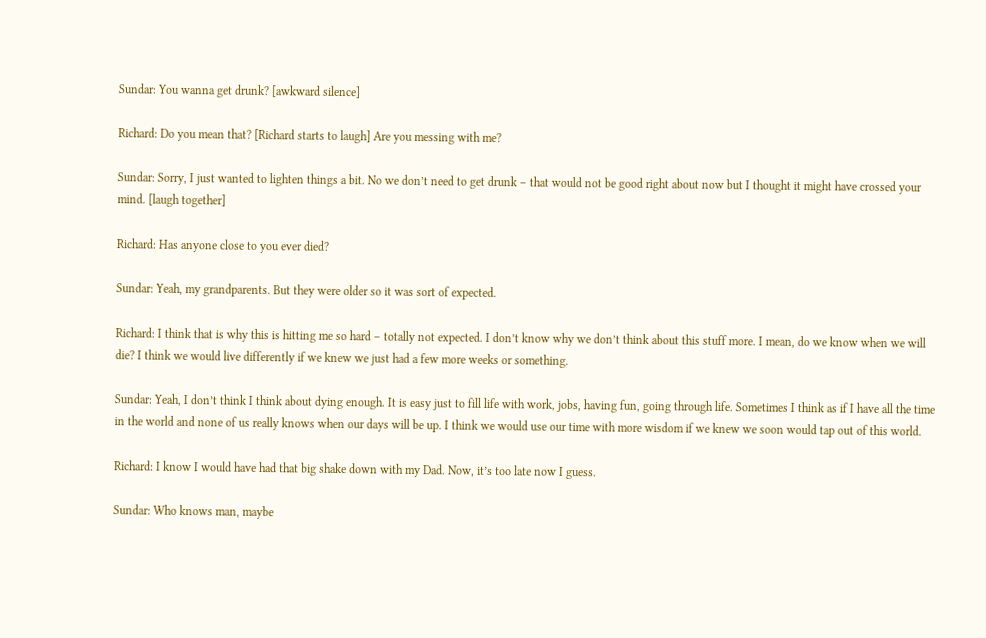Sundar: You wanna get drunk? [awkward silence]

Richard: Do you mean that? [Richard starts to laugh] Are you messing with me?

Sundar: Sorry, I just wanted to lighten things a bit. No we don’t need to get drunk – that would not be good right about now but I thought it might have crossed your mind. [laugh together]

Richard: Has anyone close to you ever died?

Sundar: Yeah, my grandparents. But they were older so it was sort of expected.

Richard: I think that is why this is hitting me so hard – totally not expected. I don’t know why we don’t think about this stuff more. I mean, do we know when we will die? I think we would live differently if we knew we just had a few more weeks or something.

Sundar: Yeah, I don’t think I think about dying enough. It is easy just to fill life with work, jobs, having fun, going through life. Sometimes I think as if I have all the time in the world and none of us really knows when our days will be up. I think we would use our time with more wisdom if we knew we soon would tap out of this world.

Richard: I know I would have had that big shake down with my Dad. Now, it’s too late now I guess.

Sundar: Who knows man, maybe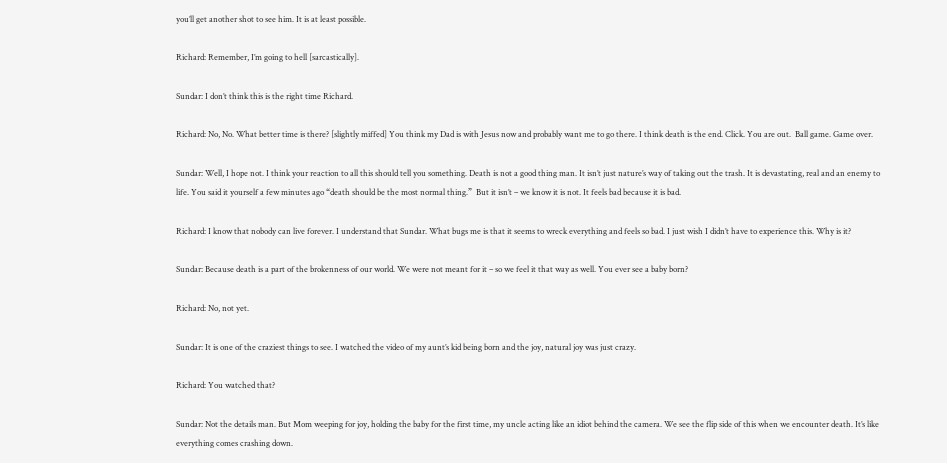you’ll get another shot to see him. It is at least possible.

Richard: Remember, I’m going to hell [sarcastically].

Sundar: I don’t think this is the right time Richard.

Richard: No, No. What better time is there? [slightly miffed] You think my Dad is with Jesus now and probably want me to go there. I think death is the end. Click. You are out.  Ball game. Game over.

Sundar: Well, I hope not. I think your reaction to all this should tell you something. Death is not a good thing man. It isn’t just nature’s way of taking out the trash. It is devastating, real and an enemy to life. You said it yourself a few minutes ago “death should be the most normal thing.”  But it isn’t – we know it is not. It feels bad because it is bad.

Richard: I know that nobody can live forever. I understand that Sundar. What bugs me is that it seems to wreck everything and feels so bad. I just wish I didn’t have to experience this. Why is it?

Sundar: Because death is a part of the brokenness of our world. We were not meant for it – so we feel it that way as well. You ever see a baby born?

Richard: No, not yet.

Sundar: It is one of the craziest things to see. I watched the video of my aunt’s kid being born and the joy, natural joy was just crazy.

Richard: You watched that?

Sundar: Not the details man. But Mom weeping for joy, holding the baby for the first time, my uncle acting like an idiot behind the camera. We see the flip side of this when we encounter death. It’s like everything comes crashing down.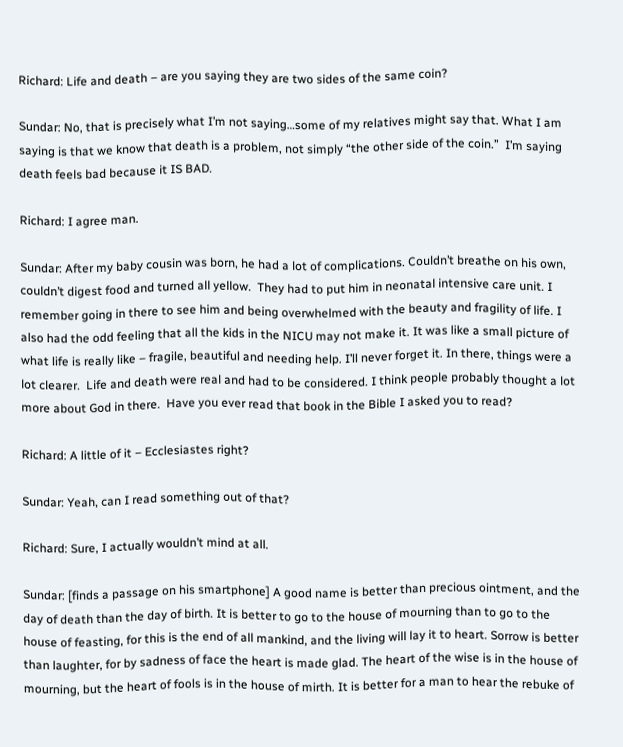Richard: Life and death – are you saying they are two sides of the same coin?

Sundar: No, that is precisely what I’m not saying…some of my relatives might say that. What I am saying is that we know that death is a problem, not simply “the other side of the coin.”  I’m saying death feels bad because it IS BAD.

Richard: I agree man.

Sundar: After my baby cousin was born, he had a lot of complications. Couldn’t breathe on his own, couldn’t digest food and turned all yellow.  They had to put him in neonatal intensive care unit. I remember going in there to see him and being overwhelmed with the beauty and fragility of life. I also had the odd feeling that all the kids in the NICU may not make it. It was like a small picture of what life is really like – fragile, beautiful and needing help. I’ll never forget it. In there, things were a lot clearer.  Life and death were real and had to be considered. I think people probably thought a lot more about God in there.  Have you ever read that book in the Bible I asked you to read?

Richard: A little of it – Ecclesiastes right?

Sundar: Yeah, can I read something out of that?

Richard: Sure, I actually wouldn’t mind at all.

Sundar: [finds a passage on his smartphone] A good name is better than precious ointment, and the day of death than the day of birth. It is better to go to the house of mourning than to go to the house of feasting, for this is the end of all mankind, and the living will lay it to heart. Sorrow is better than laughter, for by sadness of face the heart is made glad. The heart of the wise is in the house of mourning, but the heart of fools is in the house of mirth. It is better for a man to hear the rebuke of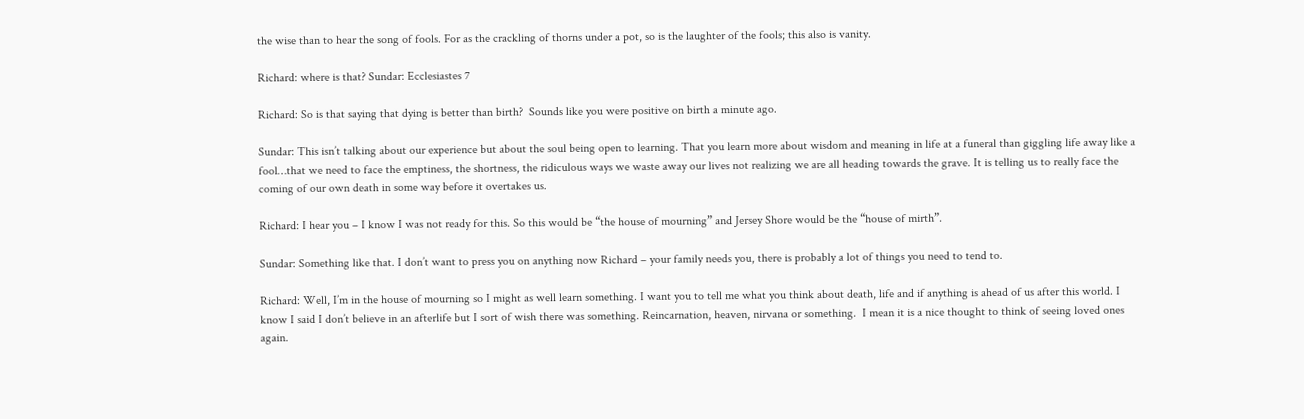the wise than to hear the song of fools. For as the crackling of thorns under a pot, so is the laughter of the fools; this also is vanity.

Richard: where is that? Sundar: Ecclesiastes 7

Richard: So is that saying that dying is better than birth?  Sounds like you were positive on birth a minute ago.

Sundar: This isn’t talking about our experience but about the soul being open to learning. That you learn more about wisdom and meaning in life at a funeral than giggling life away like a fool…that we need to face the emptiness, the shortness, the ridiculous ways we waste away our lives not realizing we are all heading towards the grave. It is telling us to really face the coming of our own death in some way before it overtakes us.

Richard: I hear you – I know I was not ready for this. So this would be “the house of mourning” and Jersey Shore would be the “house of mirth”.

Sundar: Something like that. I don’t want to press you on anything now Richard – your family needs you, there is probably a lot of things you need to tend to.

Richard: Well, I’m in the house of mourning so I might as well learn something. I want you to tell me what you think about death, life and if anything is ahead of us after this world. I know I said I don’t believe in an afterlife but I sort of wish there was something. Reincarnation, heaven, nirvana or something.  I mean it is a nice thought to think of seeing loved ones again.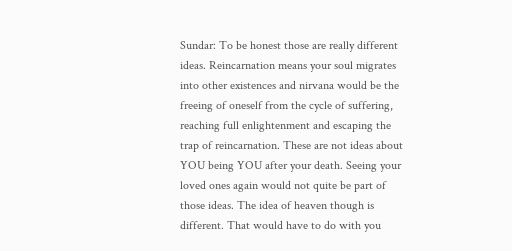Sundar: To be honest those are really different ideas. Reincarnation means your soul migrates into other existences and nirvana would be the freeing of oneself from the cycle of suffering, reaching full enlightenment and escaping the trap of reincarnation. These are not ideas about YOU being YOU after your death. Seeing your loved ones again would not quite be part of those ideas. The idea of heaven though is different. That would have to do with you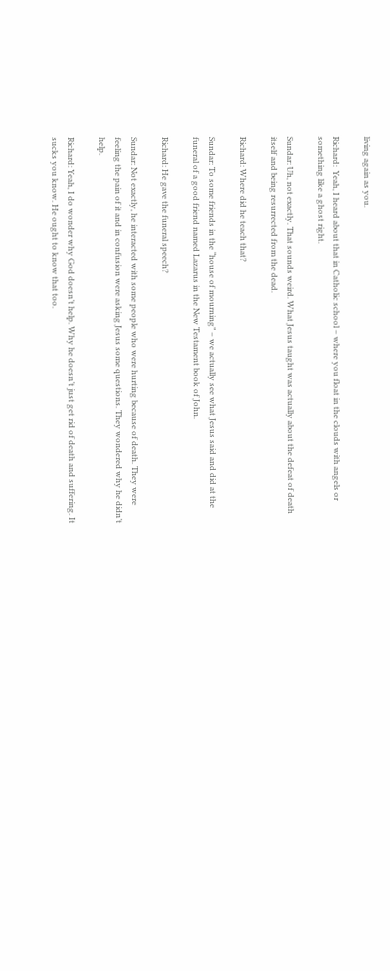living again as you.

Richard:  Yeah, I heard about that in Catholic school – where you float in the clouds with angels or something like a ghost right.

Sundar: Uh, not exactly. That sounds weird. What Jesus taught was actually about the defeat of death itself and being resurrected from the dead.

Richard: Where did he teach that?

Sundar: To some friends in the “house of mourning” – we actually see what Jesus said and did at the funeral of a good friend named Lazarus in the New Testament book of John.

Richard: He gave the funeral speech?

Sundar: Not exactly, he interacted with some people who were hurting because of death. They were feeling the pain of it and in confusion were asking Jesus some questions. They wondered why he didn’t help.

Richard: Yeah, I do wonder why God doesn’t help. Why he doesn’t just get rid of death and suffering. It sucks you know. He ought to know that too.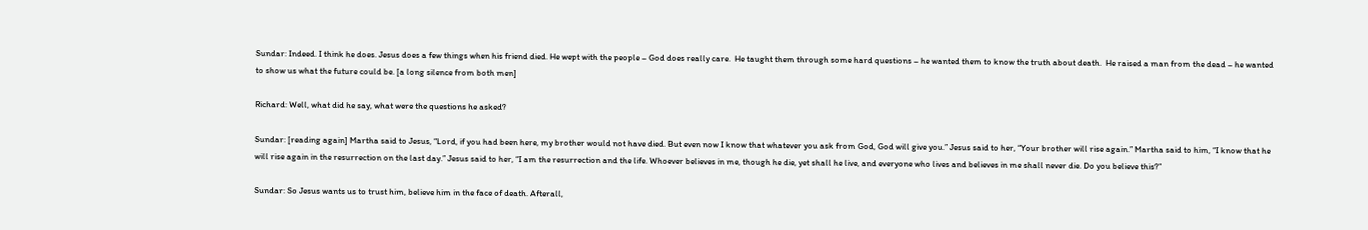Sundar: Indeed. I think he does. Jesus does a few things when his friend died. He wept with the people – God does really care.  He taught them through some hard questions – he wanted them to know the truth about death.  He raised a man from the dead – he wanted to show us what the future could be. [a long silence from both men]

Richard: Well, what did he say, what were the questions he asked?

Sundar: [reading again] Martha said to Jesus, “Lord, if you had been here, my brother would not have died. But even now I know that whatever you ask from God, God will give you.” Jesus said to her, “Your brother will rise again.” Martha said to him, “I know that he will rise again in the resurrection on the last day.” Jesus said to her, “I am the resurrection and the life. Whoever believes in me, though he die, yet shall he live, and everyone who lives and believes in me shall never die. Do you believe this?”

Sundar: So Jesus wants us to trust him, believe him in the face of death. Afterall,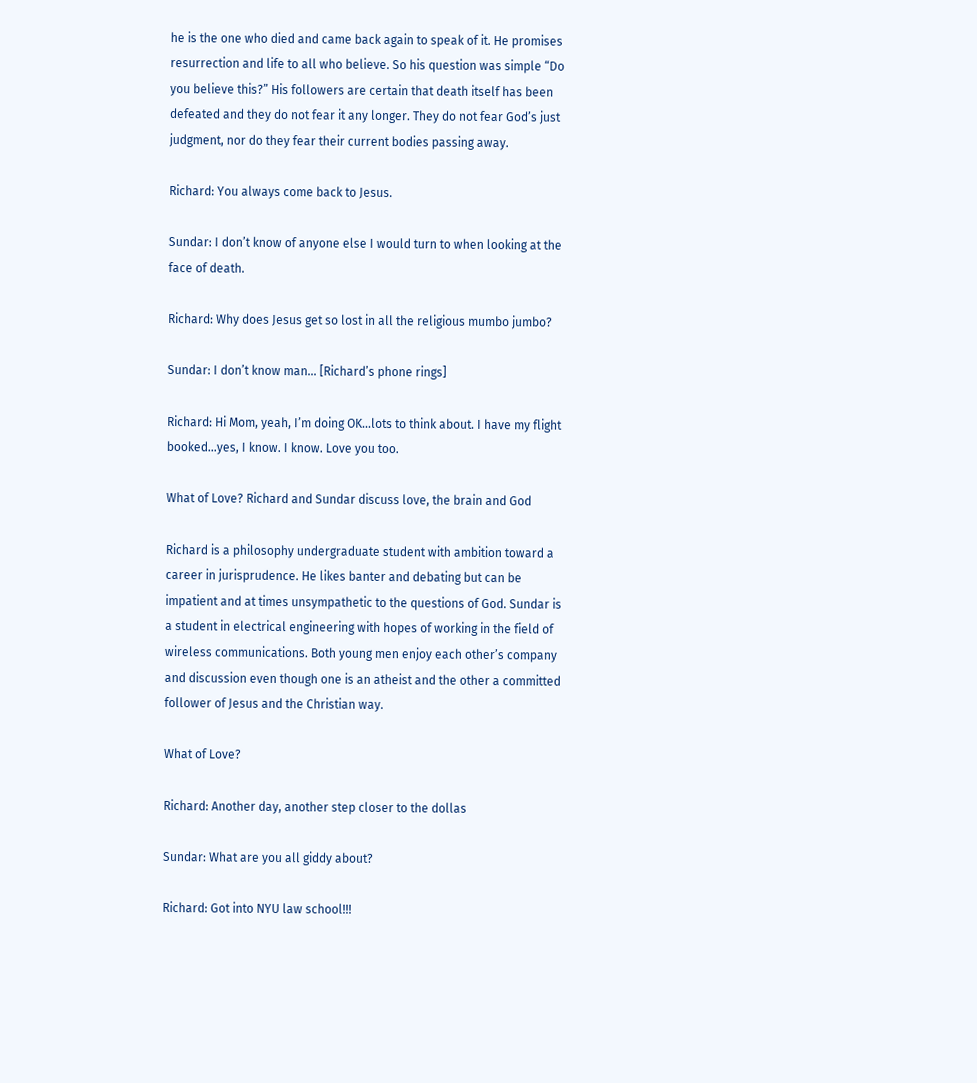he is the one who died and came back again to speak of it. He promises resurrection and life to all who believe. So his question was simple “Do you believe this?” His followers are certain that death itself has been defeated and they do not fear it any longer. They do not fear God’s just judgment, nor do they fear their current bodies passing away.

Richard: You always come back to Jesus.

Sundar: I don’t know of anyone else I would turn to when looking at the face of death.

Richard: Why does Jesus get so lost in all the religious mumbo jumbo?

Sundar: I don’t know man… [Richard’s phone rings]

Richard: Hi Mom, yeah, I’m doing OK…lots to think about. I have my flight booked…yes, I know. I know. Love you too.

What of Love? Richard and Sundar discuss love, the brain and God

Richard is a philosophy undergraduate student with ambition toward a career in jurisprudence. He likes banter and debating but can be impatient and at times unsympathetic to the questions of God. Sundar is a student in electrical engineering with hopes of working in the field of wireless communications. Both young men enjoy each other’s company and discussion even though one is an atheist and the other a committed follower of Jesus and the Christian way.

What of Love?

Richard: Another day, another step closer to the dollas

Sundar: What are you all giddy about?

Richard: Got into NYU law school!!!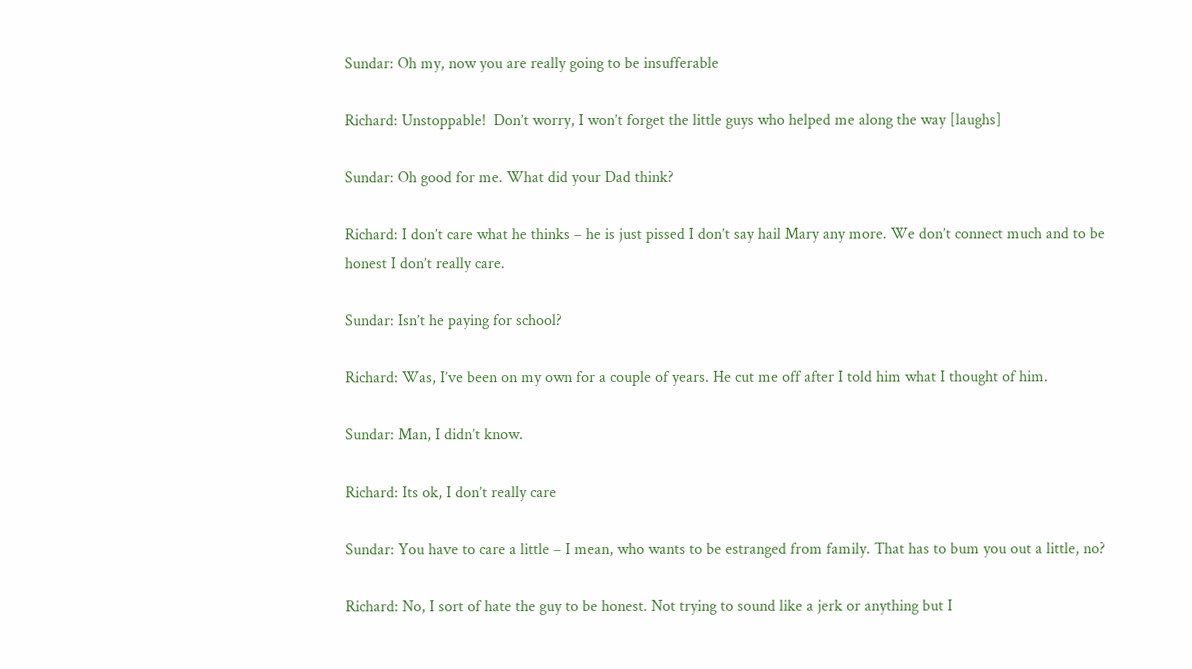Sundar: Oh my, now you are really going to be insufferable

Richard: Unstoppable!  Don’t worry, I won’t forget the little guys who helped me along the way [laughs]

Sundar: Oh good for me. What did your Dad think?

Richard: I don’t care what he thinks – he is just pissed I don’t say hail Mary any more. We don’t connect much and to be honest I don’t really care.

Sundar: Isn’t he paying for school?

Richard: Was, I’ve been on my own for a couple of years. He cut me off after I told him what I thought of him.

Sundar: Man, I didn’t know.

Richard: Its ok, I don’t really care

Sundar: You have to care a little – I mean, who wants to be estranged from family. That has to bum you out a little, no?

Richard: No, I sort of hate the guy to be honest. Not trying to sound like a jerk or anything but I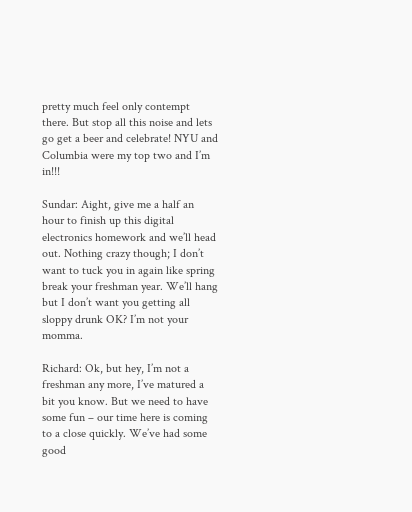pretty much feel only contempt there. But stop all this noise and lets go get a beer and celebrate! NYU and Columbia were my top two and I’m in!!!

Sundar: Aight, give me a half an hour to finish up this digital electronics homework and we’ll head out. Nothing crazy though; I don’t want to tuck you in again like spring break your freshman year. We’ll hang but I don’t want you getting all sloppy drunk OK? I’m not your momma.

Richard: Ok, but hey, I’m not a freshman any more, I’ve matured a bit you know. But we need to have some fun – our time here is coming to a close quickly. We’ve had some good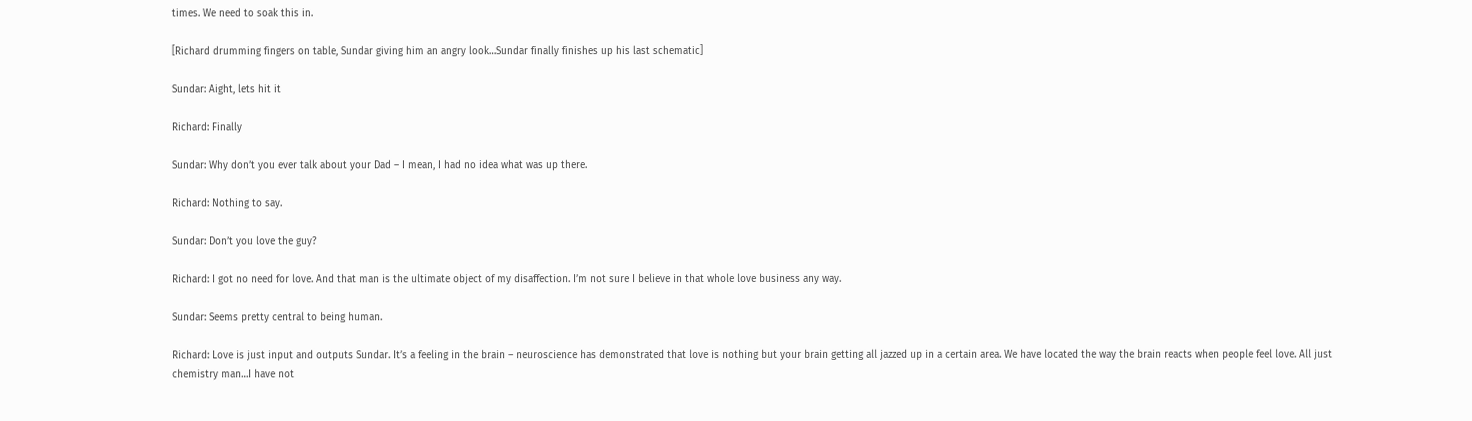times. We need to soak this in.

[Richard drumming fingers on table, Sundar giving him an angry look…Sundar finally finishes up his last schematic]

Sundar: Aight, lets hit it

Richard: Finally

Sundar: Why don’t you ever talk about your Dad – I mean, I had no idea what was up there.

Richard: Nothing to say.

Sundar: Don’t you love the guy?

Richard: I got no need for love. And that man is the ultimate object of my disaffection. I’m not sure I believe in that whole love business any way.

Sundar: Seems pretty central to being human.

Richard: Love is just input and outputs Sundar. It’s a feeling in the brain – neuroscience has demonstrated that love is nothing but your brain getting all jazzed up in a certain area. We have located the way the brain reacts when people feel love. All just chemistry man…I have not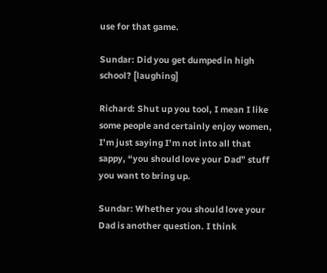use for that game.

Sundar: Did you get dumped in high school? [laughing]

Richard: Shut up you tool, I mean I like some people and certainly enjoy women, I’m just saying I’m not into all that sappy, “you should love your Dad” stuff you want to bring up.

Sundar: Whether you should love your Dad is another question. I think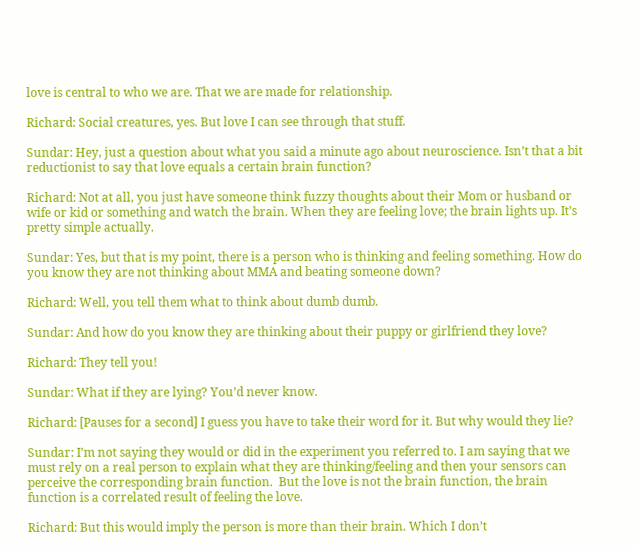love is central to who we are. That we are made for relationship.

Richard: Social creatures, yes. But love I can see through that stuff.

Sundar: Hey, just a question about what you said a minute ago about neuroscience. Isn’t that a bit reductionist to say that love equals a certain brain function?

Richard: Not at all, you just have someone think fuzzy thoughts about their Mom or husband or wife or kid or something and watch the brain. When they are feeling love; the brain lights up. It’s pretty simple actually.

Sundar: Yes, but that is my point, there is a person who is thinking and feeling something. How do you know they are not thinking about MMA and beating someone down?

Richard: Well, you tell them what to think about dumb dumb.

Sundar: And how do you know they are thinking about their puppy or girlfriend they love?

Richard: They tell you!

Sundar: What if they are lying? You’d never know.

Richard: [Pauses for a second] I guess you have to take their word for it. But why would they lie?

Sundar: I’m not saying they would or did in the experiment you referred to. I am saying that we must rely on a real person to explain what they are thinking/feeling and then your sensors can perceive the corresponding brain function.  But the love is not the brain function, the brain function is a correlated result of feeling the love.

Richard: But this would imply the person is more than their brain. Which I don’t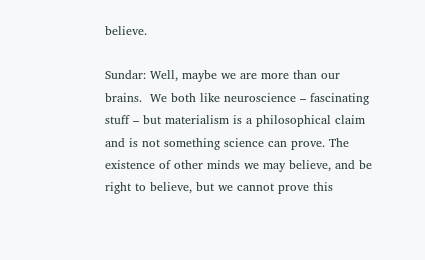believe.

Sundar: Well, maybe we are more than our brains.  We both like neuroscience – fascinating stuff – but materialism is a philosophical claim and is not something science can prove. The existence of other minds we may believe, and be right to believe, but we cannot prove this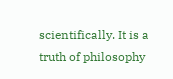scientifically. It is a truth of philosophy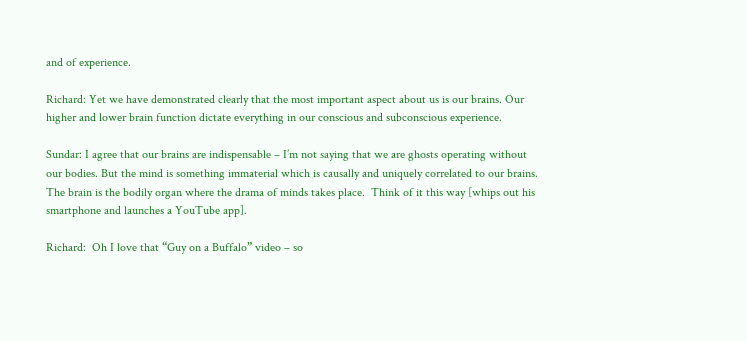and of experience.

Richard: Yet we have demonstrated clearly that the most important aspect about us is our brains. Our higher and lower brain function dictate everything in our conscious and subconscious experience.

Sundar: I agree that our brains are indispensable – I’m not saying that we are ghosts operating without our bodies. But the mind is something immaterial which is causally and uniquely correlated to our brains.  The brain is the bodily organ where the drama of minds takes place.  Think of it this way [whips out his smartphone and launches a YouTube app].

Richard:  Oh I love that “Guy on a Buffalo” video – so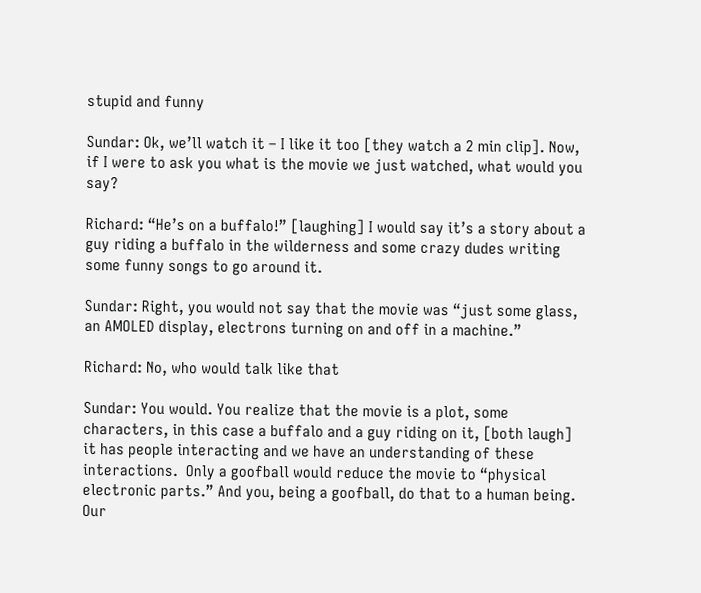stupid and funny

Sundar: Ok, we’ll watch it – I like it too [they watch a 2 min clip]. Now, if I were to ask you what is the movie we just watched, what would you say?

Richard: “He’s on a buffalo!” [laughing] I would say it’s a story about a guy riding a buffalo in the wilderness and some crazy dudes writing some funny songs to go around it.

Sundar: Right, you would not say that the movie was “just some glass, an AMOLED display, electrons turning on and off in a machine.”

Richard: No, who would talk like that

Sundar: You would. You realize that the movie is a plot, some characters, in this case a buffalo and a guy riding on it, [both laugh] it has people interacting and we have an understanding of these interactions.  Only a goofball would reduce the movie to “physical electronic parts.” And you, being a goofball, do that to a human being. Our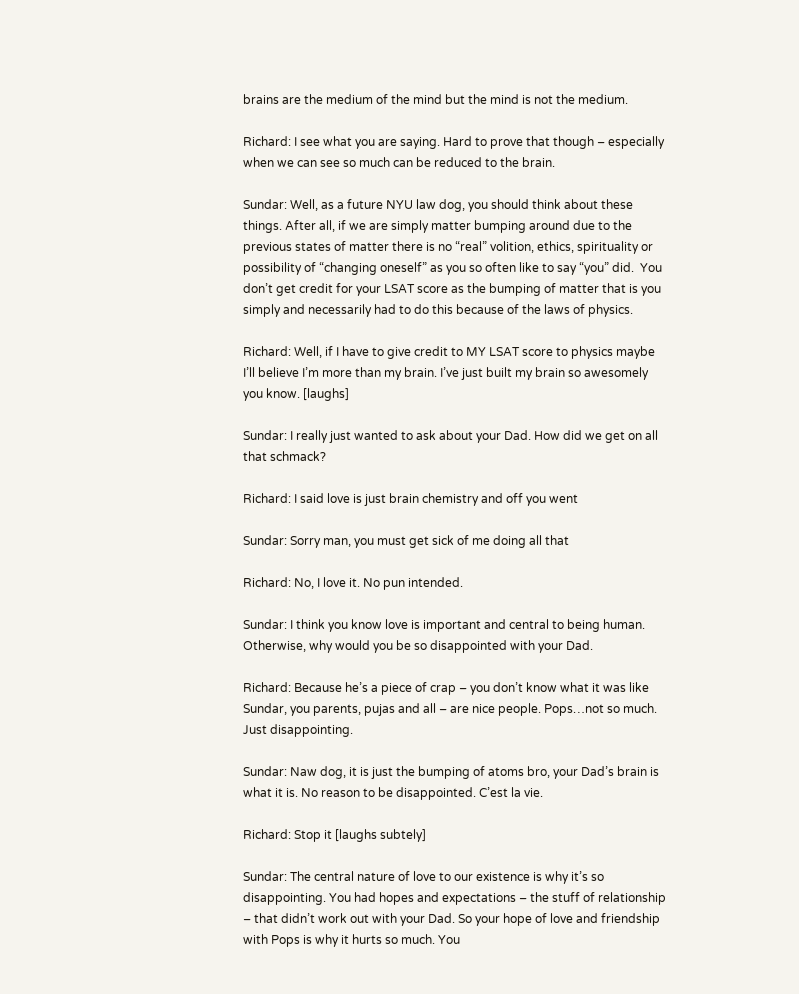brains are the medium of the mind but the mind is not the medium.

Richard: I see what you are saying. Hard to prove that though – especially when we can see so much can be reduced to the brain.

Sundar: Well, as a future NYU law dog, you should think about these things. After all, if we are simply matter bumping around due to the previous states of matter there is no “real” volition, ethics, spirituality or possibility of “changing oneself” as you so often like to say “you” did.  You don’t get credit for your LSAT score as the bumping of matter that is you simply and necessarily had to do this because of the laws of physics.

Richard: Well, if I have to give credit to MY LSAT score to physics maybe I’ll believe I’m more than my brain. I’ve just built my brain so awesomely you know. [laughs]

Sundar: I really just wanted to ask about your Dad. How did we get on all that schmack?

Richard: I said love is just brain chemistry and off you went

Sundar: Sorry man, you must get sick of me doing all that

Richard: No, I love it. No pun intended.

Sundar: I think you know love is important and central to being human. Otherwise, why would you be so disappointed with your Dad.

Richard: Because he’s a piece of crap – you don’t know what it was like Sundar, you parents, pujas and all – are nice people. Pops…not so much.  Just disappointing.

Sundar: Naw dog, it is just the bumping of atoms bro, your Dad’s brain is what it is. No reason to be disappointed. C’est la vie.

Richard: Stop it [laughs subtely]

Sundar: The central nature of love to our existence is why it’s so disappointing. You had hopes and expectations – the stuff of relationship – that didn’t work out with your Dad. So your hope of love and friendship with Pops is why it hurts so much. You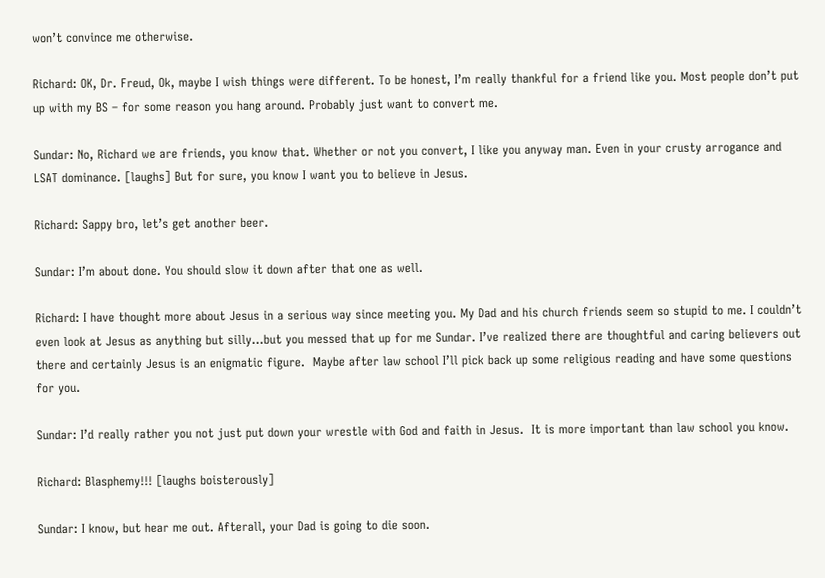won’t convince me otherwise.

Richard: OK, Dr. Freud, Ok, maybe I wish things were different. To be honest, I’m really thankful for a friend like you. Most people don’t put up with my BS – for some reason you hang around. Probably just want to convert me.

Sundar: No, Richard we are friends, you know that. Whether or not you convert, I like you anyway man. Even in your crusty arrogance and LSAT dominance. [laughs] But for sure, you know I want you to believe in Jesus.

Richard: Sappy bro, let’s get another beer.

Sundar: I’m about done. You should slow it down after that one as well.

Richard: I have thought more about Jesus in a serious way since meeting you. My Dad and his church friends seem so stupid to me. I couldn’t even look at Jesus as anything but silly…but you messed that up for me Sundar. I’ve realized there are thoughtful and caring believers out there and certainly Jesus is an enigmatic figure.  Maybe after law school I’ll pick back up some religious reading and have some questions for you.

Sundar: I’d really rather you not just put down your wrestle with God and faith in Jesus.  It is more important than law school you know.

Richard: Blasphemy!!! [laughs boisterously]

Sundar: I know, but hear me out. Afterall, your Dad is going to die soon.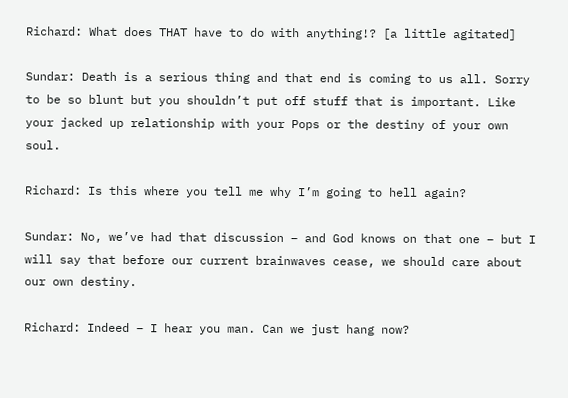Richard: What does THAT have to do with anything!? [a little agitated]

Sundar: Death is a serious thing and that end is coming to us all. Sorry to be so blunt but you shouldn’t put off stuff that is important. Like your jacked up relationship with your Pops or the destiny of your own soul.

Richard: Is this where you tell me why I’m going to hell again?

Sundar: No, we’ve had that discussion – and God knows on that one – but I will say that before our current brainwaves cease, we should care about our own destiny.

Richard: Indeed – I hear you man. Can we just hang now?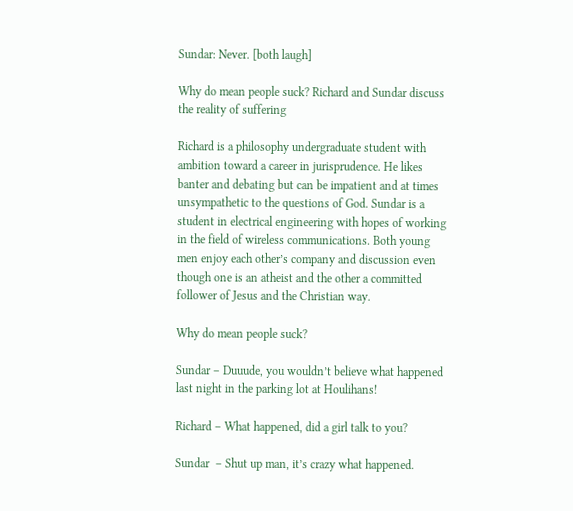Sundar: Never. [both laugh]

Why do mean people suck? Richard and Sundar discuss the reality of suffering

Richard is a philosophy undergraduate student with ambition toward a career in jurisprudence. He likes banter and debating but can be impatient and at times unsympathetic to the questions of God. Sundar is a student in electrical engineering with hopes of working in the field of wireless communications. Both young men enjoy each other’s company and discussion even though one is an atheist and the other a committed follower of Jesus and the Christian way.

Why do mean people suck?

Sundar – Duuude, you wouldn’t believe what happened last night in the parking lot at Houlihans!

Richard – What happened, did a girl talk to you?

Sundar  – Shut up man, it’s crazy what happened.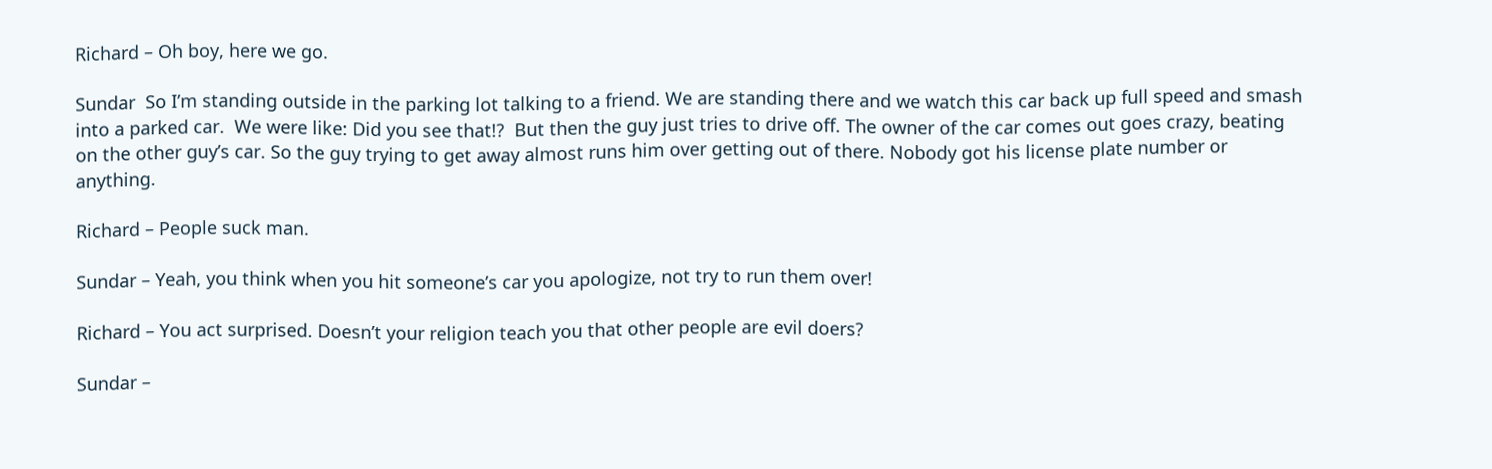Richard – Oh boy, here we go.

Sundar  So I’m standing outside in the parking lot talking to a friend. We are standing there and we watch this car back up full speed and smash into a parked car.  We were like: Did you see that!?  But then the guy just tries to drive off. The owner of the car comes out goes crazy, beating on the other guy’s car. So the guy trying to get away almost runs him over getting out of there. Nobody got his license plate number or anything.

Richard – People suck man.

Sundar – Yeah, you think when you hit someone’s car you apologize, not try to run them over!

Richard – You act surprised. Doesn’t your religion teach you that other people are evil doers?

Sundar –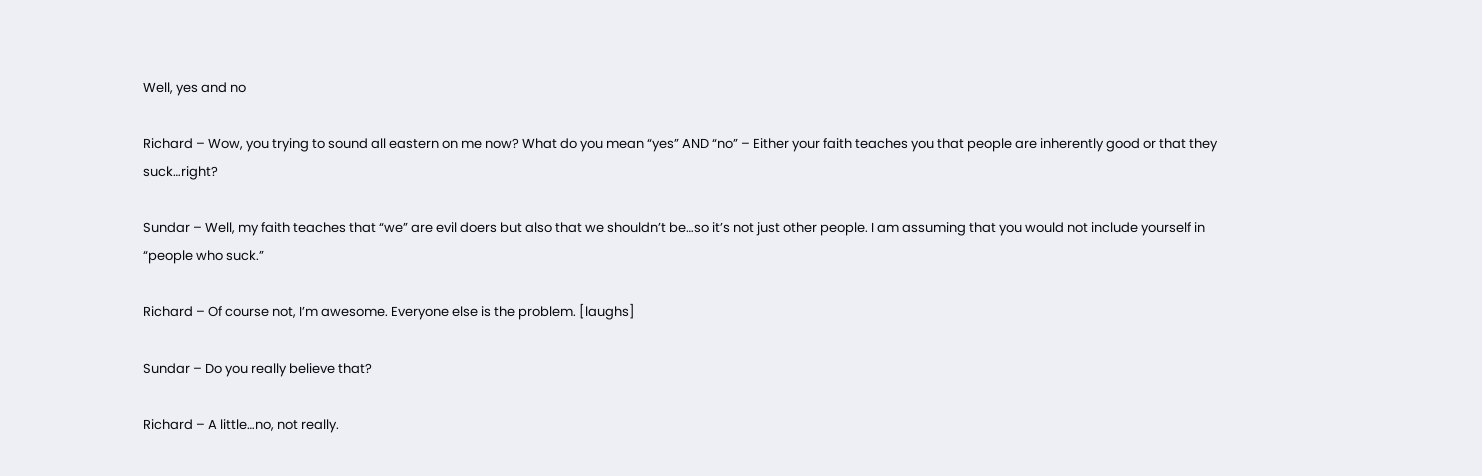Well, yes and no

Richard – Wow, you trying to sound all eastern on me now? What do you mean “yes” AND “no” – Either your faith teaches you that people are inherently good or that they suck…right?

Sundar – Well, my faith teaches that “we” are evil doers but also that we shouldn’t be…so it’s not just other people. I am assuming that you would not include yourself in “people who suck.”

Richard – Of course not, I’m awesome. Everyone else is the problem. [laughs]

Sundar – Do you really believe that?

Richard – A little…no, not really.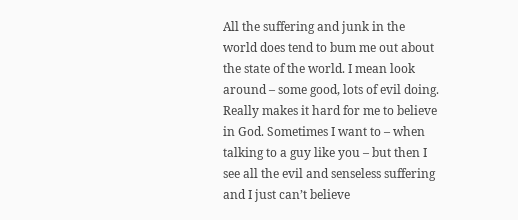All the suffering and junk in the world does tend to bum me out about the state of the world. I mean look around – some good, lots of evil doing. Really makes it hard for me to believe in God. Sometimes I want to – when talking to a guy like you – but then I see all the evil and senseless suffering and I just can’t believe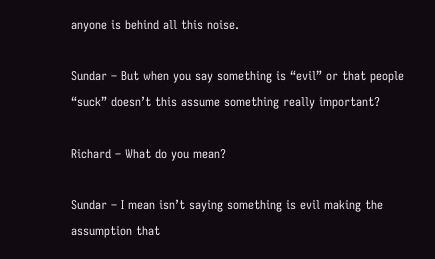anyone is behind all this noise.

Sundar – But when you say something is “evil” or that people “suck” doesn’t this assume something really important?

Richard – What do you mean?

Sundar – I mean isn’t saying something is evil making the assumption that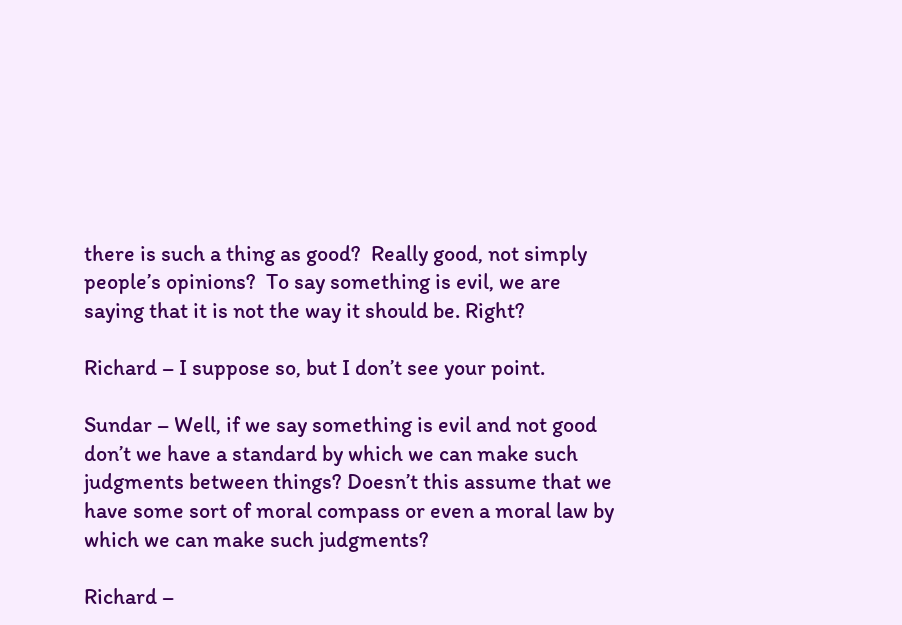there is such a thing as good?  Really good, not simply people’s opinions?  To say something is evil, we are saying that it is not the way it should be. Right?

Richard – I suppose so, but I don’t see your point.

Sundar – Well, if we say something is evil and not good don’t we have a standard by which we can make such judgments between things? Doesn’t this assume that we have some sort of moral compass or even a moral law by which we can make such judgments?

Richard –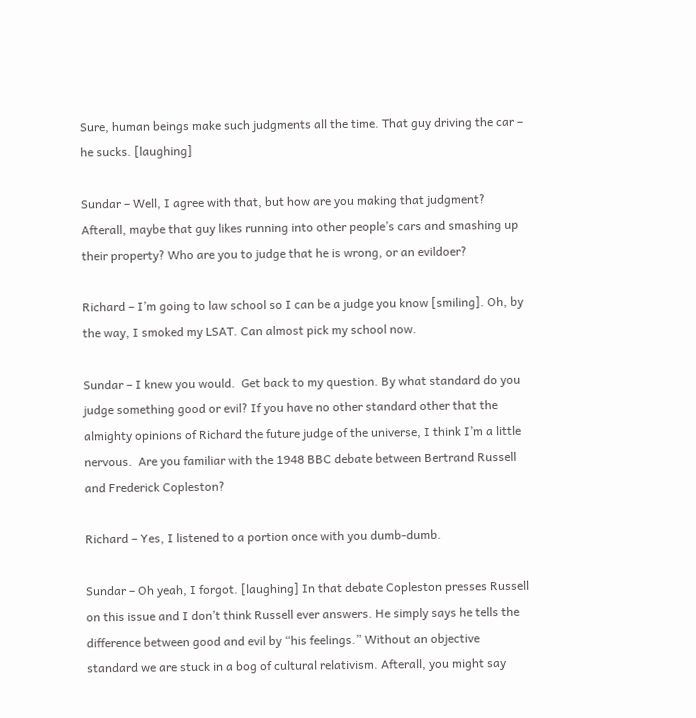Sure, human beings make such judgments all the time. That guy driving the car – he sucks. [laughing]

Sundar – Well, I agree with that, but how are you making that judgment? Afterall, maybe that guy likes running into other people’s cars and smashing up their property? Who are you to judge that he is wrong, or an evildoer?

Richard – I’m going to law school so I can be a judge you know [smiling]. Oh, by the way, I smoked my LSAT. Can almost pick my school now.

Sundar – I knew you would.  Get back to my question. By what standard do you judge something good or evil? If you have no other standard other that the almighty opinions of Richard the future judge of the universe, I think I’m a little nervous.  Are you familiar with the 1948 BBC debate between Bertrand Russell and Frederick Copleston?

Richard – Yes, I listened to a portion once with you dumb-dumb.

Sundar – Oh yeah, I forgot. [laughing] In that debate Copleston presses Russell on this issue and I don’t think Russell ever answers. He simply says he tells the difference between good and evil by “his feelings.” Without an objective standard we are stuck in a bog of cultural relativism. Afterall, you might say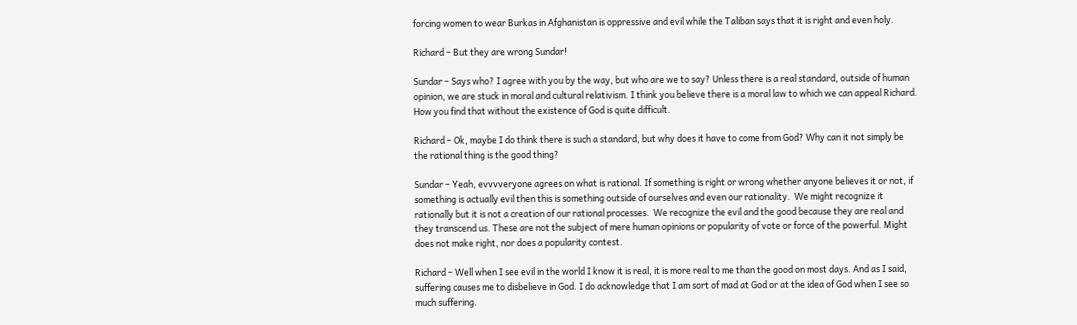forcing women to wear Burkas in Afghanistan is oppressive and evil while the Taliban says that it is right and even holy.

Richard – But they are wrong Sundar!

Sundar – Says who? I agree with you by the way, but who are we to say? Unless there is a real standard, outside of human opinion, we are stuck in moral and cultural relativism. I think you believe there is a moral law to which we can appeal Richard. How you find that without the existence of God is quite difficult.

Richard – Ok, maybe I do think there is such a standard, but why does it have to come from God? Why can it not simply be the rational thing is the good thing?

Sundar – Yeah, evvvveryone agrees on what is rational. If something is right or wrong whether anyone believes it or not, if something is actually evil then this is something outside of ourselves and even our rationality.  We might recognize it rationally but it is not a creation of our rational processes.  We recognize the evil and the good because they are real and they transcend us. These are not the subject of mere human opinions or popularity of vote or force of the powerful. Might does not make right, nor does a popularity contest.

Richard – Well when I see evil in the world I know it is real, it is more real to me than the good on most days. And as I said, suffering causes me to disbelieve in God. I do acknowledge that I am sort of mad at God or at the idea of God when I see so much suffering.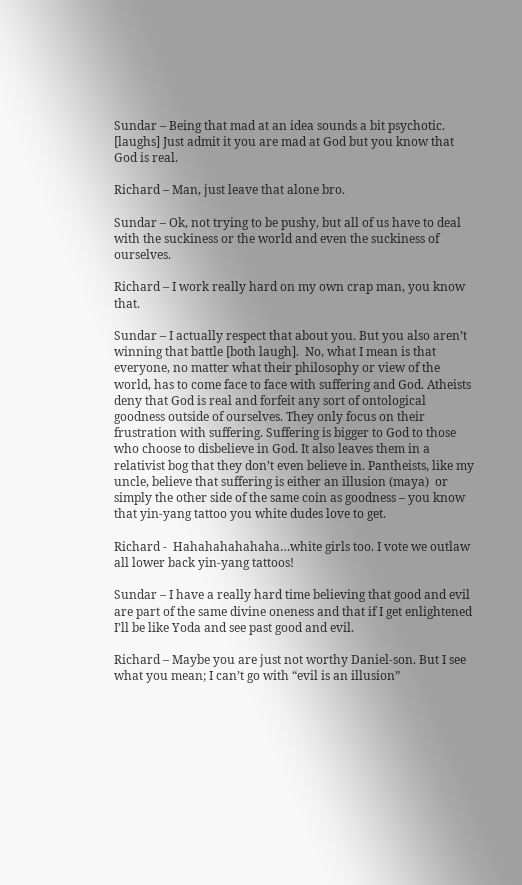Sundar – Being that mad at an idea sounds a bit psychotic. [laughs] Just admit it you are mad at God but you know that God is real.

Richard – Man, just leave that alone bro.

Sundar – Ok, not trying to be pushy, but all of us have to deal with the suckiness or the world and even the suckiness of ourselves.

Richard – I work really hard on my own crap man, you know that.

Sundar – I actually respect that about you. But you also aren’t winning that battle [both laugh].  No, what I mean is that everyone, no matter what their philosophy or view of the world, has to come face to face with suffering and God. Atheists deny that God is real and forfeit any sort of ontological goodness outside of ourselves. They only focus on their frustration with suffering. Suffering is bigger to God to those who choose to disbelieve in God. It also leaves them in a relativist bog that they don’t even believe in. Pantheists, like my uncle, believe that suffering is either an illusion (maya)  or simply the other side of the same coin as goodness – you know that yin-yang tattoo you white dudes love to get.

Richard -  Hahahahahahaha…white girls too. I vote we outlaw all lower back yin-yang tattoos!

Sundar – I have a really hard time believing that good and evil are part of the same divine oneness and that if I get enlightened I’ll be like Yoda and see past good and evil.

Richard – Maybe you are just not worthy Daniel-son. But I see what you mean; I can’t go with “evil is an illusion”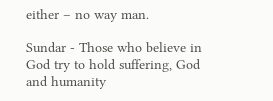either – no way man.

Sundar - Those who believe in God try to hold suffering, God and humanity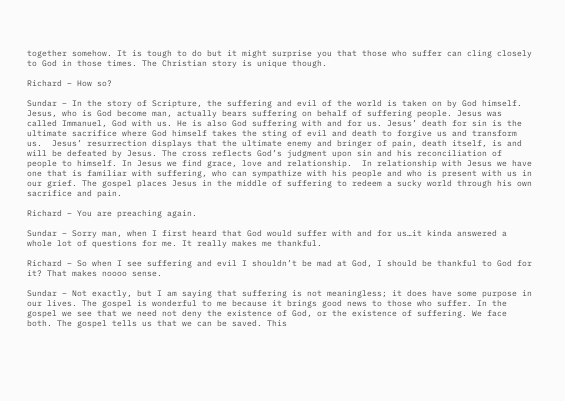together somehow. It is tough to do but it might surprise you that those who suffer can cling closely to God in those times. The Christian story is unique though.

Richard – How so?

Sundar – In the story of Scripture, the suffering and evil of the world is taken on by God himself.  Jesus, who is God become man, actually bears suffering on behalf of suffering people. Jesus was called Immanuel, God with us. He is also God suffering with and for us. Jesus’ death for sin is the ultimate sacrifice where God himself takes the sting of evil and death to forgive us and transform us.  Jesus’ resurrection displays that the ultimate enemy and bringer of pain, death itself, is and will be defeated by Jesus. The cross reflects God’s judgment upon sin and his reconciliation of people to himself. In Jesus we find grace, love and relationship.  In relationship with Jesus we have one that is familiar with suffering, who can sympathize with his people and who is present with us in our grief. The gospel places Jesus in the middle of suffering to redeem a sucky world through his own sacrifice and pain.

Richard – You are preaching again.

Sundar – Sorry man, when I first heard that God would suffer with and for us…it kinda answered a whole lot of questions for me. It really makes me thankful.

Richard – So when I see suffering and evil I shouldn’t be mad at God, I should be thankful to God for it? That makes noooo sense.

Sundar – Not exactly, but I am saying that suffering is not meaningless; it does have some purpose in our lives. The gospel is wonderful to me because it brings good news to those who suffer. In the gospel we see that we need not deny the existence of God, or the existence of suffering. We face both. The gospel tells us that we can be saved. This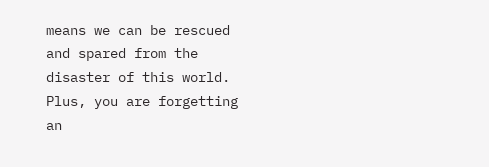means we can be rescued and spared from the disaster of this world. Plus, you are forgetting an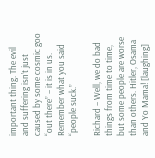important thing. The evil and suffering isn’t just caused by some cosmic goo “out there” – it is in us. Remember what you said “people suck.”

Richard – Well, we do bad things from time to time, but some people are worse than others. Hitler, Osama and Yo Mama! [laughing]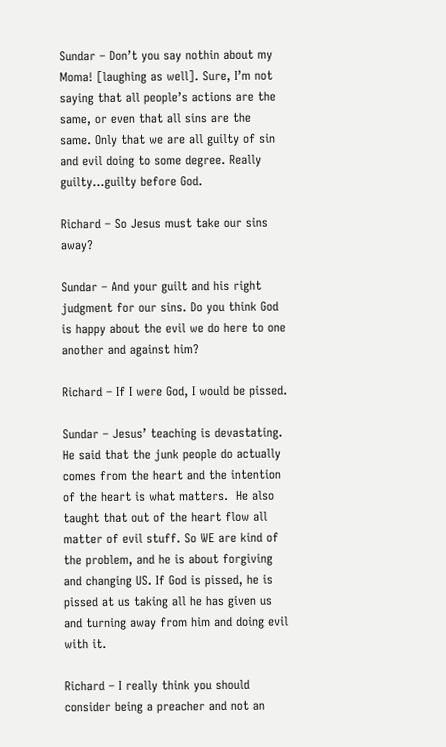Sundar – Don’t you say nothin about my Moma! [laughing as well]. Sure, I’m not saying that all people’s actions are the same, or even that all sins are the same. Only that we are all guilty of sin and evil doing to some degree. Really guilty…guilty before God.

Richard – So Jesus must take our sins away?

Sundar – And your guilt and his right judgment for our sins. Do you think God is happy about the evil we do here to one another and against him?

Richard – If I were God, I would be pissed.

Sundar – Jesus’ teaching is devastating. He said that the junk people do actually comes from the heart and the intention of the heart is what matters.  He also taught that out of the heart flow all matter of evil stuff. So WE are kind of the problem, and he is about forgiving and changing US. If God is pissed, he is pissed at us taking all he has given us and turning away from him and doing evil with it.

Richard – I really think you should consider being a preacher and not an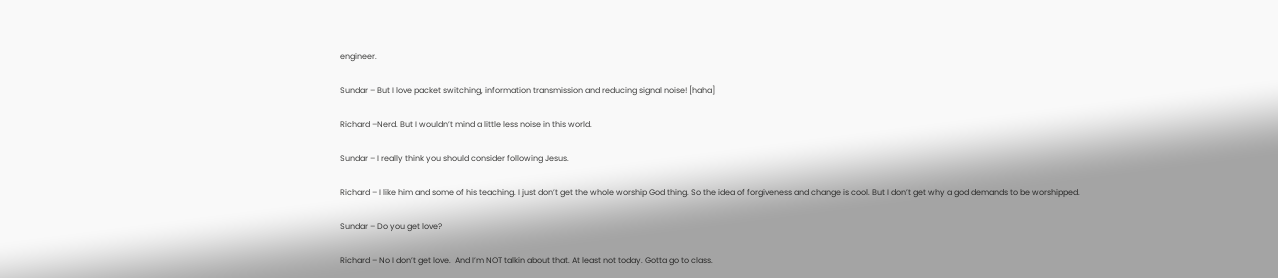engineer.

Sundar – But I love packet switching, information transmission and reducing signal noise! [haha]

Richard –Nerd. But I wouldn’t mind a little less noise in this world.

Sundar – I really think you should consider following Jesus.

Richard – I like him and some of his teaching. I just don’t get the whole worship God thing. So the idea of forgiveness and change is cool. But I don’t get why a god demands to be worshipped.

Sundar – Do you get love?

Richard – No I don’t get love.  And I’m NOT talkin about that. At least not today. Gotta go to class.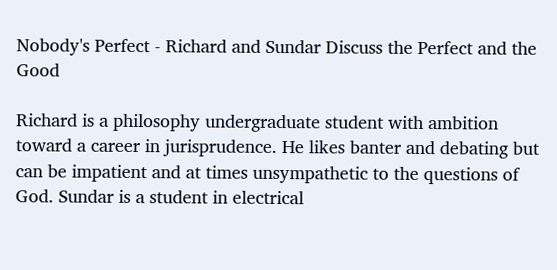Nobody's Perfect - Richard and Sundar Discuss the Perfect and the Good

Richard is a philosophy undergraduate student with ambition toward a career in jurisprudence. He likes banter and debating but can be impatient and at times unsympathetic to the questions of God. Sundar is a student in electrical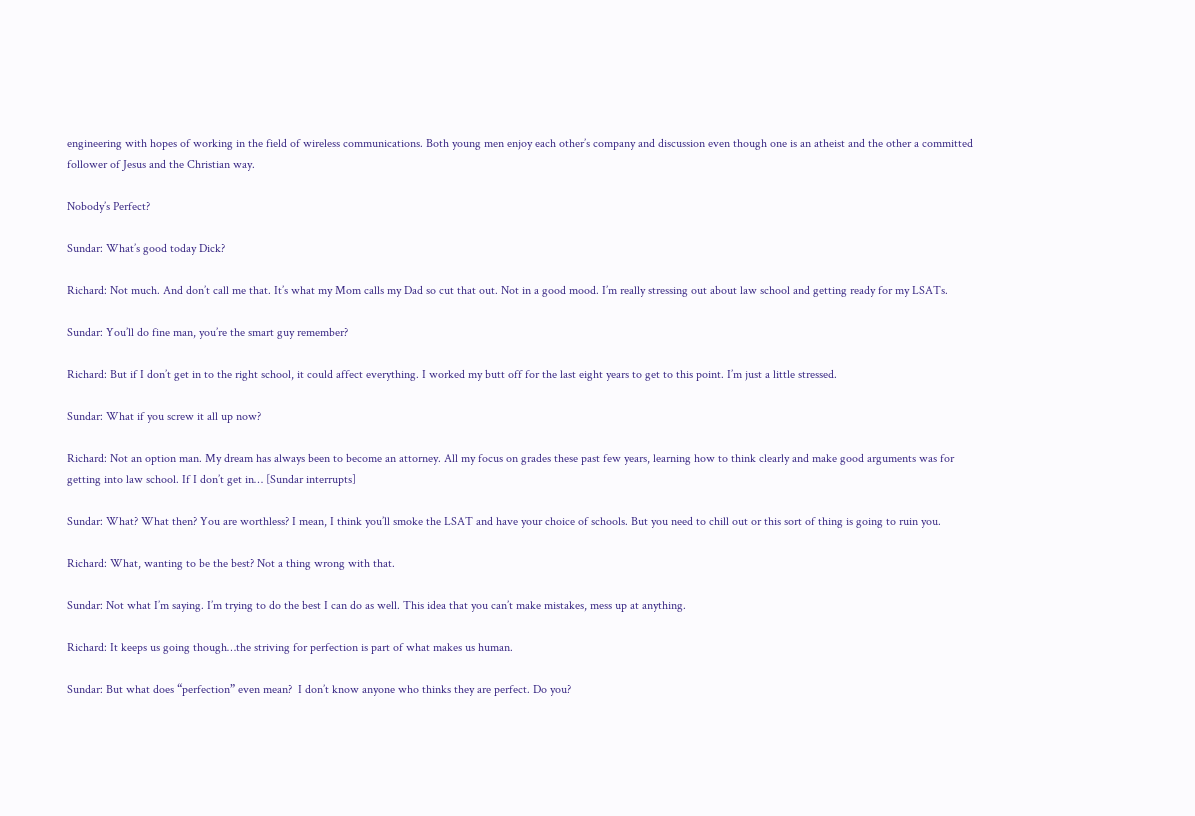engineering with hopes of working in the field of wireless communications. Both young men enjoy each other’s company and discussion even though one is an atheist and the other a committed follower of Jesus and the Christian way.

Nobody’s Perfect?

Sundar: What’s good today Dick?

Richard: Not much. And don’t call me that. It’s what my Mom calls my Dad so cut that out. Not in a good mood. I’m really stressing out about law school and getting ready for my LSATs.

Sundar: You’ll do fine man, you’re the smart guy remember?

Richard: But if I don’t get in to the right school, it could affect everything. I worked my butt off for the last eight years to get to this point. I’m just a little stressed.

Sundar: What if you screw it all up now?

Richard: Not an option man. My dream has always been to become an attorney. All my focus on grades these past few years, learning how to think clearly and make good arguments was for getting into law school. If I don’t get in… [Sundar interrupts]

Sundar: What? What then? You are worthless? I mean, I think you’ll smoke the LSAT and have your choice of schools. But you need to chill out or this sort of thing is going to ruin you.

Richard: What, wanting to be the best? Not a thing wrong with that.

Sundar: Not what I’m saying. I’m trying to do the best I can do as well. This idea that you can’t make mistakes, mess up at anything.

Richard: It keeps us going though…the striving for perfection is part of what makes us human.

Sundar: But what does “perfection” even mean?  I don’t know anyone who thinks they are perfect. Do you?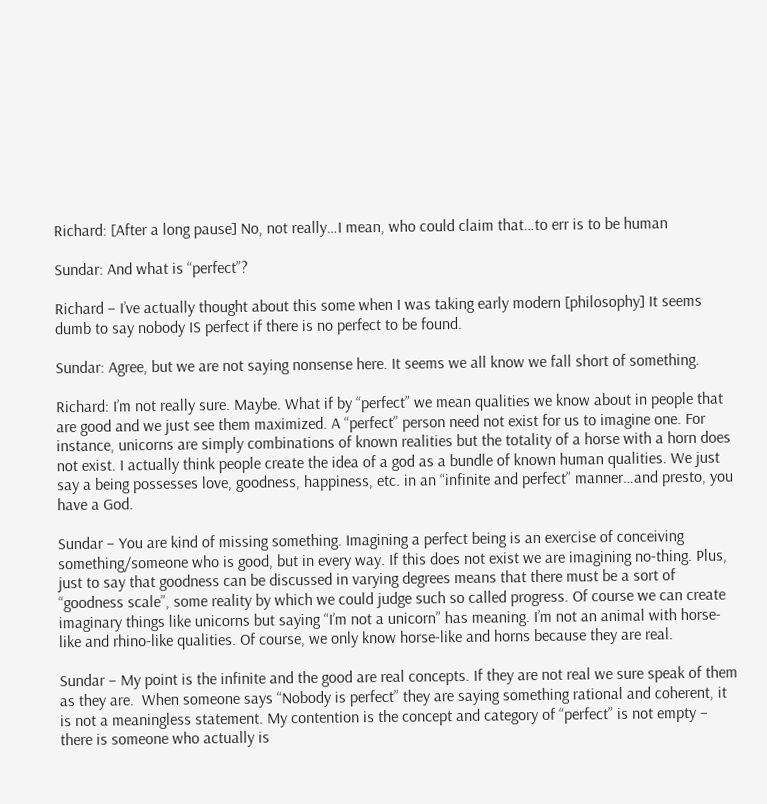Richard: [After a long pause] No, not really…I mean, who could claim that…to err is to be human

Sundar: And what is “perfect”?

Richard – I’ve actually thought about this some when I was taking early modern [philosophy] It seems dumb to say nobody IS perfect if there is no perfect to be found.

Sundar: Agree, but we are not saying nonsense here. It seems we all know we fall short of something.

Richard: I’m not really sure. Maybe. What if by “perfect” we mean qualities we know about in people that are good and we just see them maximized. A “perfect” person need not exist for us to imagine one. For instance, unicorns are simply combinations of known realities but the totality of a horse with a horn does not exist. I actually think people create the idea of a god as a bundle of known human qualities. We just say a being possesses love, goodness, happiness, etc. in an “infinite and perfect” manner…and presto, you have a God.

Sundar – You are kind of missing something. Imagining a perfect being is an exercise of conceiving something/someone who is good, but in every way. If this does not exist we are imagining no-thing. Plus, just to say that goodness can be discussed in varying degrees means that there must be a sort of “goodness scale”, some reality by which we could judge such so called progress. Of course we can create imaginary things like unicorns but saying “I’m not a unicorn” has meaning. I’m not an animal with horse-like and rhino-like qualities. Of course, we only know horse-like and horns because they are real.

Sundar – My point is the infinite and the good are real concepts. If they are not real we sure speak of them as they are.  When someone says “Nobody is perfect” they are saying something rational and coherent, it is not a meaningless statement. My contention is the concept and category of “perfect” is not empty – there is someone who actually is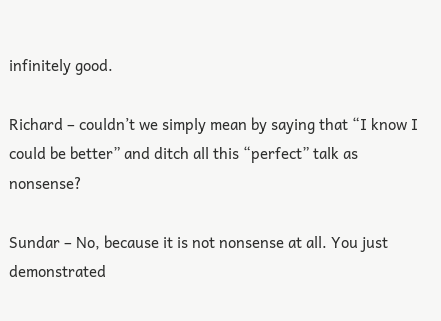infinitely good.

Richard – couldn’t we simply mean by saying that “I know I could be better” and ditch all this “perfect” talk as nonsense?

Sundar – No, because it is not nonsense at all. You just demonstrated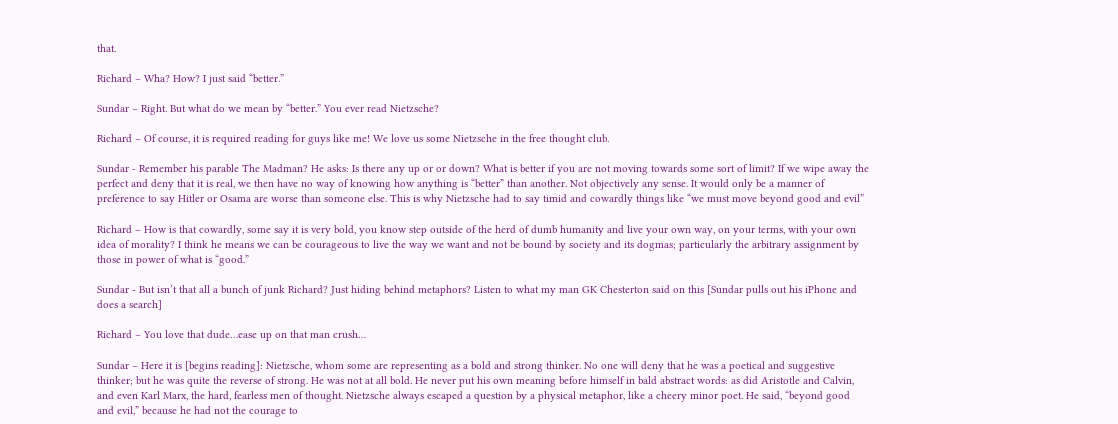that.

Richard – Wha? How? I just said “better.”

Sundar – Right. But what do we mean by “better.” You ever read Nietzsche?

Richard – Of course, it is required reading for guys like me! We love us some Nietzsche in the free thought club.

Sundar - Remember his parable The Madman? He asks: Is there any up or or down? What is better if you are not moving towards some sort of limit? If we wipe away the perfect and deny that it is real, we then have no way of knowing how anything is “better” than another. Not objectively any sense. It would only be a manner of preference to say Hitler or Osama are worse than someone else. This is why Nietzsche had to say timid and cowardly things like “we must move beyond good and evil”

Richard – How is that cowardly, some say it is very bold, you know step outside of the herd of dumb humanity and live your own way, on your terms, with your own idea of morality? I think he means we can be courageous to live the way we want and not be bound by society and its dogmas; particularly the arbitrary assignment by those in power of what is “good.”

Sundar - But isn’t that all a bunch of junk Richard? Just hiding behind metaphors? Listen to what my man GK Chesterton said on this [Sundar pulls out his iPhone and does a search]

Richard – You love that dude…ease up on that man crush…

Sundar – Here it is [begins reading]: Nietzsche, whom some are representing as a bold and strong thinker. No one will deny that he was a poetical and suggestive thinker; but he was quite the reverse of strong. He was not at all bold. He never put his own meaning before himself in bald abstract words: as did Aristotle and Calvin, and even Karl Marx, the hard, fearless men of thought. Nietzsche always escaped a question by a physical metaphor, like a cheery minor poet. He said, “beyond good and evil,” because he had not the courage to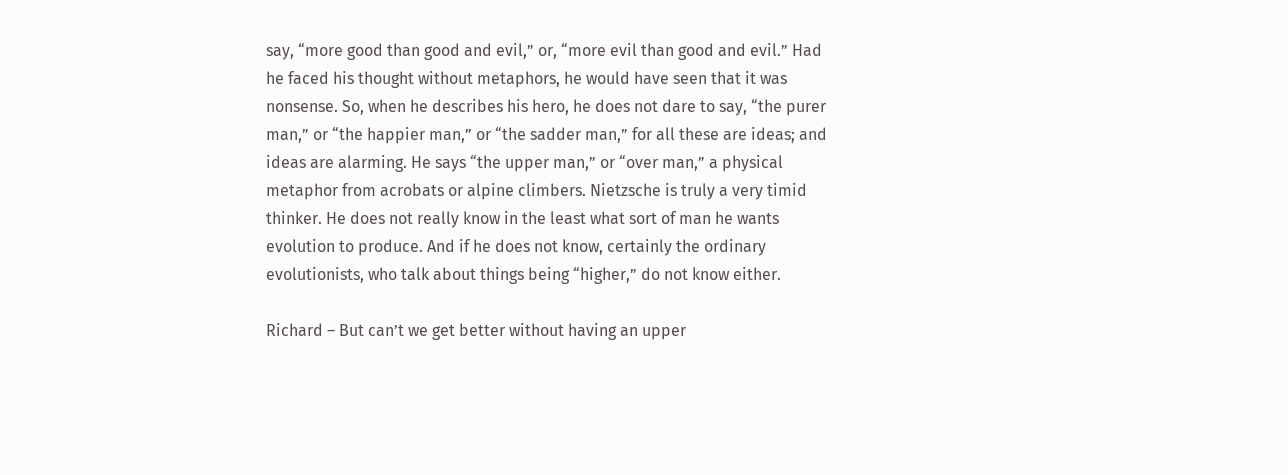say, “more good than good and evil,” or, “more evil than good and evil.” Had he faced his thought without metaphors, he would have seen that it was nonsense. So, when he describes his hero, he does not dare to say, “the purer man,” or “the happier man,” or “the sadder man,” for all these are ideas; and ideas are alarming. He says “the upper man,” or “over man,” a physical metaphor from acrobats or alpine climbers. Nietzsche is truly a very timid thinker. He does not really know in the least what sort of man he wants evolution to produce. And if he does not know, certainly the ordinary evolutionists, who talk about things being “higher,” do not know either.

Richard – But can’t we get better without having an upper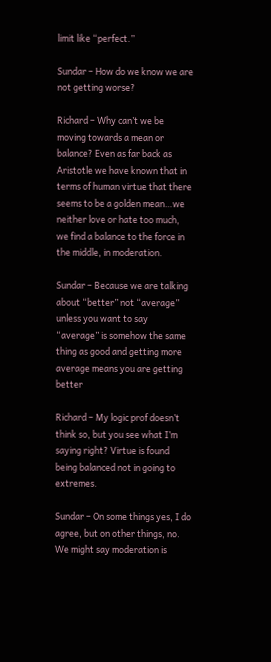limit like “perfect.”

Sundar – How do we know we are not getting worse?

Richard – Why can’t we be moving towards a mean or balance? Even as far back as Aristotle we have known that in terms of human virtue that there seems to be a golden mean…we neither love or hate too much, we find a balance to the force in the middle, in moderation.

Sundar – Because we are talking about “better” not “average” unless you want to say “average” is somehow the same thing as good and getting more average means you are getting better

Richard – My logic prof doesn’t think so, but you see what I’m saying right? Virtue is found being balanced not in going to extremes.

Sundar – On some things yes, I do agree, but on other things, no.  We might say moderation is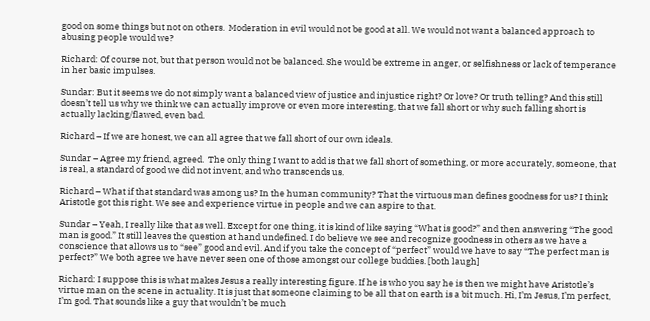good on some things but not on others.  Moderation in evil would not be good at all. We would not want a balanced approach to abusing people would we?

Richard: Of course not, but that person would not be balanced. She would be extreme in anger, or selfishness or lack of temperance in her basic impulses.

Sundar: But it seems we do not simply want a balanced view of justice and injustice right? Or love? Or truth telling? And this still doesn’t tell us why we think we can actually improve or even more interesting, that we fall short or why such falling short is actually lacking/flawed, even bad.

Richard – If we are honest, we can all agree that we fall short of our own ideals.

Sundar – Agree my friend, agreed.  The only thing I want to add is that we fall short of something, or more accurately, someone, that is real, a standard of good we did not invent, and who transcends us.

Richard – What if that standard was among us? In the human community? That the virtuous man defines goodness for us? I think Aristotle got this right. We see and experience virtue in people and we can aspire to that.

Sundar – Yeah, I really like that as well. Except for one thing, it is kind of like saying “What is good?” and then answering “The good man is good.” It still leaves the question at hand undefined. I do believe we see and recognize goodness in others as we have a conscience that allows us to “see” good and evil. And if you take the concept of “perfect” would we have to say “The perfect man is perfect?” We both agree we have never seen one of those amongst our college buddies. [both laugh]

Richard: I suppose this is what makes Jesus a really interesting figure. If he is who you say he is then we might have Aristotle’s virtue man on the scene in actuality. It is just that someone claiming to be all that on earth is a bit much. Hi, I’m Jesus, I’m perfect, I’m god. That sounds like a guy that wouldn’t be much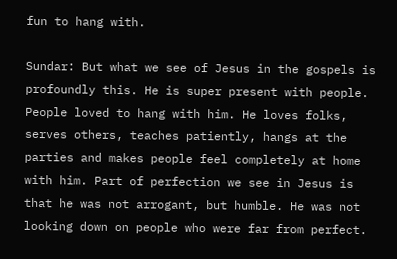fun to hang with.

Sundar: But what we see of Jesus in the gospels is profoundly this. He is super present with people. People loved to hang with him. He loves folks, serves others, teaches patiently, hangs at the parties and makes people feel completely at home with him. Part of perfection we see in Jesus is that he was not arrogant, but humble. He was not looking down on people who were far from perfect.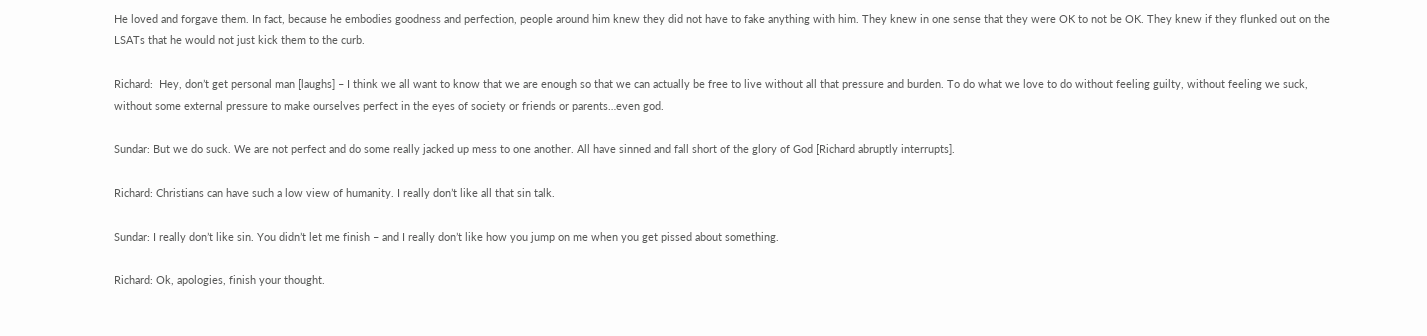He loved and forgave them. In fact, because he embodies goodness and perfection, people around him knew they did not have to fake anything with him. They knew in one sense that they were OK to not be OK. They knew if they flunked out on the LSATs that he would not just kick them to the curb.

Richard:  Hey, don’t get personal man [laughs] – I think we all want to know that we are enough so that we can actually be free to live without all that pressure and burden. To do what we love to do without feeling guilty, without feeling we suck, without some external pressure to make ourselves perfect in the eyes of society or friends or parents…even god.

Sundar: But we do suck. We are not perfect and do some really jacked up mess to one another. All have sinned and fall short of the glory of God [Richard abruptly interrupts].

Richard: Christians can have such a low view of humanity. I really don’t like all that sin talk.

Sundar: I really don’t like sin. You didn’t let me finish – and I really don’t like how you jump on me when you get pissed about something.

Richard: Ok, apologies, finish your thought.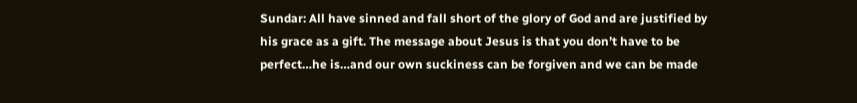Sundar: All have sinned and fall short of the glory of God and are justified by his grace as a gift. The message about Jesus is that you don’t have to be perfect…he is…and our own suckiness can be forgiven and we can be made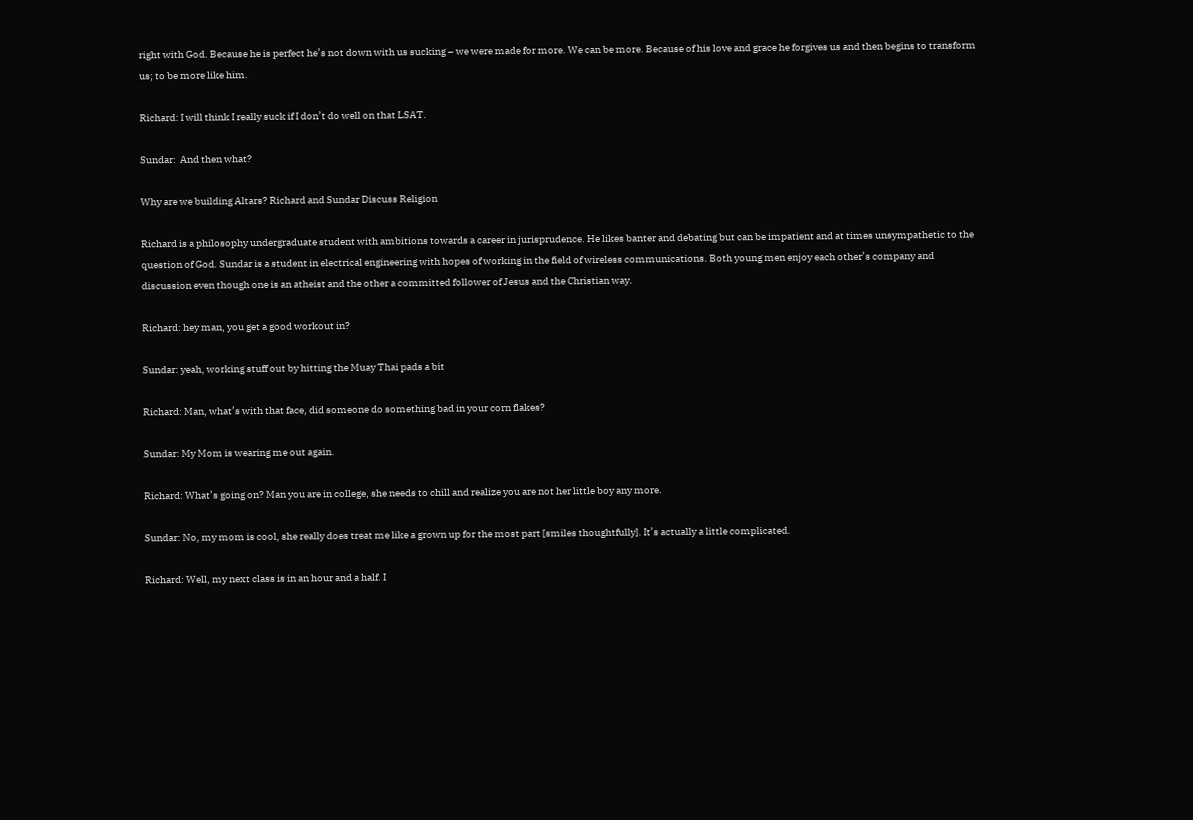right with God. Because he is perfect he’s not down with us sucking – we were made for more. We can be more. Because of his love and grace he forgives us and then begins to transform us; to be more like him.

Richard: I will think I really suck if I don’t do well on that LSAT.

Sundar:  And then what?

Why are we building Altars? Richard and Sundar Discuss Religion

Richard is a philosophy undergraduate student with ambitions towards a career in jurisprudence. He likes banter and debating but can be impatient and at times unsympathetic to the question of God. Sundar is a student in electrical engineering with hopes of working in the field of wireless communications. Both young men enjoy each other’s company and discussion even though one is an atheist and the other a committed follower of Jesus and the Christian way.

Richard: hey man, you get a good workout in?

Sundar: yeah, working stuff out by hitting the Muay Thai pads a bit

Richard: Man, what’s with that face, did someone do something bad in your corn flakes?

Sundar: My Mom is wearing me out again.

Richard: What’s going on? Man you are in college, she needs to chill and realize you are not her little boy any more.

Sundar: No, my mom is cool, she really does treat me like a grown up for the most part [smiles thoughtfully]. It’s actually a little complicated.

Richard: Well, my next class is in an hour and a half. I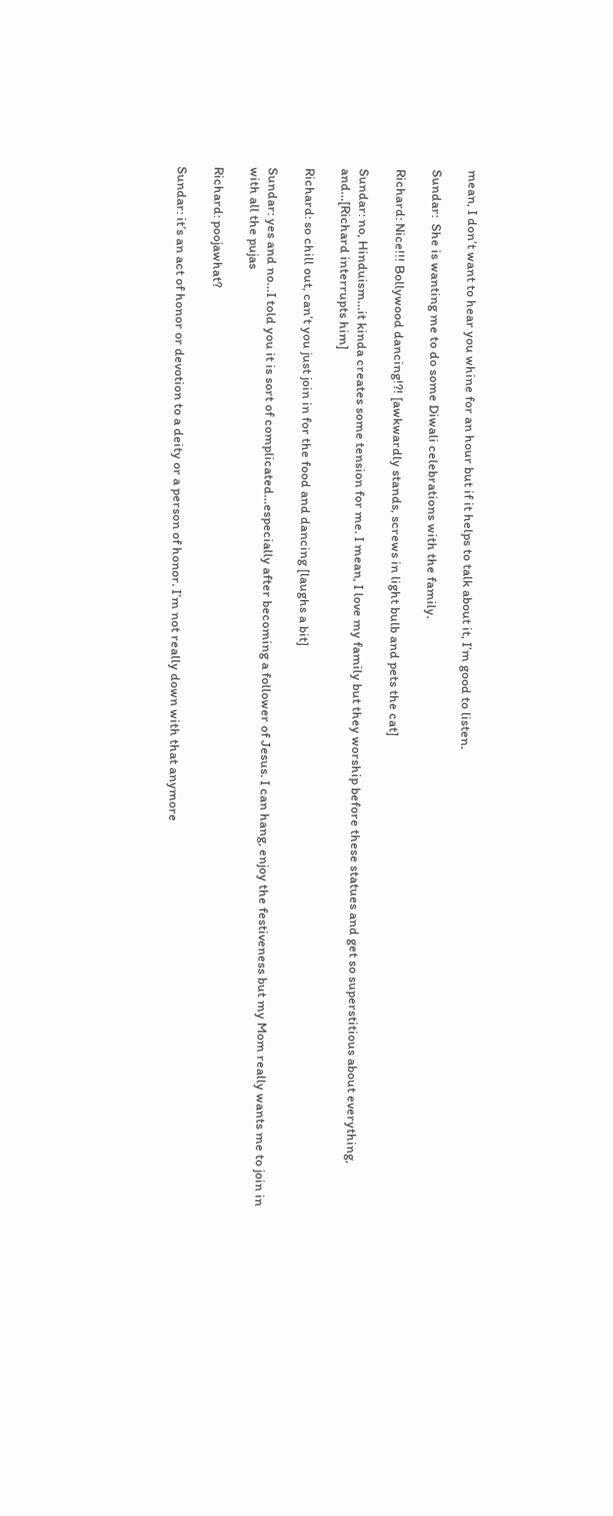mean, I don’t want to hear you whine for an hour but if it helps to talk about it, I’m good to listen.

Sundar:  She is wanting me to do some Diwali celebrations with the family.

Richard: Nice!!! Bollywood dancing!?! [awkwardly stands, screws in light bulb and pets the cat]

Sundar: no, Hinduism…it kinda creates some tension for me. I mean, I love my family but they worship before these statues and get so superstitious about everything, and…[Richard interrupts him]

Richard: so chill out, can’t you just join in for the food and dancing [laughs a bit]

Sundar: yes and no…I told you it is sort of complicated…especially after becoming a follower of Jesus. I can hang, enjoy the festiveness but my Mom really wants me to join in with all the pujas

Richard: poojawhat?

Sundar: it’s an act of honor or devotion to a deity or a person of honor. I’m not really down with that anymore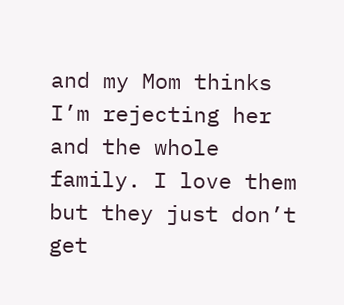and my Mom thinks I’m rejecting her and the whole family. I love them but they just don’t get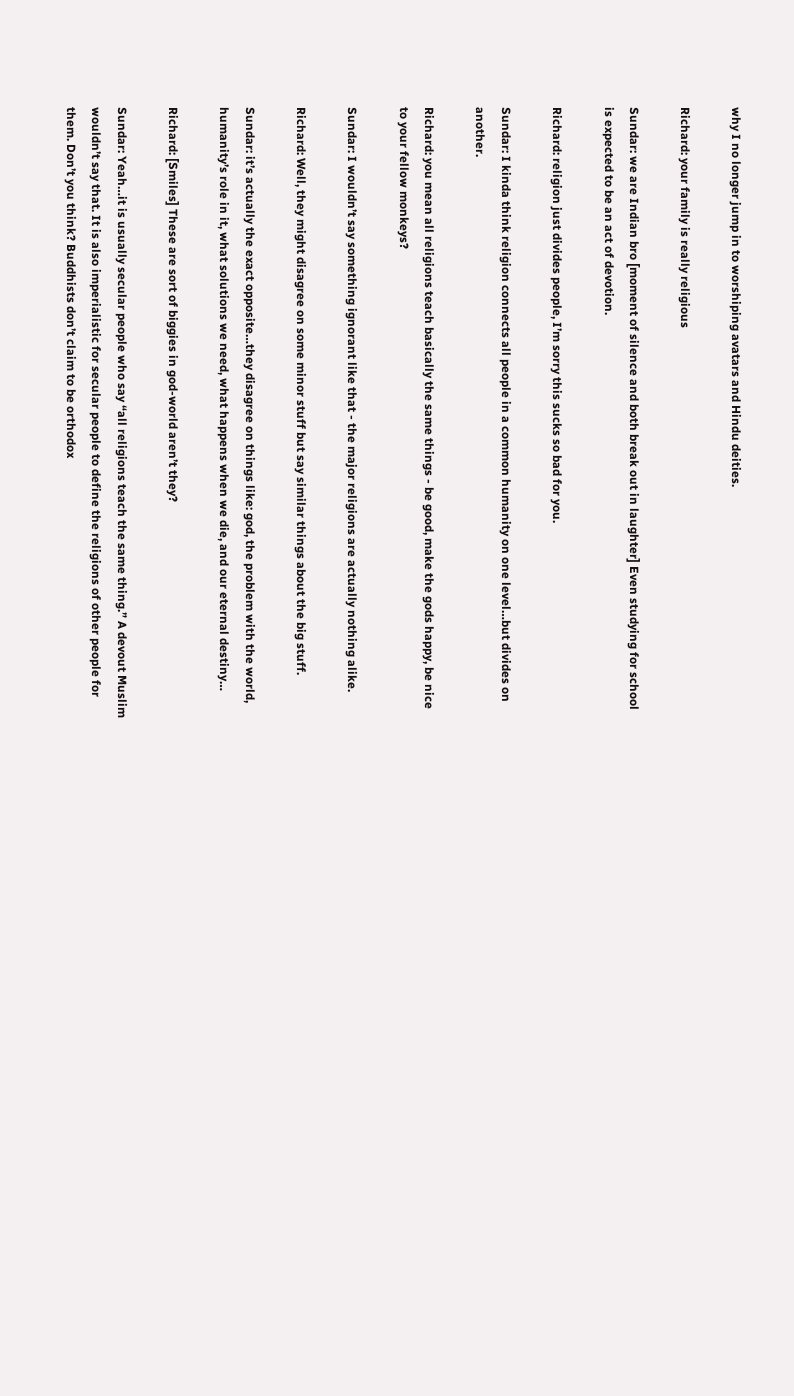why I no longer jump in to worshiping avatars and Hindu deities.

Richard: your family is really religious

Sundar: we are Indian bro [moment of silence and both break out in laughter] Even studying for school is expected to be an act of devotion.

Richard: religion just divides people, I’m sorry this sucks so bad for you.

Sundar: I kinda think religion connects all people in a common humanity on one level…but divides on another.

Richard: you mean all religions teach basically the same things - be good, make the gods happy, be nice to your fellow monkeys?

Sundar: I wouldn’t say something ignorant like that - the major religions are actually nothing alike.

Richard: Well, they might disagree on some minor stuff but say similar things about the big stuff.

Sundar: it’s actually the exact opposite…they disagree on things like: god, the problem with the world, humanity’s role in it, what solutions we need, what happens when we die, and our eternal destiny…

Richard: [Smiles] These are sort of biggies in god-world aren’t they?

Sundar: Yeah…it is usually secular people who say “all religions teach the same thing.” A devout Muslim wouldn’t say that. It is also imperialistic for secular people to define the religions of other people for them. Don’t you think? Buddhists don’t claim to be orthodox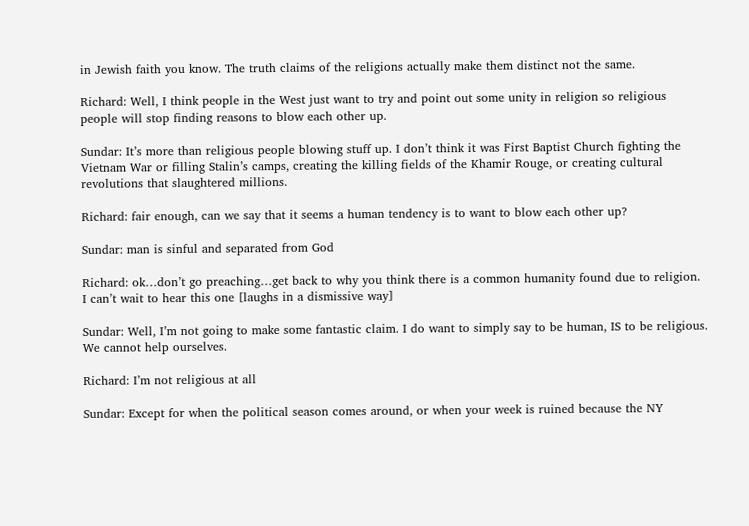in Jewish faith you know. The truth claims of the religions actually make them distinct not the same.

Richard: Well, I think people in the West just want to try and point out some unity in religion so religious people will stop finding reasons to blow each other up.

Sundar: It’s more than religious people blowing stuff up. I don’t think it was First Baptist Church fighting the Vietnam War or filling Stalin’s camps, creating the killing fields of the Khamir Rouge, or creating cultural revolutions that slaughtered millions.

Richard: fair enough, can we say that it seems a human tendency is to want to blow each other up?

Sundar: man is sinful and separated from God

Richard: ok…don’t go preaching…get back to why you think there is a common humanity found due to religion. I can’t wait to hear this one [laughs in a dismissive way]

Sundar: Well, I’m not going to make some fantastic claim. I do want to simply say to be human, IS to be religious. We cannot help ourselves.

Richard: I’m not religious at all

Sundar: Except for when the political season comes around, or when your week is ruined because the NY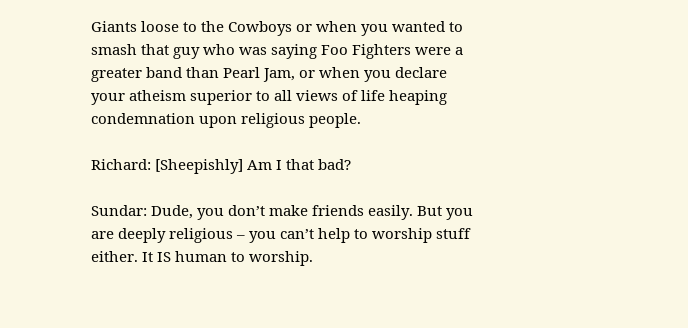Giants loose to the Cowboys or when you wanted to smash that guy who was saying Foo Fighters were a greater band than Pearl Jam, or when you declare your atheism superior to all views of life heaping condemnation upon religious people.

Richard: [Sheepishly] Am I that bad?

Sundar: Dude, you don’t make friends easily. But you are deeply religious – you can’t help to worship stuff either. It IS human to worship.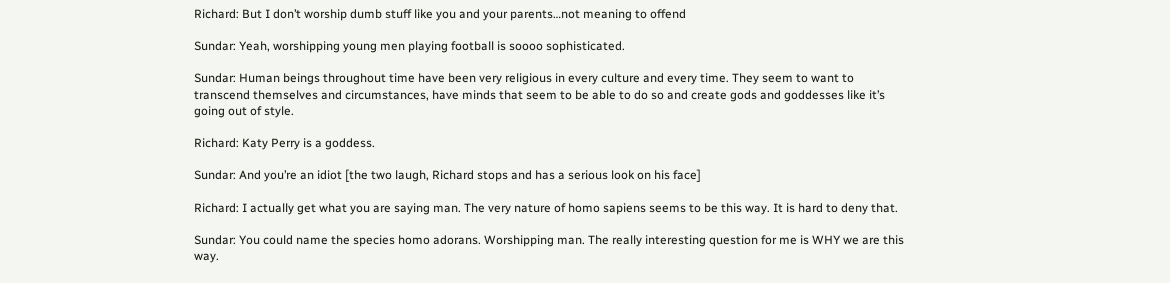Richard: But I don’t worship dumb stuff like you and your parents…not meaning to offend

Sundar: Yeah, worshipping young men playing football is soooo sophisticated.

Sundar: Human beings throughout time have been very religious in every culture and every time. They seem to want to transcend themselves and circumstances, have minds that seem to be able to do so and create gods and goddesses like it’s going out of style.

Richard: Katy Perry is a goddess.

Sundar: And you’re an idiot [the two laugh, Richard stops and has a serious look on his face]

Richard: I actually get what you are saying man. The very nature of homo sapiens seems to be this way. It is hard to deny that.

Sundar: You could name the species homo adorans. Worshipping man. The really interesting question for me is WHY we are this way.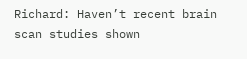Richard: Haven’t recent brain scan studies shown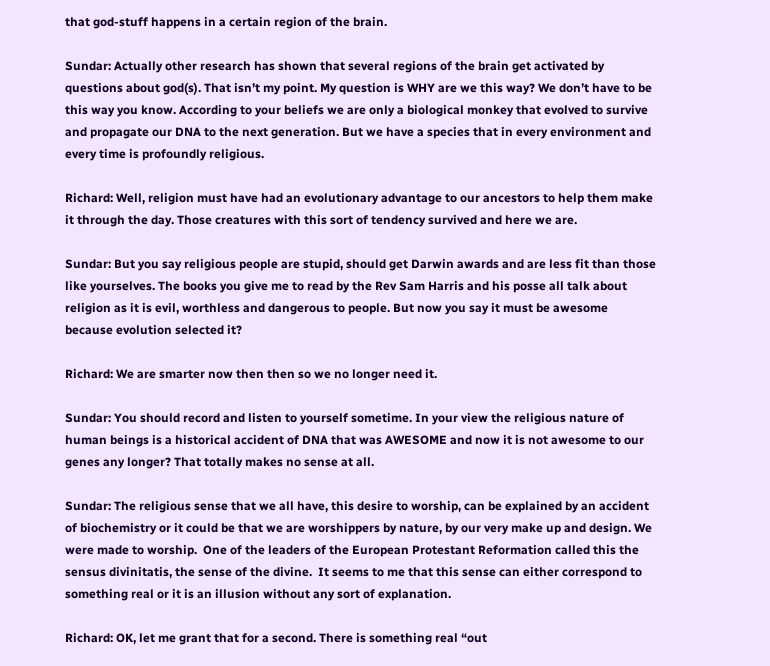that god-stuff happens in a certain region of the brain.

Sundar: Actually other research has shown that several regions of the brain get activated by questions about god(s). That isn’t my point. My question is WHY are we this way? We don’t have to be this way you know. According to your beliefs we are only a biological monkey that evolved to survive and propagate our DNA to the next generation. But we have a species that in every environment and every time is profoundly religious.

Richard: Well, religion must have had an evolutionary advantage to our ancestors to help them make it through the day. Those creatures with this sort of tendency survived and here we are.

Sundar: But you say religious people are stupid, should get Darwin awards and are less fit than those like yourselves. The books you give me to read by the Rev Sam Harris and his posse all talk about religion as it is evil, worthless and dangerous to people. But now you say it must be awesome because evolution selected it?

Richard: We are smarter now then then so we no longer need it.

Sundar: You should record and listen to yourself sometime. In your view the religious nature of human beings is a historical accident of DNA that was AWESOME and now it is not awesome to our genes any longer? That totally makes no sense at all.

Sundar: The religious sense that we all have, this desire to worship, can be explained by an accident of biochemistry or it could be that we are worshippers by nature, by our very make up and design. We were made to worship.  One of the leaders of the European Protestant Reformation called this the sensus divinitatis, the sense of the divine.  It seems to me that this sense can either correspond to something real or it is an illusion without any sort of explanation.

Richard: OK, let me grant that for a second. There is something real “out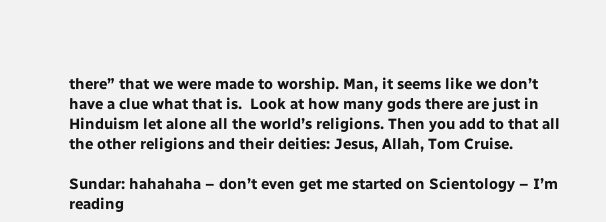there” that we were made to worship. Man, it seems like we don’t have a clue what that is.  Look at how many gods there are just in Hinduism let alone all the world’s religions. Then you add to that all the other religions and their deities: Jesus, Allah, Tom Cruise.

Sundar: hahahaha – don’t even get me started on Scientology – I’m reading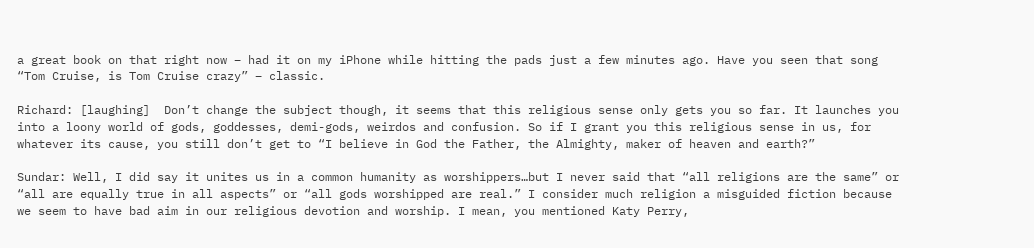a great book on that right now – had it on my iPhone while hitting the pads just a few minutes ago. Have you seen that song “Tom Cruise, is Tom Cruise crazy” – classic.

Richard: [laughing]  Don’t change the subject though, it seems that this religious sense only gets you so far. It launches you into a loony world of gods, goddesses, demi-gods, weirdos and confusion. So if I grant you this religious sense in us, for whatever its cause, you still don’t get to “I believe in God the Father, the Almighty, maker of heaven and earth?”

Sundar: Well, I did say it unites us in a common humanity as worshippers…but I never said that “all religions are the same” or “all are equally true in all aspects” or “all gods worshipped are real.” I consider much religion a misguided fiction because we seem to have bad aim in our religious devotion and worship. I mean, you mentioned Katy Perry,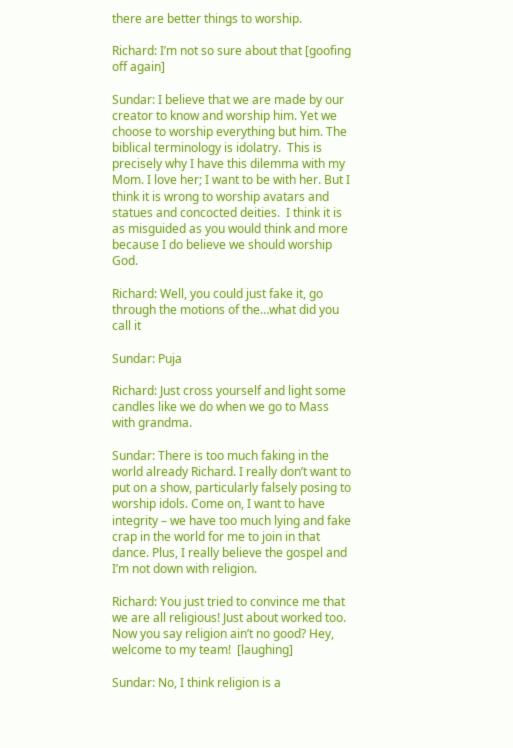there are better things to worship.

Richard: I’m not so sure about that [goofing off again]

Sundar: I believe that we are made by our creator to know and worship him. Yet we choose to worship everything but him. The biblical terminology is idolatry.  This is precisely why I have this dilemma with my Mom. I love her; I want to be with her. But I think it is wrong to worship avatars and statues and concocted deities.  I think it is as misguided as you would think and more because I do believe we should worship God.

Richard: Well, you could just fake it, go through the motions of the…what did you call it

Sundar: Puja

Richard: Just cross yourself and light some candles like we do when we go to Mass with grandma.

Sundar: There is too much faking in the world already Richard. I really don’t want to put on a show, particularly falsely posing to worship idols. Come on, I want to have integrity – we have too much lying and fake crap in the world for me to join in that dance. Plus, I really believe the gospel and I’m not down with religion.

Richard: You just tried to convince me that we are all religious! Just about worked too. Now you say religion ain’t no good? Hey, welcome to my team!  [laughing]

Sundar: No, I think religion is a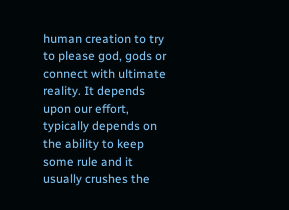human creation to try to please god, gods or connect with ultimate reality. It depends upon our effort, typically depends on the ability to keep some rule and it usually crushes the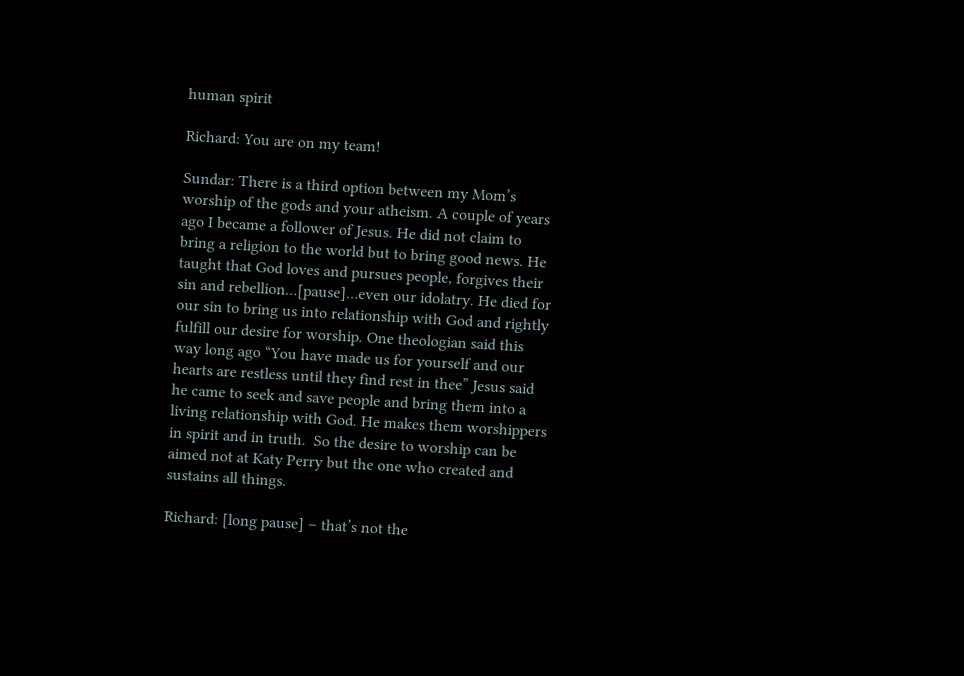human spirit

Richard: You are on my team!

Sundar: There is a third option between my Mom’s worship of the gods and your atheism. A couple of years ago I became a follower of Jesus. He did not claim to bring a religion to the world but to bring good news. He taught that God loves and pursues people, forgives their sin and rebellion…[pause]…even our idolatry. He died for our sin to bring us into relationship with God and rightly fulfill our desire for worship. One theologian said this way long ago “You have made us for yourself and our hearts are restless until they find rest in thee” Jesus said he came to seek and save people and bring them into a living relationship with God. He makes them worshippers in spirit and in truth.  So the desire to worship can be aimed not at Katy Perry but the one who created and sustains all things.

Richard: [long pause] – that’s not the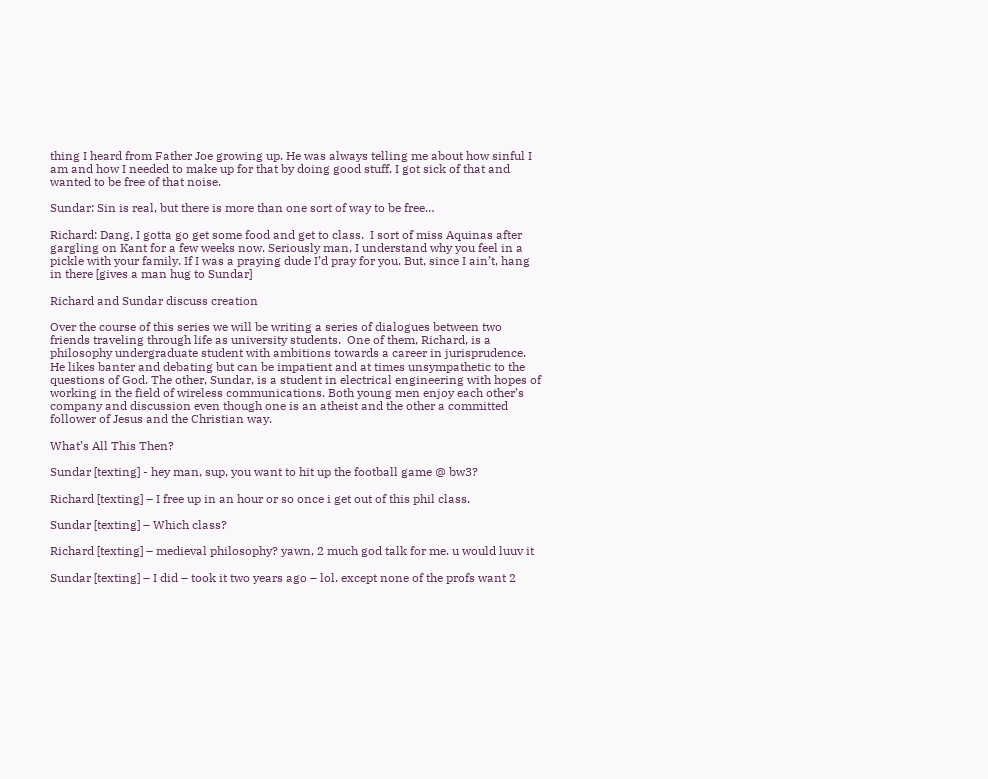thing I heard from Father Joe growing up. He was always telling me about how sinful I am and how I needed to make up for that by doing good stuff. I got sick of that and wanted to be free of that noise.

Sundar: Sin is real, but there is more than one sort of way to be free…

Richard: Dang, I gotta go get some food and get to class.  I sort of miss Aquinas after gargling on Kant for a few weeks now. Seriously man, I understand why you feel in a pickle with your family. If I was a praying dude I’d pray for you. But, since I ain’t, hang in there [gives a man hug to Sundar]

Richard and Sundar discuss creation

Over the course of this series we will be writing a series of dialogues between two friends traveling through life as university students.  One of them, Richard, is a philosophy undergraduate student with ambitions towards a career in jurisprudence. He likes banter and debating but can be impatient and at times unsympathetic to the questions of God. The other, Sundar, is a student in electrical engineering with hopes of working in the field of wireless communications. Both young men enjoy each other’s company and discussion even though one is an atheist and the other a committed follower of Jesus and the Christian way.

What’s All This Then?

Sundar [texting] - hey man, sup, you want to hit up the football game @ bw3?

Richard [texting] – I free up in an hour or so once i get out of this phil class.

Sundar [texting] – Which class?

Richard [texting] – medieval philosophy? yawn, 2 much god talk for me. u would luuv it

Sundar [texting] – I did – took it two years ago – lol. except none of the profs want 2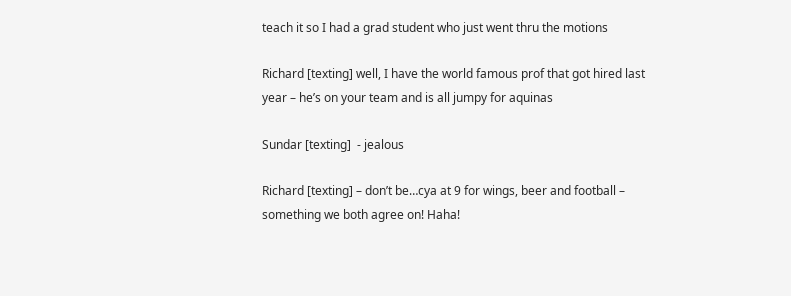teach it so I had a grad student who just went thru the motions

Richard [texting] well, I have the world famous prof that got hired last year – he’s on your team and is all jumpy for aquinas

Sundar [texting]  - jealous

Richard [texting] – don’t be…cya at 9 for wings, beer and football – something we both agree on! Haha!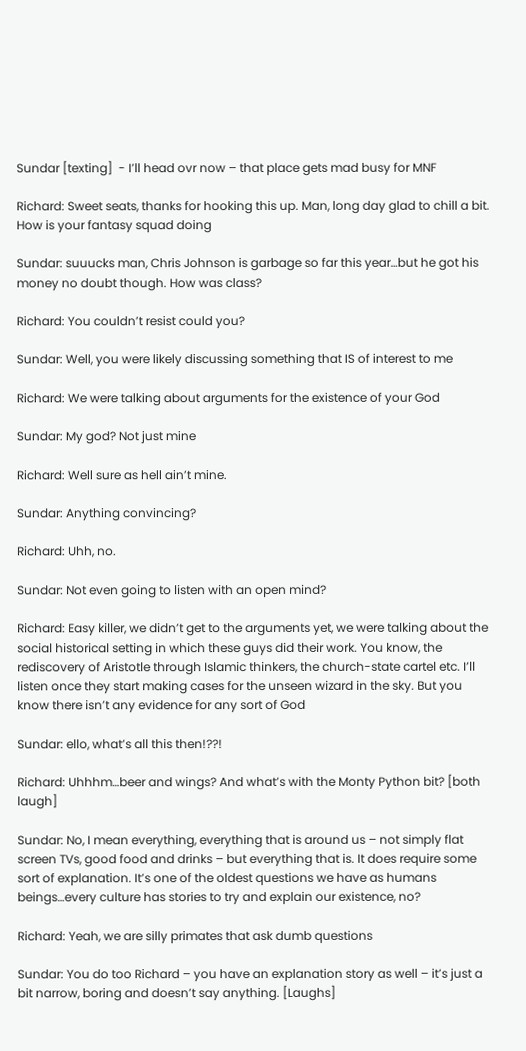Sundar [texting]  - I’ll head ovr now – that place gets mad busy for MNF

Richard: Sweet seats, thanks for hooking this up. Man, long day glad to chill a bit. How is your fantasy squad doing

Sundar: suuucks man, Chris Johnson is garbage so far this year…but he got his money no doubt though. How was class?

Richard: You couldn’t resist could you?

Sundar: Well, you were likely discussing something that IS of interest to me

Richard: We were talking about arguments for the existence of your God

Sundar: My god? Not just mine

Richard: Well sure as hell ain’t mine.

Sundar: Anything convincing?

Richard: Uhh, no.

Sundar: Not even going to listen with an open mind?

Richard: Easy killer, we didn’t get to the arguments yet, we were talking about the social historical setting in which these guys did their work. You know, the rediscovery of Aristotle through Islamic thinkers, the church-state cartel etc. I’ll listen once they start making cases for the unseen wizard in the sky. But you know there isn’t any evidence for any sort of God

Sundar: ello, what’s all this then!??!

Richard: Uhhhm…beer and wings? And what’s with the Monty Python bit? [both laugh]

Sundar: No, I mean everything, everything that is around us – not simply flat screen TVs, good food and drinks – but everything that is. It does require some sort of explanation. It’s one of the oldest questions we have as humans beings…every culture has stories to try and explain our existence, no?

Richard: Yeah, we are silly primates that ask dumb questions

Sundar: You do too Richard – you have an explanation story as well – it’s just a bit narrow, boring and doesn’t say anything. [Laughs]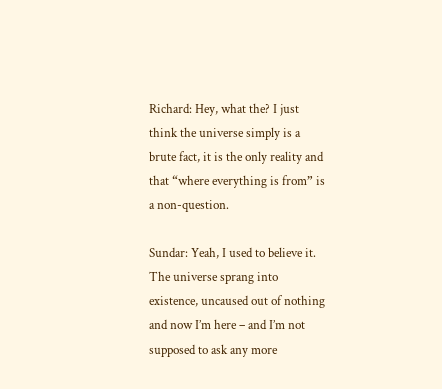Richard: Hey, what the? I just think the universe simply is a brute fact, it is the only reality and that “where everything is from” is a non-question.

Sundar: Yeah, I used to believe it. The universe sprang into existence, uncaused out of nothing and now I’m here – and I’m not supposed to ask any more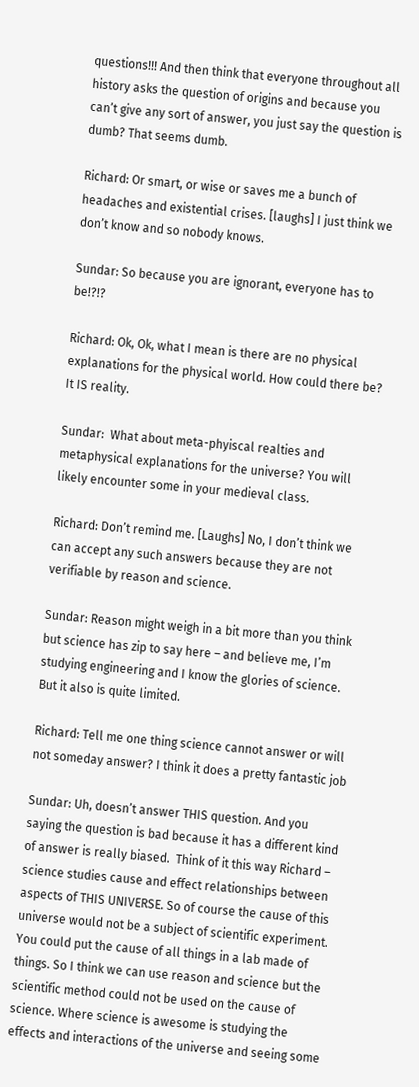questions!!! And then think that everyone throughout all history asks the question of origins and because you can’t give any sort of answer, you just say the question is dumb? That seems dumb.

Richard: Or smart, or wise or saves me a bunch of headaches and existential crises. [laughs] I just think we don’t know and so nobody knows.

Sundar: So because you are ignorant, everyone has to be!?!?

Richard: Ok, Ok, what I mean is there are no physical explanations for the physical world. How could there be? It IS reality.

Sundar:  What about meta-phyiscal realties and metaphysical explanations for the universe? You will likely encounter some in your medieval class.

Richard: Don’t remind me. [Laughs] No, I don’t think we can accept any such answers because they are not verifiable by reason and science.

Sundar: Reason might weigh in a bit more than you think but science has zip to say here – and believe me, I’m studying engineering and I know the glories of science.  But it also is quite limited.

Richard: Tell me one thing science cannot answer or will not someday answer? I think it does a pretty fantastic job

Sundar: Uh, doesn’t answer THIS question. And you saying the question is bad because it has a different kind of answer is really biased.  Think of it this way Richard – science studies cause and effect relationships between aspects of THIS UNIVERSE. So of course the cause of this universe would not be a subject of scientific experiment. You could put the cause of all things in a lab made of things. So I think we can use reason and science but the scientific method could not be used on the cause of science. Where science is awesome is studying the effects and interactions of the universe and seeing some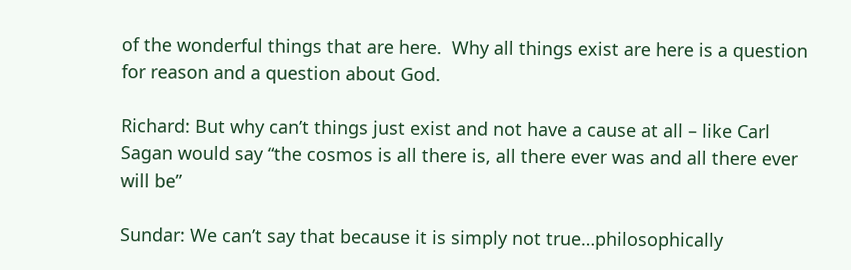of the wonderful things that are here.  Why all things exist are here is a question for reason and a question about God.

Richard: But why can’t things just exist and not have a cause at all – like Carl Sagan would say “the cosmos is all there is, all there ever was and all there ever will be”

Sundar: We can’t say that because it is simply not true…philosophically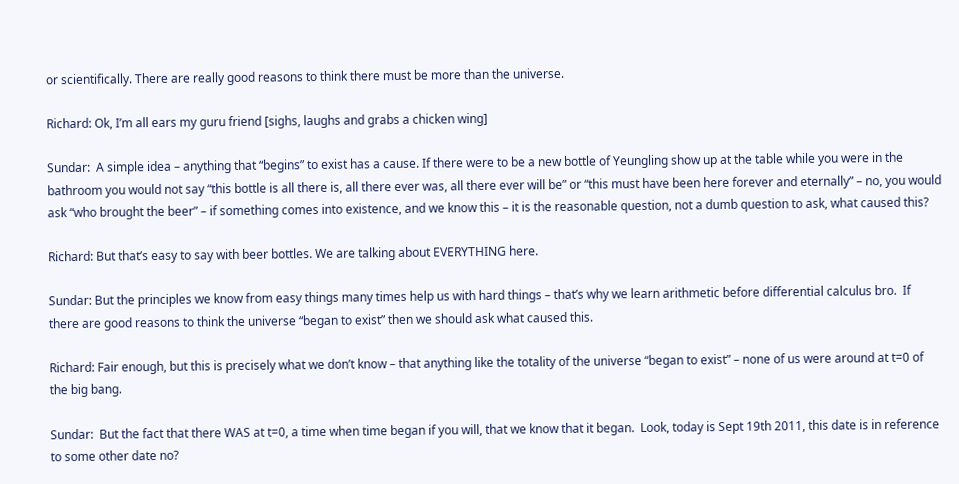or scientifically. There are really good reasons to think there must be more than the universe.

Richard: Ok, I’m all ears my guru friend [sighs, laughs and grabs a chicken wing]

Sundar:  A simple idea – anything that “begins” to exist has a cause. If there were to be a new bottle of Yeungling show up at the table while you were in the bathroom you would not say “this bottle is all there is, all there ever was, all there ever will be” or “this must have been here forever and eternally” – no, you would ask “who brought the beer” – if something comes into existence, and we know this – it is the reasonable question, not a dumb question to ask, what caused this?

Richard: But that’s easy to say with beer bottles. We are talking about EVERYTHING here.

Sundar: But the principles we know from easy things many times help us with hard things – that’s why we learn arithmetic before differential calculus bro.  If there are good reasons to think the universe “began to exist” then we should ask what caused this.

Richard: Fair enough, but this is precisely what we don’t know – that anything like the totality of the universe “began to exist” – none of us were around at t=0 of the big bang.

Sundar:  But the fact that there WAS at t=0, a time when time began if you will, that we know that it began.  Look, today is Sept 19th 2011, this date is in reference to some other date no?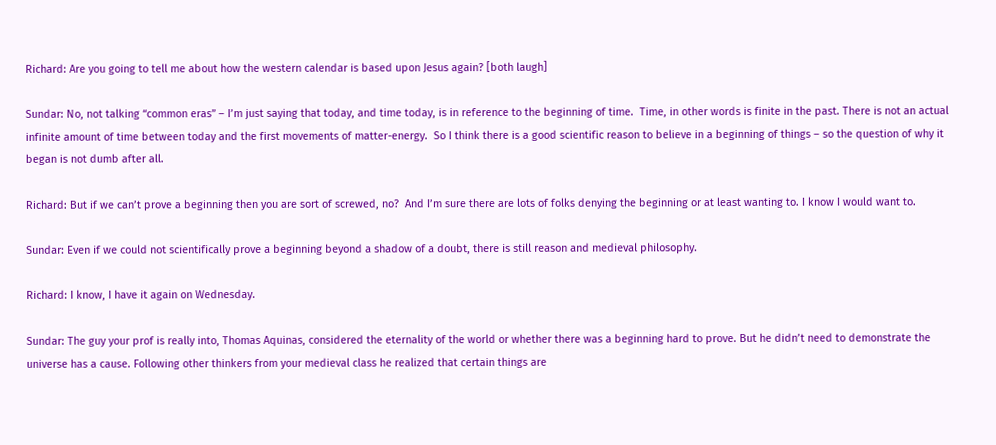Richard: Are you going to tell me about how the western calendar is based upon Jesus again? [both laugh]

Sundar: No, not talking “common eras” – I’m just saying that today, and time today, is in reference to the beginning of time.  Time, in other words is finite in the past. There is not an actual infinite amount of time between today and the first movements of matter-energy.  So I think there is a good scientific reason to believe in a beginning of things – so the question of why it began is not dumb after all.

Richard: But if we can’t prove a beginning then you are sort of screwed, no?  And I’m sure there are lots of folks denying the beginning or at least wanting to. I know I would want to.

Sundar: Even if we could not scientifically prove a beginning beyond a shadow of a doubt, there is still reason and medieval philosophy.

Richard: I know, I have it again on Wednesday.

Sundar: The guy your prof is really into, Thomas Aquinas, considered the eternality of the world or whether there was a beginning hard to prove. But he didn’t need to demonstrate the universe has a cause. Following other thinkers from your medieval class he realized that certain things are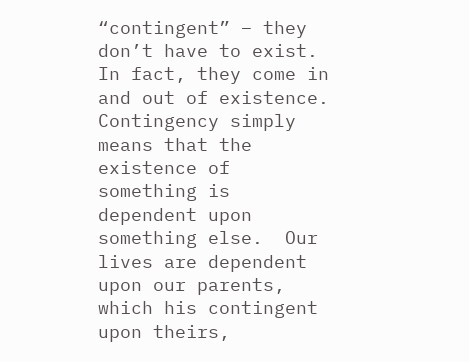“contingent” – they don’t have to exist. In fact, they come in and out of existence. Contingency simply means that the existence of something is dependent upon something else.  Our lives are dependent upon our parents, which his contingent upon theirs,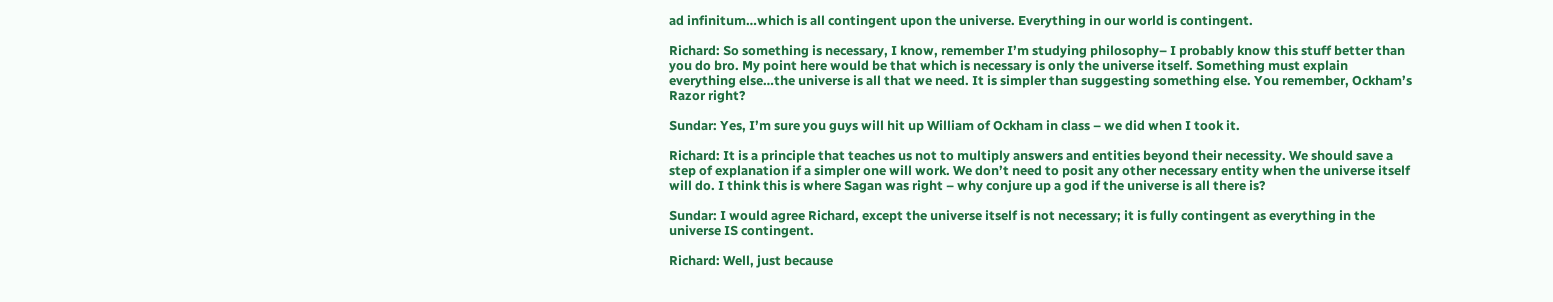ad infinitum…which is all contingent upon the universe. Everything in our world is contingent.

Richard: So something is necessary, I know, remember I’m studying philosophy– I probably know this stuff better than you do bro. My point here would be that which is necessary is only the universe itself. Something must explain everything else…the universe is all that we need. It is simpler than suggesting something else. You remember, Ockham’s Razor right?

Sundar: Yes, I’m sure you guys will hit up William of Ockham in class – we did when I took it.

Richard: It is a principle that teaches us not to multiply answers and entities beyond their necessity. We should save a step of explanation if a simpler one will work. We don’t need to posit any other necessary entity when the universe itself will do. I think this is where Sagan was right – why conjure up a god if the universe is all there is?

Sundar: I would agree Richard, except the universe itself is not necessary; it is fully contingent as everything in the universe IS contingent.

Richard: Well, just because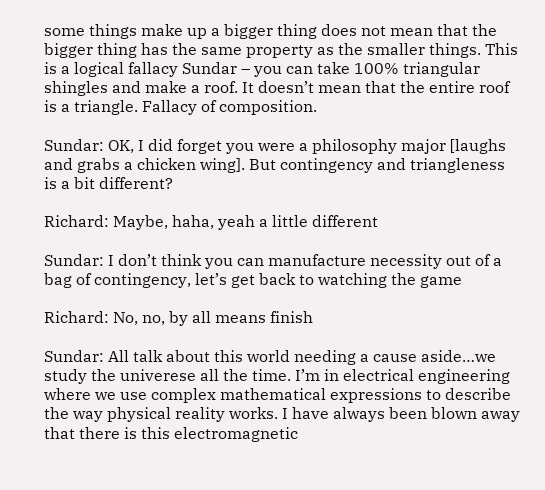some things make up a bigger thing does not mean that the bigger thing has the same property as the smaller things. This is a logical fallacy Sundar – you can take 100% triangular shingles and make a roof. It doesn’t mean that the entire roof is a triangle. Fallacy of composition.

Sundar: OK, I did forget you were a philosophy major [laughs and grabs a chicken wing]. But contingency and triangleness is a bit different?

Richard: Maybe, haha, yeah a little different

Sundar: I don’t think you can manufacture necessity out of a bag of contingency, let’s get back to watching the game

Richard: No, no, by all means finish

Sundar: All talk about this world needing a cause aside…we study the univerese all the time. I’m in electrical engineering where we use complex mathematical expressions to describe the way physical reality works. I have always been blown away that there is this electromagnetic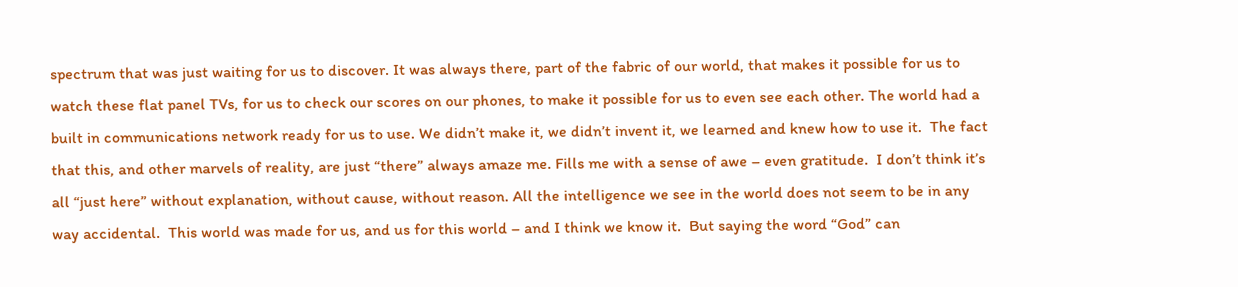spectrum that was just waiting for us to discover. It was always there, part of the fabric of our world, that makes it possible for us to watch these flat panel TVs, for us to check our scores on our phones, to make it possible for us to even see each other. The world had a built in communications network ready for us to use. We didn’t make it, we didn’t invent it, we learned and knew how to use it.  The fact that this, and other marvels of reality, are just “there” always amaze me. Fills me with a sense of awe – even gratitude.  I don’t think it’s all “just here” without explanation, without cause, without reason. All the intelligence we see in the world does not seem to be in any way accidental.  This world was made for us, and us for this world – and I think we know it.  But saying the word “God” can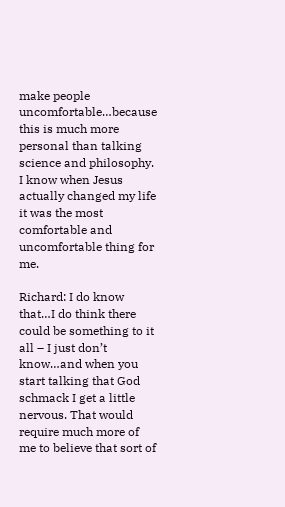make people uncomfortable…because this is much more personal than talking science and philosophy. I know when Jesus actually changed my life it was the most comfortable and uncomfortable thing for me.

Richard: I do know that…I do think there could be something to it all – I just don’t know…and when you start talking that God schmack I get a little nervous. That would require much more of me to believe that sort of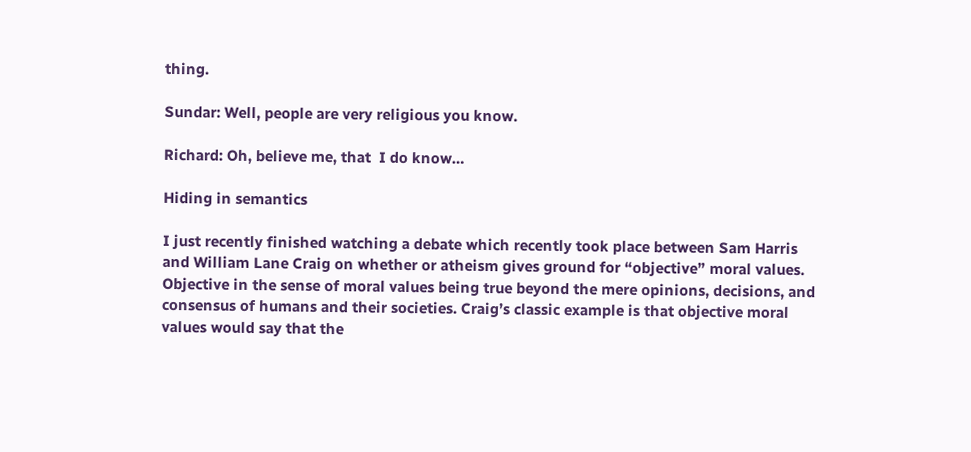thing.

Sundar: Well, people are very religious you know.

Richard: Oh, believe me, that  I do know…

Hiding in semantics

I just recently finished watching a debate which recently took place between Sam Harris and William Lane Craig on whether or atheism gives ground for “objective” moral values. Objective in the sense of moral values being true beyond the mere opinions, decisions, and consensus of humans and their societies. Craig’s classic example is that objective moral values would say that the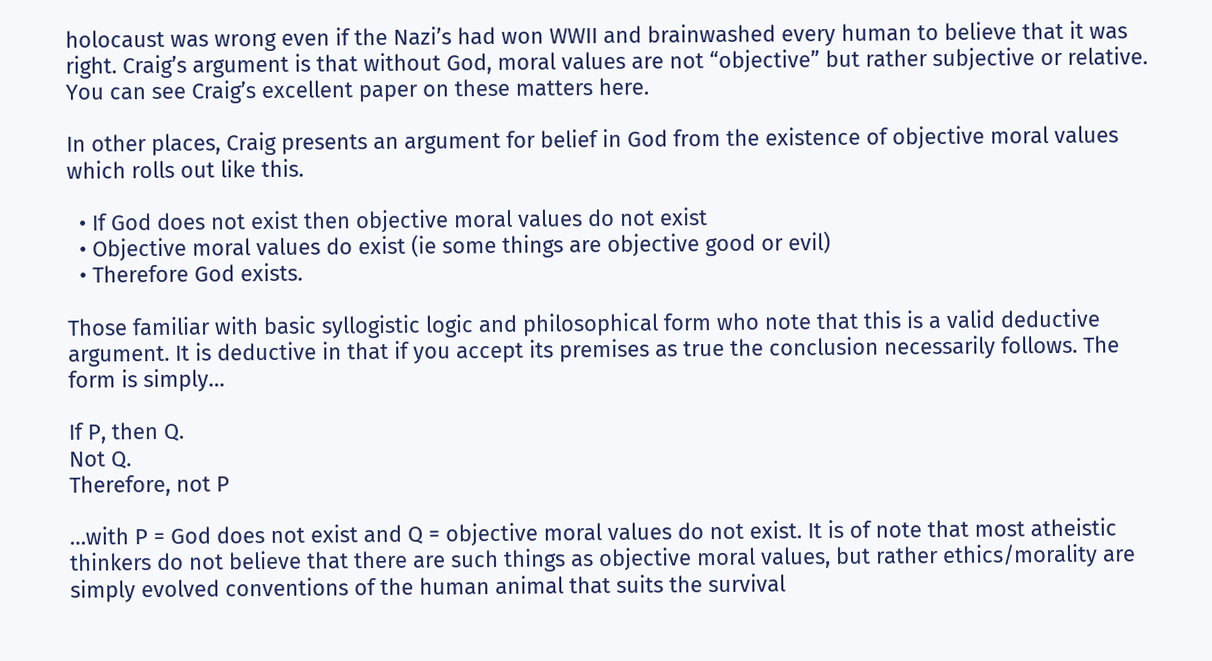holocaust was wrong even if the Nazi’s had won WWII and brainwashed every human to believe that it was right. Craig’s argument is that without God, moral values are not “objective” but rather subjective or relative. You can see Craig’s excellent paper on these matters here.

In other places, Craig presents an argument for belief in God from the existence of objective moral values which rolls out like this.

  • If God does not exist then objective moral values do not exist
  • Objective moral values do exist (ie some things are objective good or evil)
  • Therefore God exists.

Those familiar with basic syllogistic logic and philosophical form who note that this is a valid deductive argument. It is deductive in that if you accept its premises as true the conclusion necessarily follows. The form is simply…

If P, then Q.
Not Q.
Therefore, not P

…with P = God does not exist and Q = objective moral values do not exist. It is of note that most atheistic thinkers do not believe that there are such things as objective moral values, but rather ethics/morality are simply evolved conventions of the human animal that suits the survival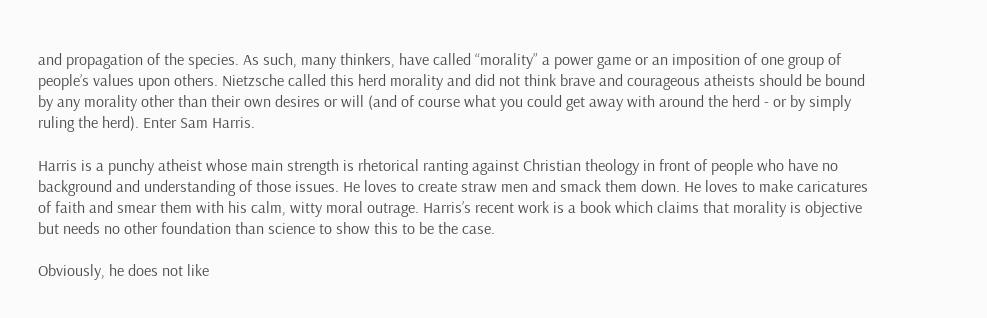and propagation of the species. As such, many thinkers, have called “morality” a power game or an imposition of one group of people’s values upon others. Nietzsche called this herd morality and did not think brave and courageous atheists should be bound by any morality other than their own desires or will (and of course what you could get away with around the herd - or by simply ruling the herd). Enter Sam Harris.

Harris is a punchy atheist whose main strength is rhetorical ranting against Christian theology in front of people who have no background and understanding of those issues. He loves to create straw men and smack them down. He loves to make caricatures of faith and smear them with his calm, witty moral outrage. Harris’s recent work is a book which claims that morality is objective but needs no other foundation than science to show this to be the case.

Obviously, he does not like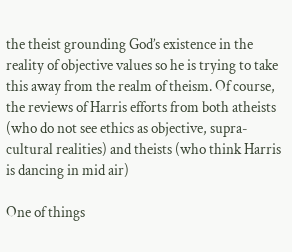the theist grounding God’s existence in the reality of objective values so he is trying to take this away from the realm of theism. Of course, the reviews of Harris efforts from both atheists (who do not see ethics as objective, supra-cultural realities) and theists (who think Harris is dancing in mid air)

One of things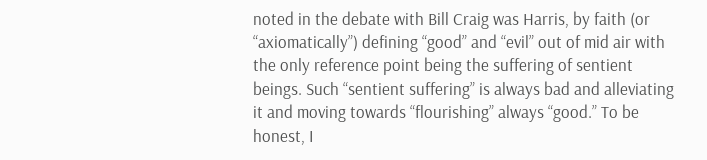noted in the debate with Bill Craig was Harris, by faith (or “axiomatically”) defining “good” and “evil” out of mid air with the only reference point being the suffering of sentient beings. Such “sentient suffering” is always bad and alleviating it and moving towards “flourishing” always “good.” To be honest, I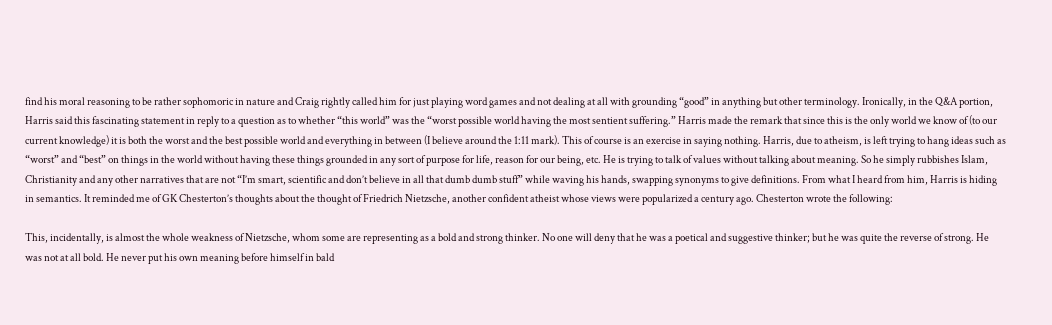find his moral reasoning to be rather sophomoric in nature and Craig rightly called him for just playing word games and not dealing at all with grounding “good” in anything but other terminology. Ironically, in the Q&A portion, Harris said this fascinating statement in reply to a question as to whether “this world” was the “worst possible world having the most sentient suffering.” Harris made the remark that since this is the only world we know of (to our current knowledge) it is both the worst and the best possible world and everything in between (I believe around the 1:11 mark). This of course is an exercise in saying nothing. Harris, due to atheism, is left trying to hang ideas such as “worst” and “best” on things in the world without having these things grounded in any sort of purpose for life, reason for our being, etc. He is trying to talk of values without talking about meaning. So he simply rubbishes Islam, Christianity and any other narratives that are not “I’m smart, scientific and don’t believe in all that dumb dumb stuff” while waving his hands, swapping synonyms to give definitions. From what I heard from him, Harris is hiding in semantics. It reminded me of GK Chesterton’s thoughts about the thought of Friedrich Nietzsche, another confident atheist whose views were popularized a century ago. Chesterton wrote the following:

This, incidentally, is almost the whole weakness of Nietzsche, whom some are representing as a bold and strong thinker. No one will deny that he was a poetical and suggestive thinker; but he was quite the reverse of strong. He was not at all bold. He never put his own meaning before himself in bald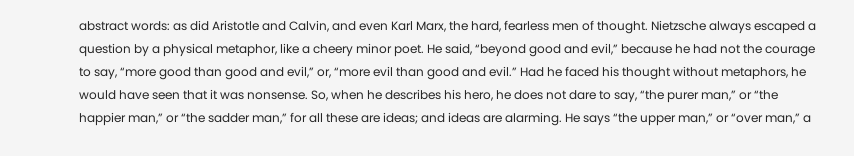abstract words: as did Aristotle and Calvin, and even Karl Marx, the hard, fearless men of thought. Nietzsche always escaped a question by a physical metaphor, like a cheery minor poet. He said, “beyond good and evil,” because he had not the courage to say, “more good than good and evil,” or, “more evil than good and evil.” Had he faced his thought without metaphors, he would have seen that it was nonsense. So, when he describes his hero, he does not dare to say, “the purer man,” or “the happier man,” or “the sadder man,” for all these are ideas; and ideas are alarming. He says “the upper man,” or “over man,” a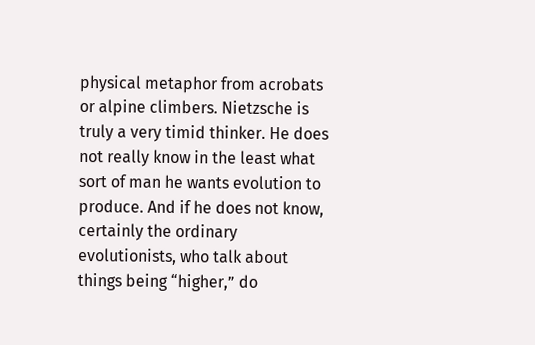physical metaphor from acrobats or alpine climbers. Nietzsche is truly a very timid thinker. He does not really know in the least what sort of man he wants evolution to produce. And if he does not know, certainly the ordinary evolutionists, who talk about things being “higher,” do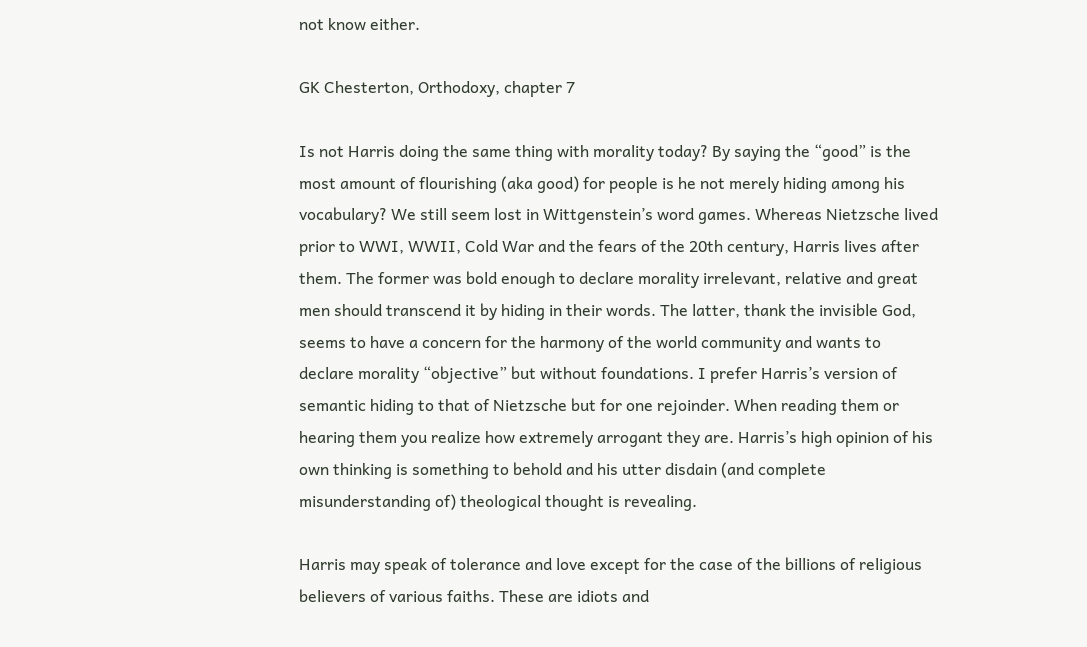not know either.

GK Chesterton, Orthodoxy, chapter 7

Is not Harris doing the same thing with morality today? By saying the “good” is the most amount of flourishing (aka good) for people is he not merely hiding among his vocabulary? We still seem lost in Wittgenstein’s word games. Whereas Nietzsche lived prior to WWI, WWII, Cold War and the fears of the 20th century, Harris lives after them. The former was bold enough to declare morality irrelevant, relative and great men should transcend it by hiding in their words. The latter, thank the invisible God, seems to have a concern for the harmony of the world community and wants to declare morality “objective” but without foundations. I prefer Harris’s version of semantic hiding to that of Nietzsche but for one rejoinder. When reading them or hearing them you realize how extremely arrogant they are. Harris’s high opinion of his own thinking is something to behold and his utter disdain (and complete misunderstanding of) theological thought is revealing.

Harris may speak of tolerance and love except for the case of the billions of religious believers of various faiths. These are idiots and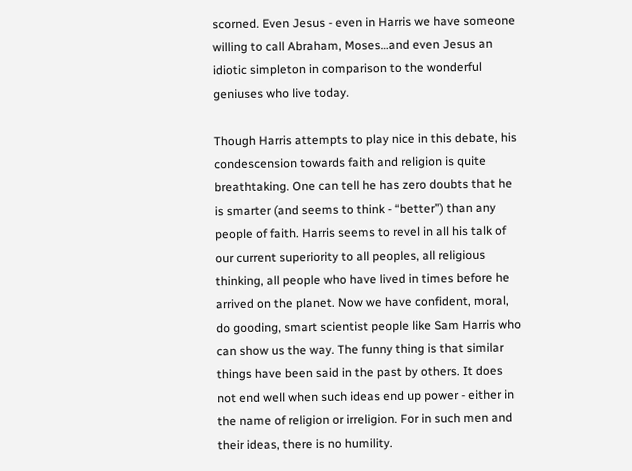scorned. Even Jesus - even in Harris we have someone willing to call Abraham, Moses…and even Jesus an idiotic simpleton in comparison to the wonderful geniuses who live today.

Though Harris attempts to play nice in this debate, his condescension towards faith and religion is quite breathtaking. One can tell he has zero doubts that he is smarter (and seems to think - “better”) than any people of faith. Harris seems to revel in all his talk of our current superiority to all peoples, all religious thinking, all people who have lived in times before he arrived on the planet. Now we have confident, moral, do gooding, smart scientist people like Sam Harris who can show us the way. The funny thing is that similar things have been said in the past by others. It does not end well when such ideas end up power - either in the name of religion or irreligion. For in such men and their ideas, there is no humility.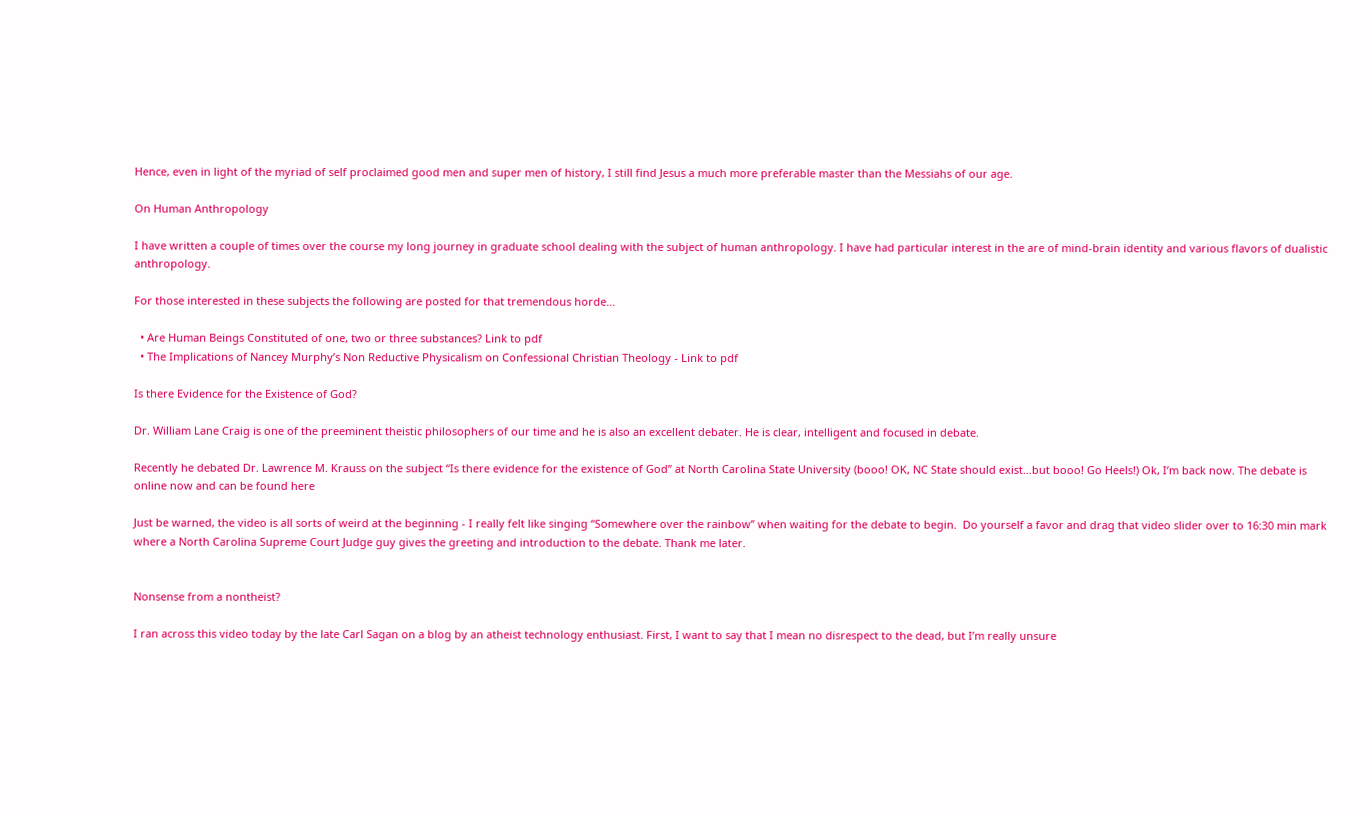Hence, even in light of the myriad of self proclaimed good men and super men of history, I still find Jesus a much more preferable master than the Messiahs of our age.

On Human Anthropology

I have written a couple of times over the course my long journey in graduate school dealing with the subject of human anthropology. I have had particular interest in the are of mind-brain identity and various flavors of dualistic anthropology.

For those interested in these subjects the following are posted for that tremendous horde…

  • Are Human Beings Constituted of one, two or three substances? Link to pdf
  • The Implications of Nancey Murphy’s Non Reductive Physicalism on Confessional Christian Theology - Link to pdf

Is there Evidence for the Existence of God?

Dr. William Lane Craig is one of the preeminent theistic philosophers of our time and he is also an excellent debater. He is clear, intelligent and focused in debate.

Recently he debated Dr. Lawrence M. Krauss on the subject “Is there evidence for the existence of God” at North Carolina State University (booo! OK, NC State should exist…but booo! Go Heels!) Ok, I’m back now. The debate is online now and can be found here

Just be warned, the video is all sorts of weird at the beginning - I really felt like singing “Somewhere over the rainbow” when waiting for the debate to begin.  Do yourself a favor and drag that video slider over to 16:30 min mark where a North Carolina Supreme Court Judge guy gives the greeting and introduction to the debate. Thank me later.


Nonsense from a nontheist?

I ran across this video today by the late Carl Sagan on a blog by an atheist technology enthusiast. First, I want to say that I mean no disrespect to the dead, but I’m really unsure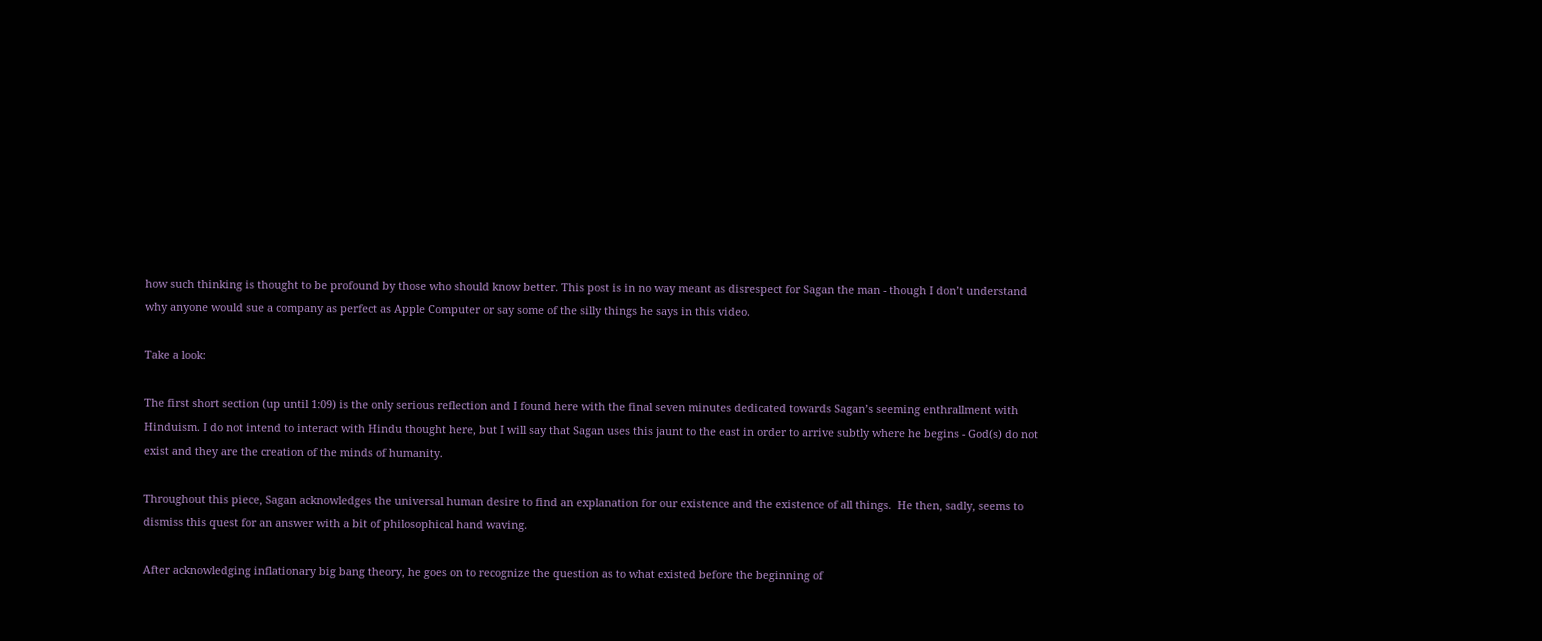how such thinking is thought to be profound by those who should know better. This post is in no way meant as disrespect for Sagan the man - though I don’t understand why anyone would sue a company as perfect as Apple Computer or say some of the silly things he says in this video.

Take a look:

The first short section (up until 1:09) is the only serious reflection and I found here with the final seven minutes dedicated towards Sagan’s seeming enthrallment with Hinduism. I do not intend to interact with Hindu thought here, but I will say that Sagan uses this jaunt to the east in order to arrive subtly where he begins - God(s) do not exist and they are the creation of the minds of humanity.

Throughout this piece, Sagan acknowledges the universal human desire to find an explanation for our existence and the existence of all things.  He then, sadly, seems to dismiss this quest for an answer with a bit of philosophical hand waving.

After acknowledging inflationary big bang theory, he goes on to recognize the question as to what existed before the beginning of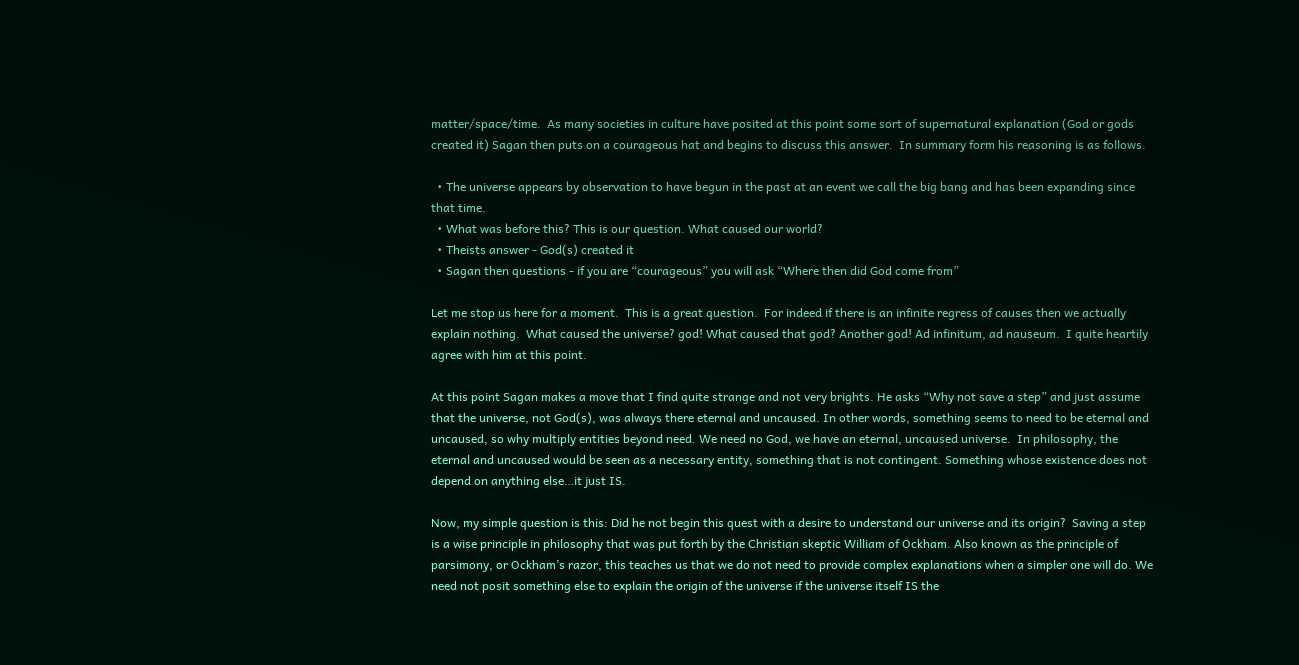matter/space/time.  As many societies in culture have posited at this point some sort of supernatural explanation (God or gods created it) Sagan then puts on a courageous hat and begins to discuss this answer.  In summary form his reasoning is as follows.

  • The universe appears by observation to have begun in the past at an event we call the big bang and has been expanding since that time.
  • What was before this? This is our question. What caused our world?
  • Theists answer - God(s) created it
  • Sagan then questions - if you are “courageous” you will ask “Where then did God come from”

Let me stop us here for a moment.  This is a great question.  For indeed if there is an infinite regress of causes then we actually explain nothing.  What caused the universe? god! What caused that god? Another god! Ad infinitum, ad nauseum.  I quite heartily agree with him at this point.

At this point Sagan makes a move that I find quite strange and not very brights. He asks “Why not save a step” and just assume that the universe, not God(s), was always there eternal and uncaused. In other words, something seems to need to be eternal and uncaused, so why multiply entities beyond need. We need no God, we have an eternal, uncaused universe.  In philosophy, the eternal and uncaused would be seen as a necessary entity, something that is not contingent. Something whose existence does not depend on anything else…it just IS.

Now, my simple question is this: Did he not begin this quest with a desire to understand our universe and its origin?  Saving a step is a wise principle in philosophy that was put forth by the Christian skeptic William of Ockham. Also known as the principle of parsimony, or Ockham’s razor, this teaches us that we do not need to provide complex explanations when a simpler one will do. We need not posit something else to explain the origin of the universe if the universe itself IS the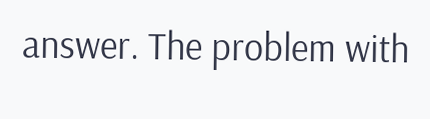answer. The problem with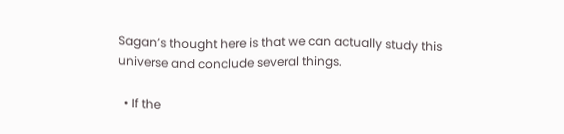Sagan’s thought here is that we can actually study this universe and conclude several things.

  • If the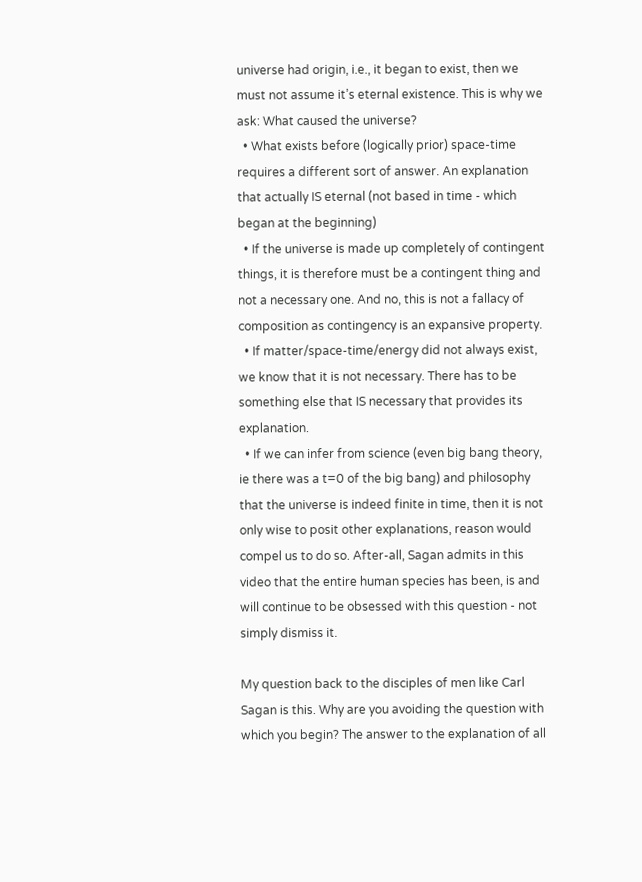universe had origin, i.e., it began to exist, then we must not assume it’s eternal existence. This is why we ask: What caused the universe?
  • What exists before (logically prior) space-time requires a different sort of answer. An explanation that actually IS eternal (not based in time - which began at the beginning)
  • If the universe is made up completely of contingent things, it is therefore must be a contingent thing and not a necessary one. And no, this is not a fallacy of composition as contingency is an expansive property.
  • If matter/space-time/energy did not always exist, we know that it is not necessary. There has to be something else that IS necessary that provides its explanation.
  • If we can infer from science (even big bang theory, ie there was a t=0 of the big bang) and philosophy that the universe is indeed finite in time, then it is not only wise to posit other explanations, reason would compel us to do so. After-all, Sagan admits in this video that the entire human species has been, is and will continue to be obsessed with this question - not simply dismiss it.

My question back to the disciples of men like Carl Sagan is this. Why are you avoiding the question with which you begin? The answer to the explanation of all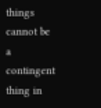things cannot be a contingent thing in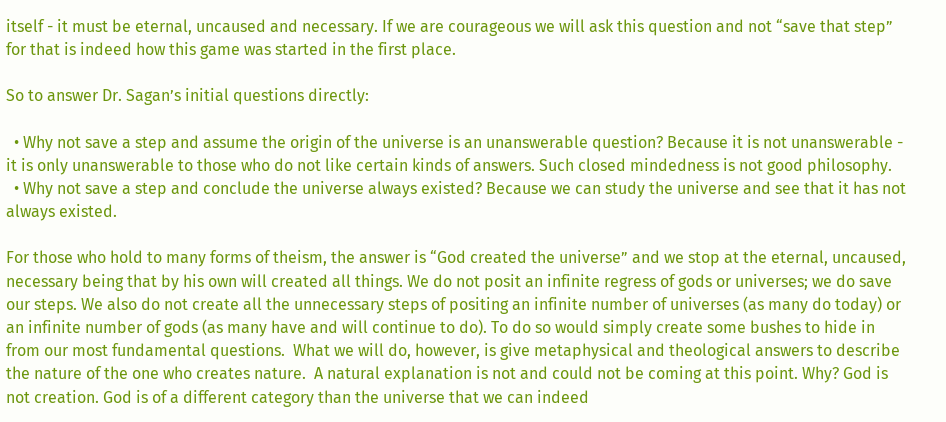itself - it must be eternal, uncaused and necessary. If we are courageous we will ask this question and not “save that step” for that is indeed how this game was started in the first place.

So to answer Dr. Sagan’s initial questions directly:

  • Why not save a step and assume the origin of the universe is an unanswerable question? Because it is not unanswerable - it is only unanswerable to those who do not like certain kinds of answers. Such closed mindedness is not good philosophy.
  • Why not save a step and conclude the universe always existed? Because we can study the universe and see that it has not always existed.

For those who hold to many forms of theism, the answer is “God created the universe” and we stop at the eternal, uncaused, necessary being that by his own will created all things. We do not posit an infinite regress of gods or universes; we do save our steps. We also do not create all the unnecessary steps of positing an infinite number of universes (as many do today) or an infinite number of gods (as many have and will continue to do). To do so would simply create some bushes to hide in from our most fundamental questions.  What we will do, however, is give metaphysical and theological answers to describe the nature of the one who creates nature.  A natural explanation is not and could not be coming at this point. Why? God is not creation. God is of a different category than the universe that we can indeed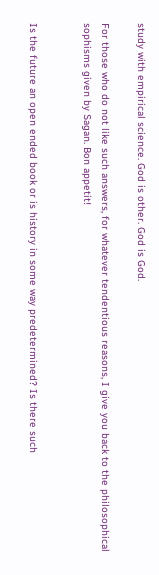study with empirical science. God is other. God is God.

For those who do not like such answers, for whatever tendentious reasons, I give you back to the philosophical sophisms given by Sagan. Bon appetit!


Is the future an open ended book or is history in some way predetermined? Is there such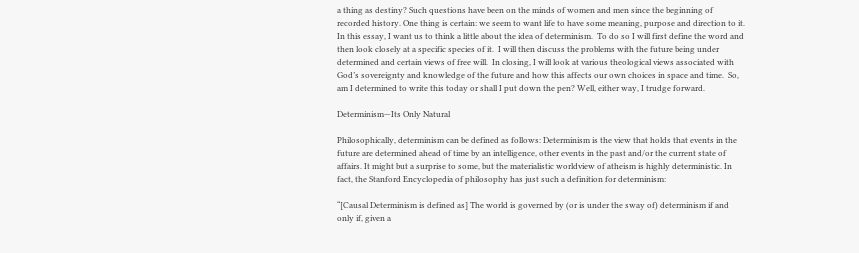a thing as destiny? Such questions have been on the minds of women and men since the beginning of recorded history. One thing is certain: we seem to want life to have some meaning, purpose and direction to it.  In this essay, I want us to think a little about the idea of determinism.  To do so I will first define the word and then look closely at a specific species of it.  I will then discuss the problems with the future being under determined and certain views of free will.  In closing, I will look at various theological views associated with God’s sovereignty and knowledge of the future and how this affects our own choices in space and time.  So, am I determined to write this today or shall I put down the pen? Well, either way, I trudge forward.

Determinism—Its Only Natural

Philosophically, determinism can be defined as follows: Determinism is the view that holds that events in the future are determined ahead of time by an intelligence, other events in the past and/or the current state of affairs. It might but a surprise to some, but the materialistic worldview of atheism is highly deterministic. In fact, the Stanford Encyclopedia of philosophy has just such a definition for determinism:

“[Causal Determinism is defined as] The world is governed by (or is under the sway of) determinism if and only if, given a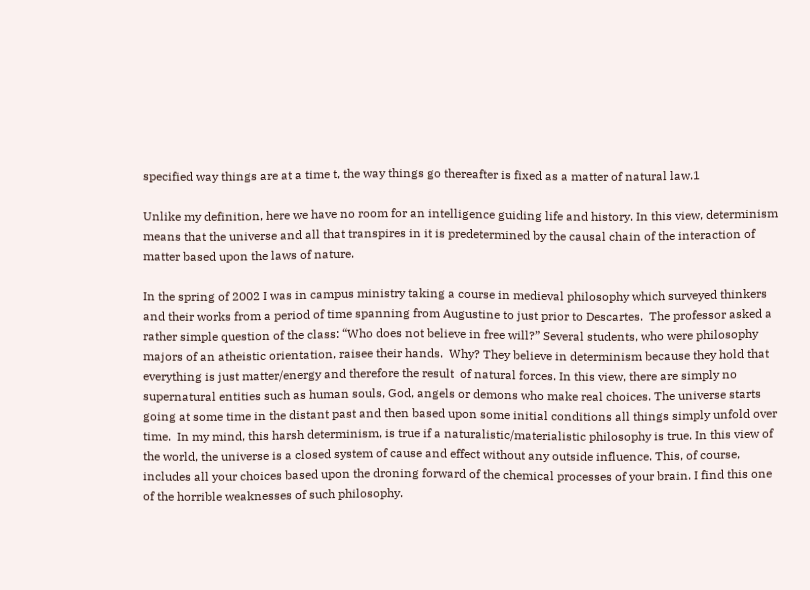specified way things are at a time t, the way things go thereafter is fixed as a matter of natural law.1

Unlike my definition, here we have no room for an intelligence guiding life and history. In this view, determinism means that the universe and all that transpires in it is predetermined by the causal chain of the interaction of matter based upon the laws of nature.

In the spring of 2002 I was in campus ministry taking a course in medieval philosophy which surveyed thinkers and their works from a period of time spanning from Augustine to just prior to Descartes.  The professor asked a rather simple question of the class: “Who does not believe in free will?” Several students, who were philosophy majors of an atheistic orientation, raisee their hands.  Why? They believe in determinism because they hold that everything is just matter/energy and therefore the result  of natural forces. In this view, there are simply no supernatural entities such as human souls, God, angels or demons who make real choices. The universe starts going at some time in the distant past and then based upon some initial conditions all things simply unfold over time.  In my mind, this harsh determinism, is true if a naturalistic/materialistic philosophy is true. In this view of the world, the universe is a closed system of cause and effect without any outside influence. This, of course, includes all your choices based upon the droning forward of the chemical processes of your brain. I find this one of the horrible weaknesses of such philosophy.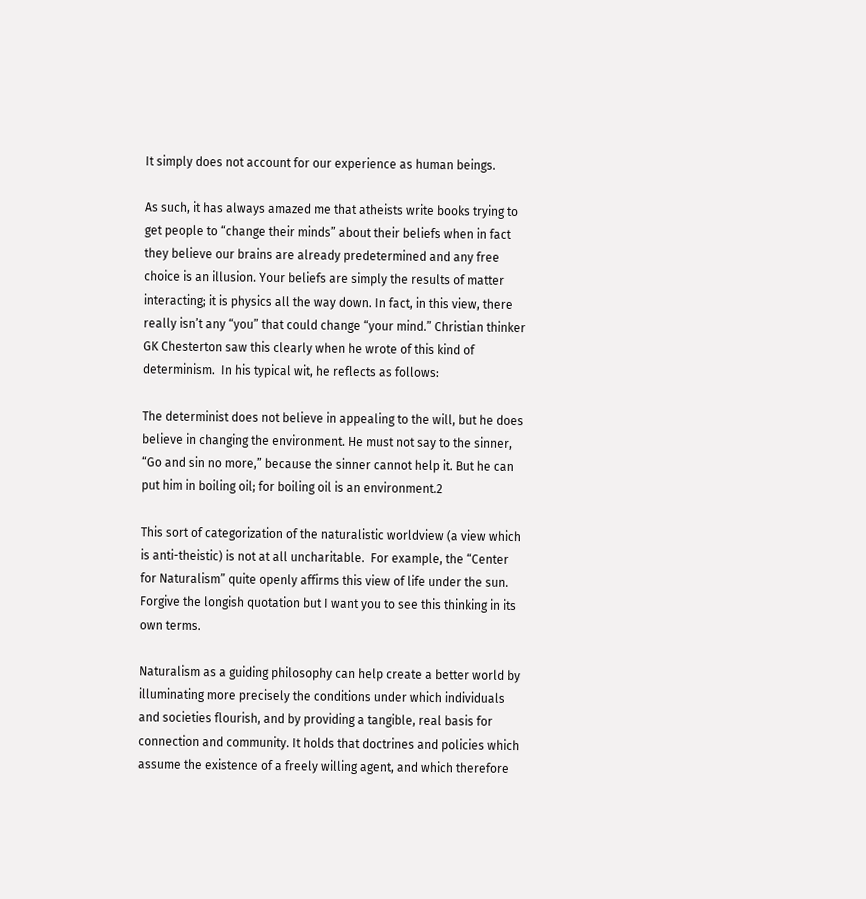It simply does not account for our experience as human beings.

As such, it has always amazed me that atheists write books trying to get people to “change their minds” about their beliefs when in fact they believe our brains are already predetermined and any free choice is an illusion. Your beliefs are simply the results of matter interacting; it is physics all the way down. In fact, in this view, there really isn’t any “you” that could change “your mind.” Christian thinker GK Chesterton saw this clearly when he wrote of this kind of determinism.  In his typical wit, he reflects as follows:

The determinist does not believe in appealing to the will, but he does believe in changing the environment. He must not say to the sinner, “Go and sin no more,” because the sinner cannot help it. But he can put him in boiling oil; for boiling oil is an environment.2

This sort of categorization of the naturalistic worldview (a view which is anti-theistic) is not at all uncharitable.  For example, the “Center for Naturalism” quite openly affirms this view of life under the sun. Forgive the longish quotation but I want you to see this thinking in its own terms.

Naturalism as a guiding philosophy can help create a better world by illuminating more precisely the conditions under which individuals and societies flourish, and by providing a tangible, real basis for connection and community. It holds that doctrines and policies which assume the existence of a freely willing agent, and which therefore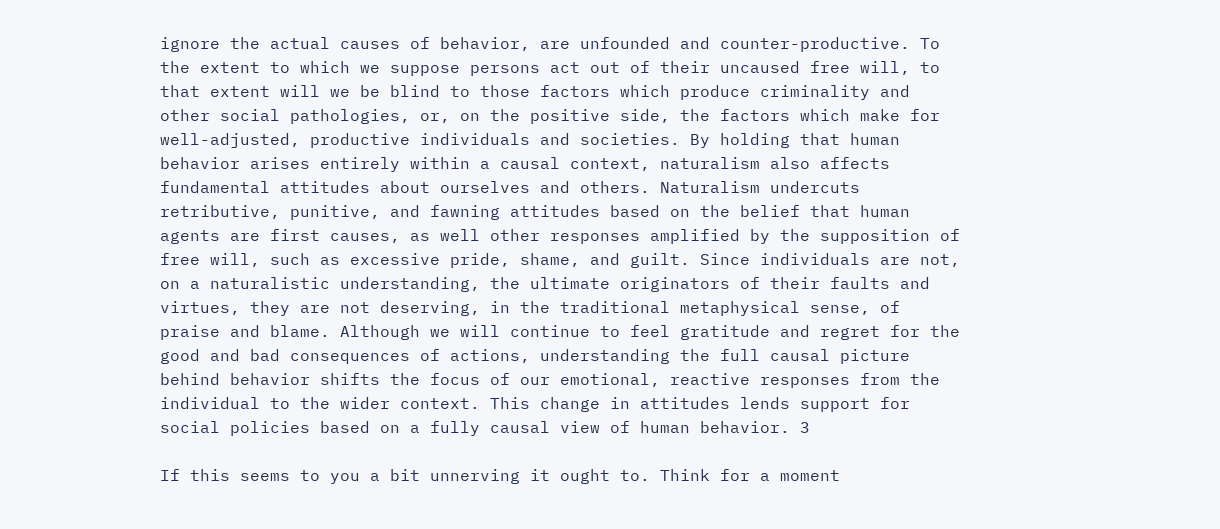ignore the actual causes of behavior, are unfounded and counter-productive. To the extent to which we suppose persons act out of their uncaused free will, to that extent will we be blind to those factors which produce criminality and other social pathologies, or, on the positive side, the factors which make for well-adjusted, productive individuals and societies. By holding that human behavior arises entirely within a causal context, naturalism also affects fundamental attitudes about ourselves and others. Naturalism undercuts retributive, punitive, and fawning attitudes based on the belief that human agents are first causes, as well other responses amplified by the supposition of free will, such as excessive pride, shame, and guilt. Since individuals are not, on a naturalistic understanding, the ultimate originators of their faults and virtues, they are not deserving, in the traditional metaphysical sense, of praise and blame. Although we will continue to feel gratitude and regret for the good and bad consequences of actions, understanding the full causal picture behind behavior shifts the focus of our emotional, reactive responses from the individual to the wider context. This change in attitudes lends support for social policies based on a fully causal view of human behavior. 3

If this seems to you a bit unnerving it ought to. Think for a moment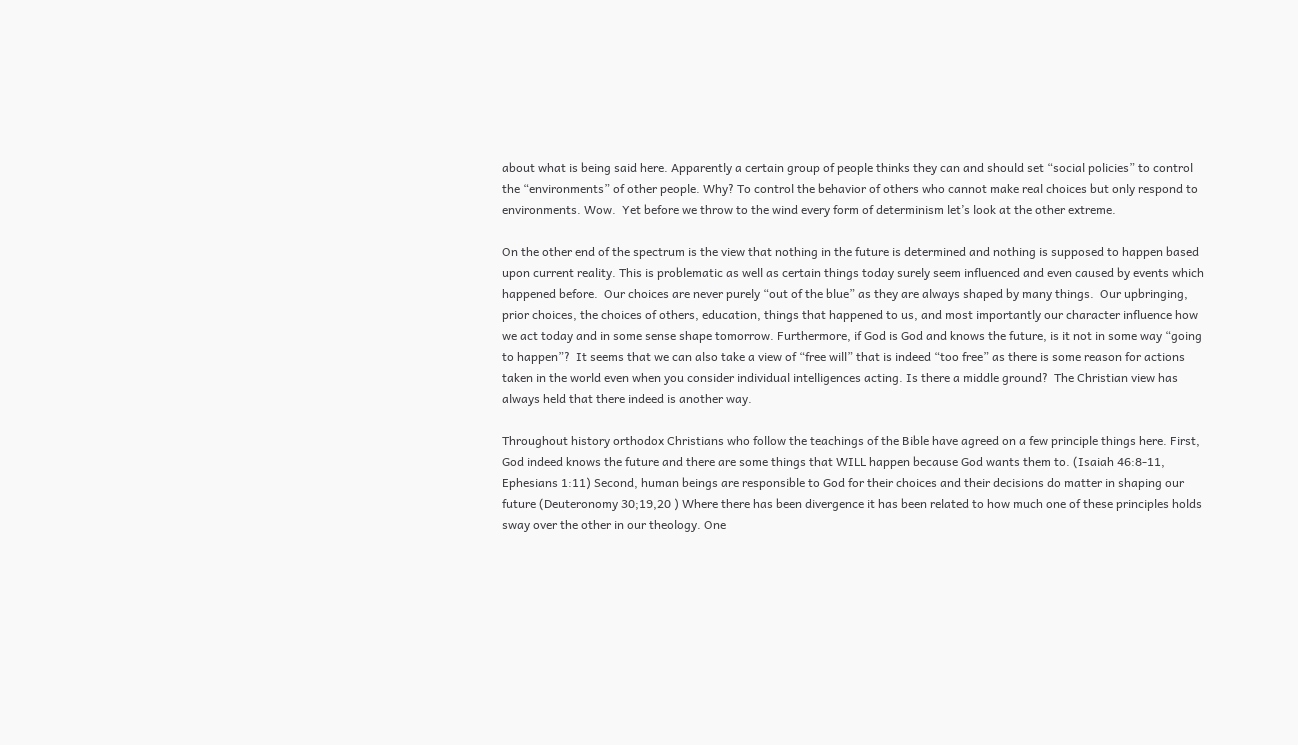about what is being said here. Apparently a certain group of people thinks they can and should set “social policies” to control the “environments” of other people. Why? To control the behavior of others who cannot make real choices but only respond to environments. Wow.  Yet before we throw to the wind every form of determinism let’s look at the other extreme.

On the other end of the spectrum is the view that nothing in the future is determined and nothing is supposed to happen based upon current reality. This is problematic as well as certain things today surely seem influenced and even caused by events which happened before.  Our choices are never purely “out of the blue” as they are always shaped by many things.  Our upbringing, prior choices, the choices of others, education, things that happened to us, and most importantly our character influence how we act today and in some sense shape tomorrow. Furthermore, if God is God and knows the future, is it not in some way “going to happen”?  It seems that we can also take a view of “free will” that is indeed “too free” as there is some reason for actions taken in the world even when you consider individual intelligences acting. Is there a middle ground?  The Christian view has always held that there indeed is another way.

Throughout history orthodox Christians who follow the teachings of the Bible have agreed on a few principle things here. First, God indeed knows the future and there are some things that WILL happen because God wants them to. (Isaiah 46:8-11, Ephesians 1:11) Second, human beings are responsible to God for their choices and their decisions do matter in shaping our future (Deuteronomy 30;19,20 ) Where there has been divergence it has been related to how much one of these principles holds sway over the other in our theology. One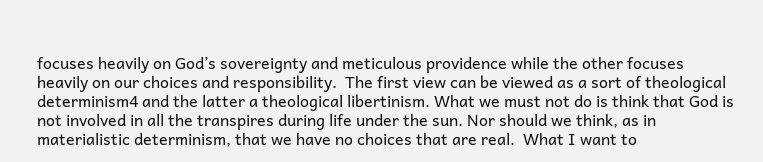focuses heavily on God’s sovereignty and meticulous providence while the other focuses heavily on our choices and responsibility.  The first view can be viewed as a sort of theological determinism4 and the latter a theological libertinism. What we must not do is think that God is not involved in all the transpires during life under the sun. Nor should we think, as in materialistic determinism, that we have no choices that are real.  What I want to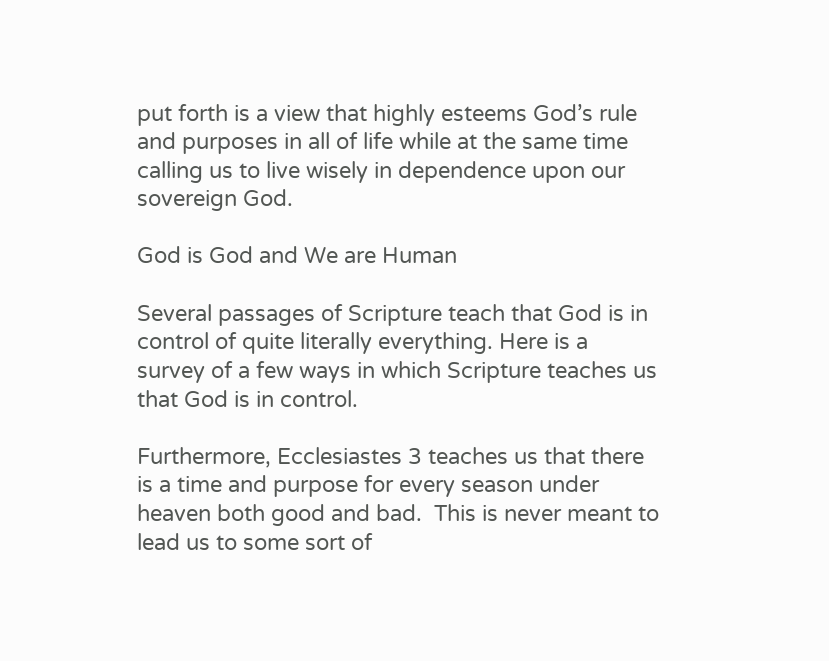put forth is a view that highly esteems God’s rule and purposes in all of life while at the same time calling us to live wisely in dependence upon our sovereign God.

God is God and We are Human

Several passages of Scripture teach that God is in control of quite literally everything. Here is a survey of a few ways in which Scripture teaches us that God is in control.

Furthermore, Ecclesiastes 3 teaches us that there is a time and purpose for every season under heaven both good and bad.  This is never meant to lead us to some sort of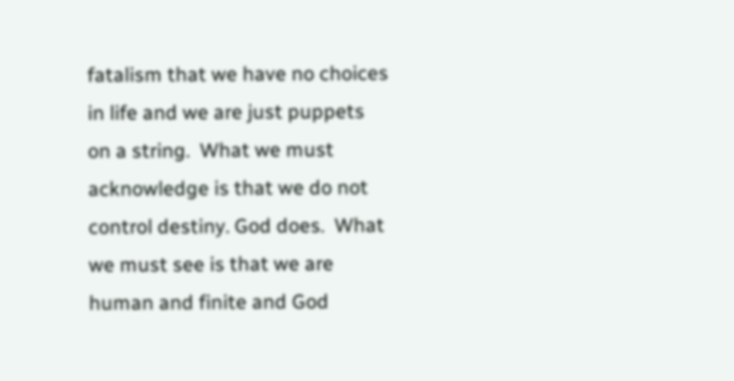fatalism that we have no choices in life and we are just puppets on a string.  What we must acknowledge is that we do not control destiny. God does.  What we must see is that we are human and finite and God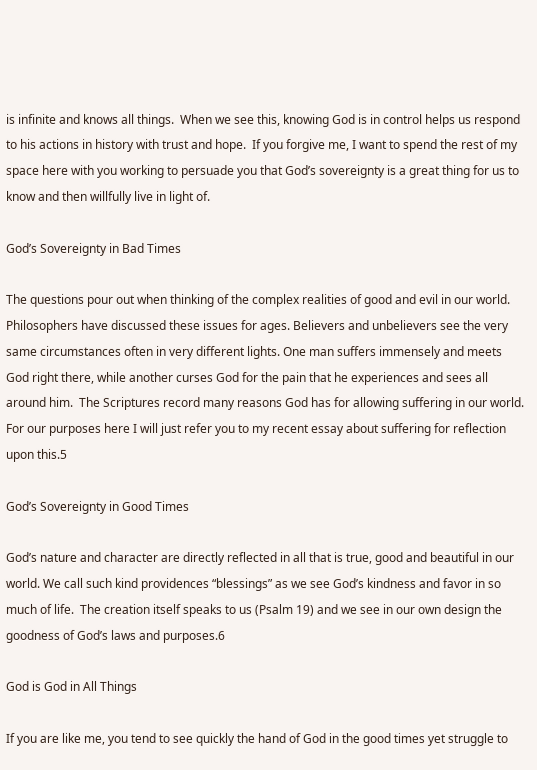is infinite and knows all things.  When we see this, knowing God is in control helps us respond to his actions in history with trust and hope.  If you forgive me, I want to spend the rest of my space here with you working to persuade you that God’s sovereignty is a great thing for us to know and then willfully live in light of.

God’s Sovereignty in Bad Times

The questions pour out when thinking of the complex realities of good and evil in our world. Philosophers have discussed these issues for ages. Believers and unbelievers see the very same circumstances often in very different lights. One man suffers immensely and meets God right there, while another curses God for the pain that he experiences and sees all around him.  The Scriptures record many reasons God has for allowing suffering in our world. For our purposes here I will just refer you to my recent essay about suffering for reflection upon this.5

God’s Sovereignty in Good Times

God’s nature and character are directly reflected in all that is true, good and beautiful in our world. We call such kind providences “blessings” as we see God’s kindness and favor in so much of life.  The creation itself speaks to us (Psalm 19) and we see in our own design the goodness of God’s laws and purposes.6

God is God in All Things

If you are like me, you tend to see quickly the hand of God in the good times yet struggle to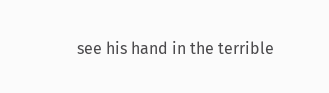see his hand in the terrible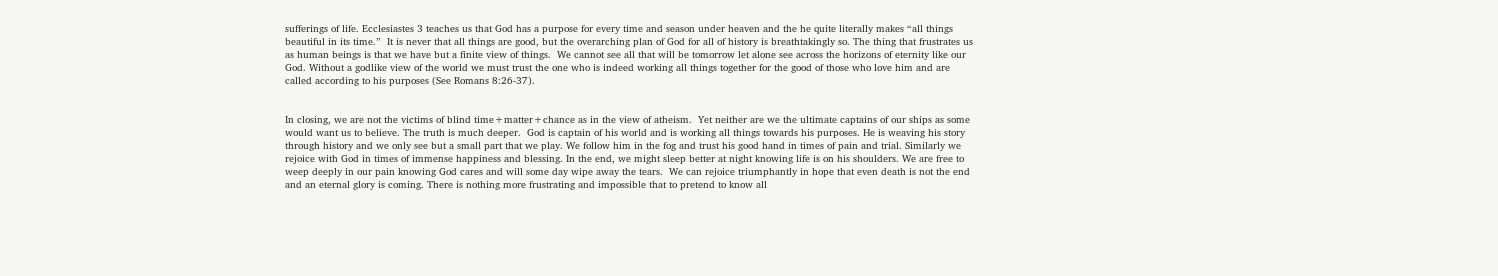sufferings of life. Ecclesiastes 3 teaches us that God has a purpose for every time and season under heaven and the he quite literally makes “all things beautiful in its time.”  It is never that all things are good, but the overarching plan of God for all of history is breathtakingly so. The thing that frustrates us as human beings is that we have but a finite view of things.  We cannot see all that will be tomorrow let alone see across the horizons of eternity like our God. Without a godlike view of the world we must trust the one who is indeed working all things together for the good of those who love him and are called according to his purposes (See Romans 8:26-37).


In closing, we are not the victims of blind time+matter+chance as in the view of atheism.  Yet neither are we the ultimate captains of our ships as some would want us to believe. The truth is much deeper.  God is captain of his world and is working all things towards his purposes. He is weaving his story through history and we only see but a small part that we play. We follow him in the fog and trust his good hand in times of pain and trial. Similarly we rejoice with God in times of immense happiness and blessing. In the end, we might sleep better at night knowing life is on his shoulders. We are free to weep deeply in our pain knowing God cares and will some day wipe away the tears.  We can rejoice triumphantly in hope that even death is not the end and an eternal glory is coming. There is nothing more frustrating and impossible that to pretend to know all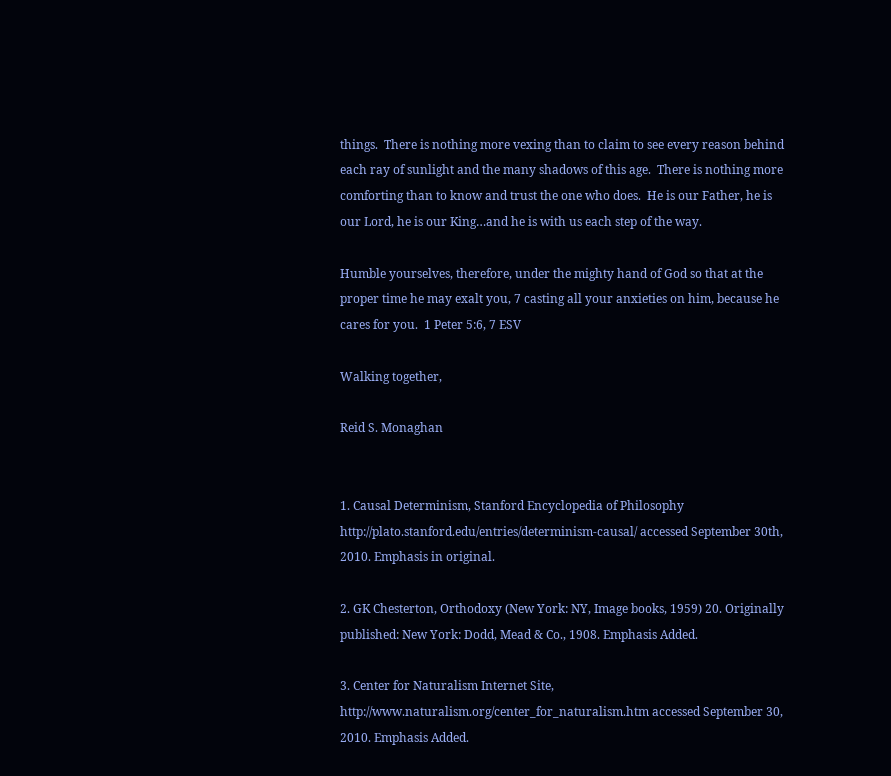things.  There is nothing more vexing than to claim to see every reason behind each ray of sunlight and the many shadows of this age.  There is nothing more comforting than to know and trust the one who does.  He is our Father, he is our Lord, he is our King…and he is with us each step of the way.

Humble yourselves, therefore, under the mighty hand of God so that at the proper time he may exalt you, 7 casting all your anxieties on him, because he cares for you.  1 Peter 5:6, 7 ESV

Walking together,

Reid S. Monaghan


1. Causal Determinism, Stanford Encyclopedia of Philosophy http://plato.stanford.edu/entries/determinism-causal/ accessed September 30th, 2010. Emphasis in original.

2. GK Chesterton, Orthodoxy (New York: NY, Image books, 1959) 20. Originally published: New York: Dodd, Mead & Co., 1908. Emphasis Added.

3. Center for Naturalism Internet Site, http://www.naturalism.org/center_for_naturalism.htm accessed September 30, 2010. Emphasis Added.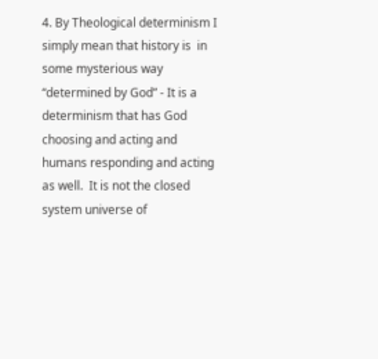4. By Theological determinism I simply mean that history is  in some mysterious way “determined by God” - It is a determinism that has God choosing and acting and humans responding and acting as well.  It is not the closed system universe of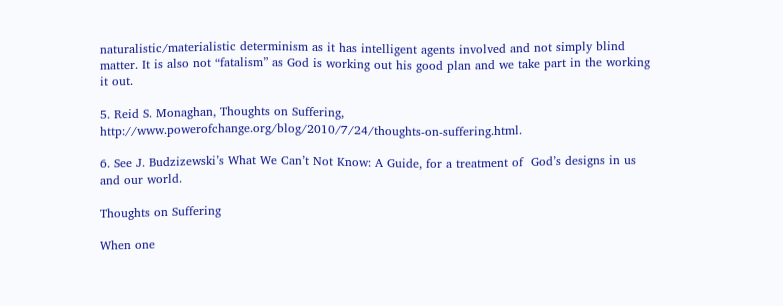naturalistic/materialistic determinism as it has intelligent agents involved and not simply blind matter. It is also not “fatalism” as God is working out his good plan and we take part in the working it out.

5. Reid S. Monaghan, Thoughts on Suffering, http://www.powerofchange.org/blog/2010/7/24/thoughts-on-suffering.html.

6. See J. Budzizewski’s What We Can’t Not Know: A Guide, for a treatment of  God’s designs in us and our world.

Thoughts on Suffering

When one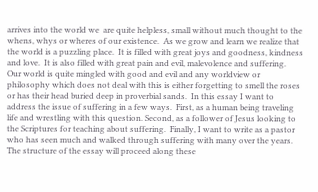arrives into the world we  are quite helpless, small without much thought to the whens, whys or wheres of our existence.  As we grow and learn we realize that the world is a puzzling place.  It is filled with great joys and goodness, kindness and love.  It is also filled with great pain and evil, malevolence and suffering.  Our world is quite mingled with good and evil and any worldview or philosophy which does not deal with this is either forgetting to smell the roses or has their head buried deep in proverbial sands.  In this essay I want to address the issue of suffering in a few ways.  First, as a human being traveling life and wrestling with this question. Second, as a follower of Jesus looking to the Scriptures for teaching about suffering.  Finally, I want to write as a pastor who has seen much and walked through suffering with many over the years.  The structure of the essay will proceed along these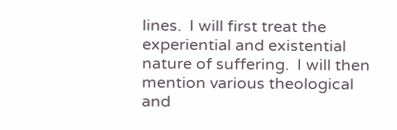lines.  I will first treat the experiential and existential nature of suffering.  I will then mention various theological and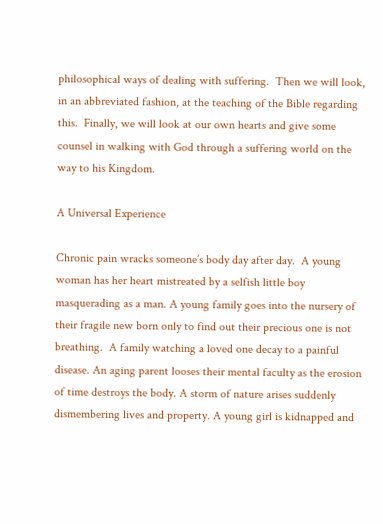philosophical ways of dealing with suffering.  Then we will look, in an abbreviated fashion, at the teaching of the Bible regarding this.  Finally, we will look at our own hearts and give some counsel in walking with God through a suffering world on the way to his Kingdom.

A Universal Experience

Chronic pain wracks someone’s body day after day.  A young woman has her heart mistreated by a selfish little boy masquerading as a man. A young family goes into the nursery of their fragile new born only to find out their precious one is not breathing.  A family watching a loved one decay to a painful disease. An aging parent looses their mental faculty as the erosion of time destroys the body. A storm of nature arises suddenly dismembering lives and property. A young girl is kidnapped and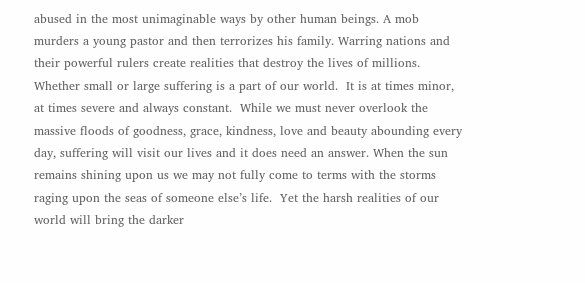abused in the most unimaginable ways by other human beings. A mob murders a young pastor and then terrorizes his family. Warring nations and their powerful rulers create realities that destroy the lives of millions.  Whether small or large suffering is a part of our world.  It is at times minor, at times severe and always constant.  While we must never overlook the massive floods of goodness, grace, kindness, love and beauty abounding every day, suffering will visit our lives and it does need an answer. When the sun remains shining upon us we may not fully come to terms with the storms raging upon the seas of someone else’s life.  Yet the harsh realities of our world will bring the darker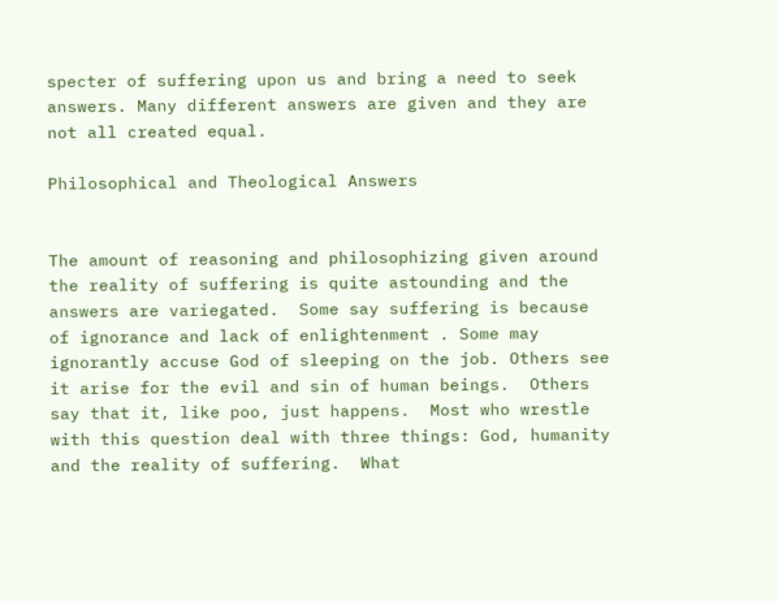specter of suffering upon us and bring a need to seek answers. Many different answers are given and they are not all created equal.

Philosophical and Theological Answers


The amount of reasoning and philosophizing given around the reality of suffering is quite astounding and the answers are variegated.  Some say suffering is because of ignorance and lack of enlightenment . Some may ignorantly accuse God of sleeping on the job. Others see it arise for the evil and sin of human beings.  Others say that it, like poo, just happens.  Most who wrestle with this question deal with three things: God, humanity and the reality of suffering.  What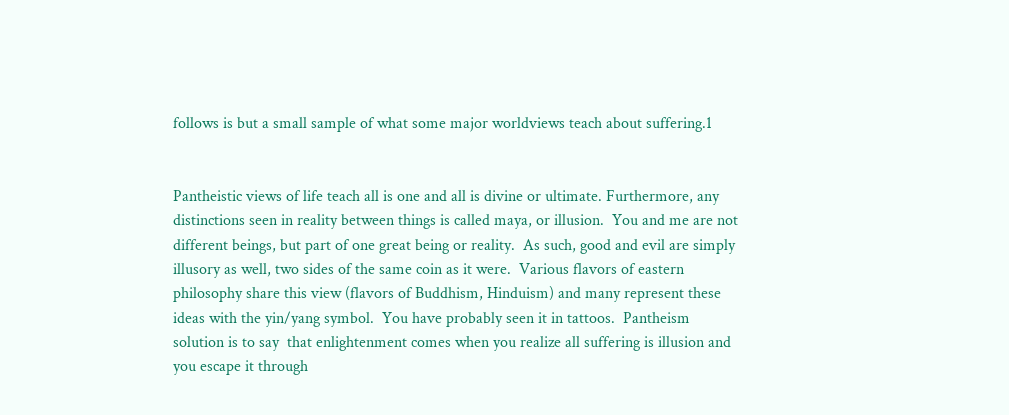follows is but a small sample of what some major worldviews teach about suffering.1


Pantheistic views of life teach all is one and all is divine or ultimate. Furthermore, any distinctions seen in reality between things is called maya, or illusion.  You and me are not different beings, but part of one great being or reality.  As such, good and evil are simply illusory as well, two sides of the same coin as it were.  Various flavors of eastern philosophy share this view (flavors of Buddhism, Hinduism) and many represent these ideas with the yin/yang symbol.  You have probably seen it in tattoos.  Pantheism solution is to say  that enlightenment comes when you realize all suffering is illusion and you escape it through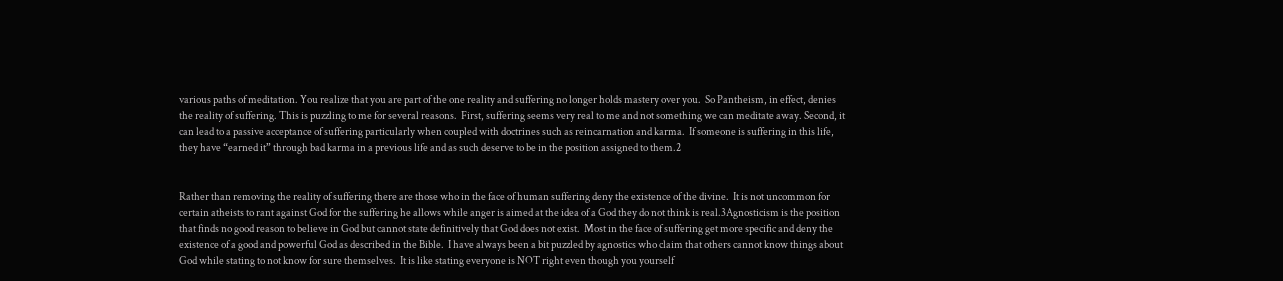various paths of meditation. You realize that you are part of the one reality and suffering no longer holds mastery over you.  So Pantheism, in effect, denies the reality of suffering. This is puzzling to me for several reasons.  First, suffering seems very real to me and not something we can meditate away. Second, it can lead to a passive acceptance of suffering particularly when coupled with doctrines such as reincarnation and karma.  If someone is suffering in this life, they have “earned it” through bad karma in a previous life and as such deserve to be in the position assigned to them.2


Rather than removing the reality of suffering there are those who in the face of human suffering deny the existence of the divine.  It is not uncommon for certain atheists to rant against God for the suffering he allows while anger is aimed at the idea of a God they do not think is real.3Agnosticism is the position that finds no good reason to believe in God but cannot state definitively that God does not exist.  Most in the face of suffering get more specific and deny the existence of a good and powerful God as described in the Bible.  I have always been a bit puzzled by agnostics who claim that others cannot know things about God while stating to not know for sure themselves.  It is like stating everyone is NOT right even though you yourself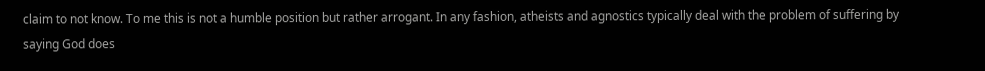claim to not know. To me this is not a humble position but rather arrogant. In any fashion, atheists and agnostics typically deal with the problem of suffering by saying God does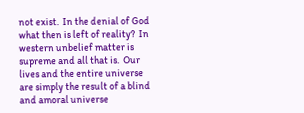not exist.  In the denial of God what then is left of reality?  In western unbelief matter is supreme and all that is.  Our lives and the entire universe are simply the result of a blind and amoral universe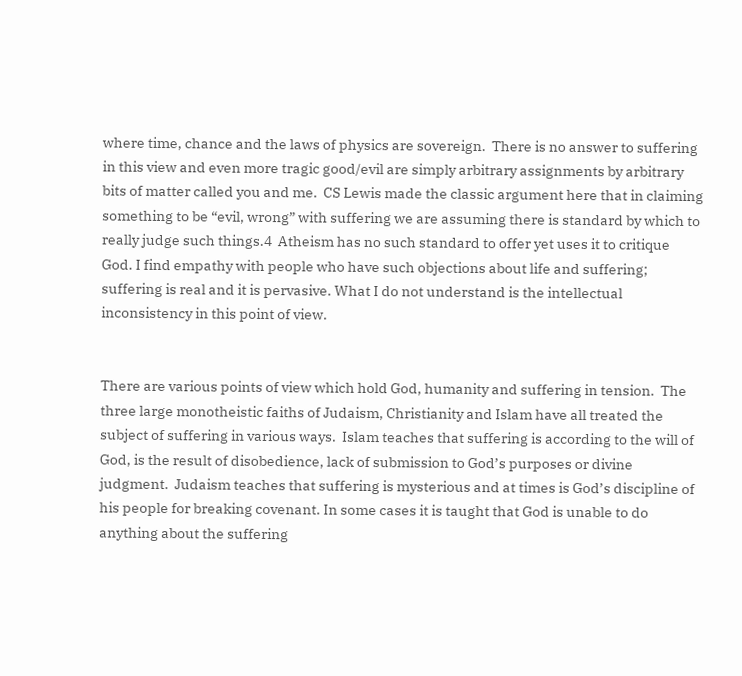where time, chance and the laws of physics are sovereign.  There is no answer to suffering in this view and even more tragic good/evil are simply arbitrary assignments by arbitrary bits of matter called you and me.  CS Lewis made the classic argument here that in claiming something to be “evil, wrong” with suffering we are assuming there is standard by which to really judge such things.4  Atheism has no such standard to offer yet uses it to critique God. I find empathy with people who have such objections about life and suffering; suffering is real and it is pervasive. What I do not understand is the intellectual inconsistency in this point of view.


There are various points of view which hold God, humanity and suffering in tension.  The three large monotheistic faiths of Judaism, Christianity and Islam have all treated the subject of suffering in various ways.  Islam teaches that suffering is according to the will of God, is the result of disobedience, lack of submission to God’s purposes or divine judgment.  Judaism teaches that suffering is mysterious and at times is God’s discipline of his people for breaking covenant. In some cases it is taught that God is unable to do anything about the suffering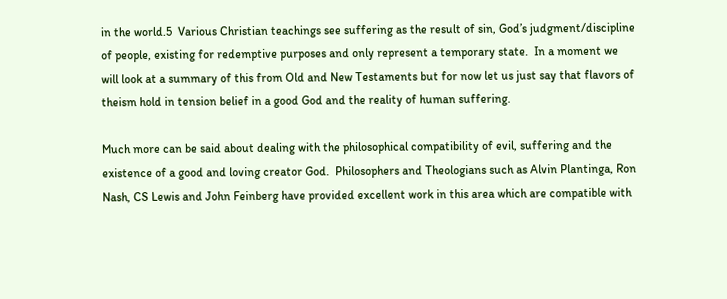in the world.5  Various Christian teachings see suffering as the result of sin, God’s judgment/discipline of people, existing for redemptive purposes and only represent a temporary state.  In a moment we will look at a summary of this from Old and New Testaments but for now let us just say that flavors of theism hold in tension belief in a good God and the reality of human suffering.

Much more can be said about dealing with the philosophical compatibility of evil, suffering and the existence of a good and loving creator God.  Philosophers and Theologians such as Alvin Plantinga, Ron Nash, CS Lewis and John Feinberg have provided excellent work in this area which are compatible with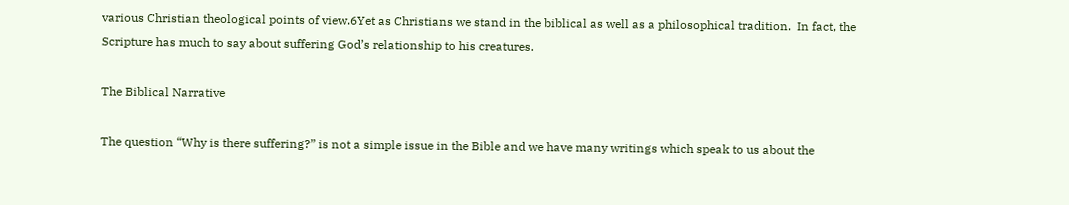various Christian theological points of view.6Yet as Christians we stand in the biblical as well as a philosophical tradition.  In fact, the Scripture has much to say about suffering God’s relationship to his creatures.

The Biblical Narrative

The question “Why is there suffering?” is not a simple issue in the Bible and we have many writings which speak to us about the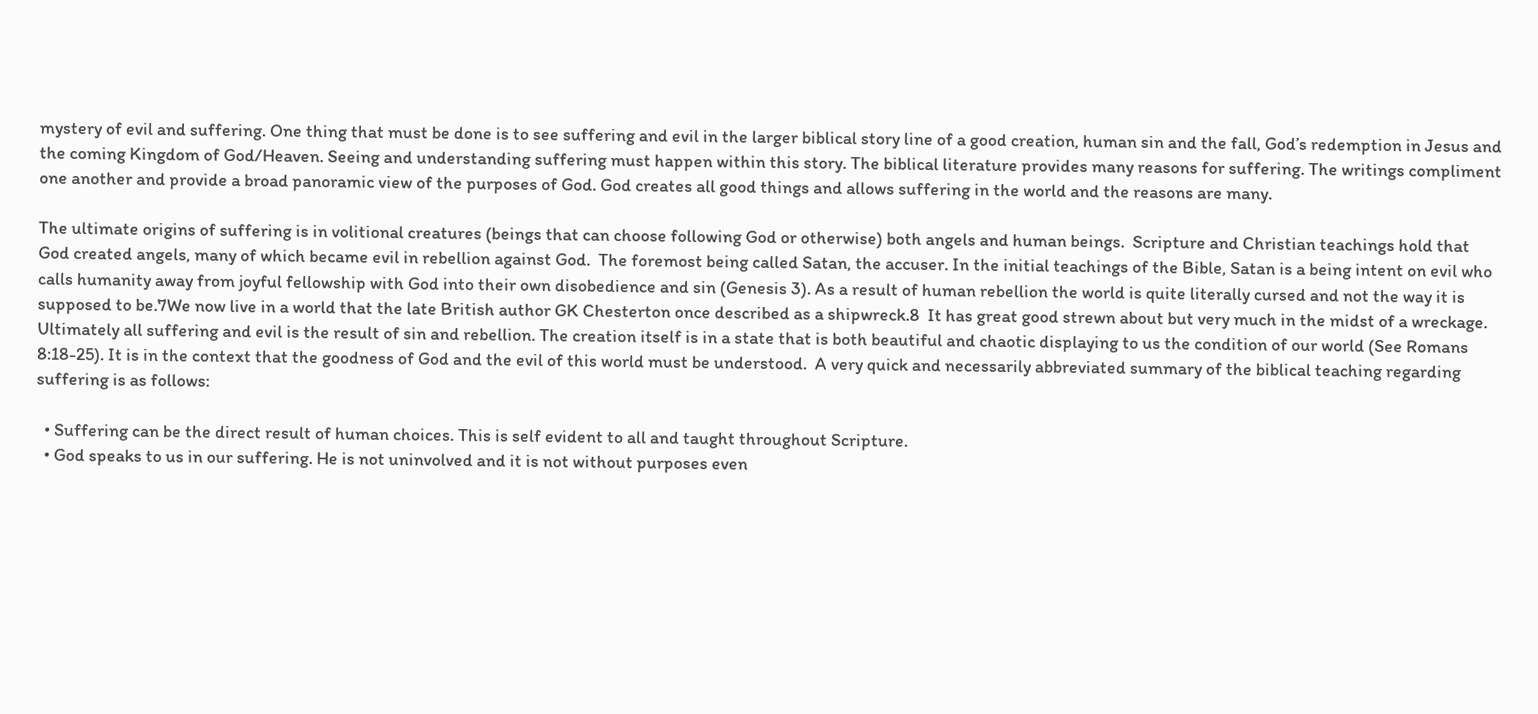mystery of evil and suffering. One thing that must be done is to see suffering and evil in the larger biblical story line of a good creation, human sin and the fall, God’s redemption in Jesus and the coming Kingdom of God/Heaven. Seeing and understanding suffering must happen within this story. The biblical literature provides many reasons for suffering. The writings compliment one another and provide a broad panoramic view of the purposes of God. God creates all good things and allows suffering in the world and the reasons are many.

The ultimate origins of suffering is in volitional creatures (beings that can choose following God or otherwise) both angels and human beings.  Scripture and Christian teachings hold that God created angels, many of which became evil in rebellion against God.  The foremost being called Satan, the accuser. In the initial teachings of the Bible, Satan is a being intent on evil who calls humanity away from joyful fellowship with God into their own disobedience and sin (Genesis 3). As a result of human rebellion the world is quite literally cursed and not the way it is supposed to be.7We now live in a world that the late British author GK Chesterton once described as a shipwreck.8  It has great good strewn about but very much in the midst of a wreckage. Ultimately all suffering and evil is the result of sin and rebellion. The creation itself is in a state that is both beautiful and chaotic displaying to us the condition of our world (See Romans 8:18-25). It is in the context that the goodness of God and the evil of this world must be understood.  A very quick and necessarily abbreviated summary of the biblical teaching regarding suffering is as follows:

  • Suffering can be the direct result of human choices. This is self evident to all and taught throughout Scripture.
  • God speaks to us in our suffering. He is not uninvolved and it is not without purposes even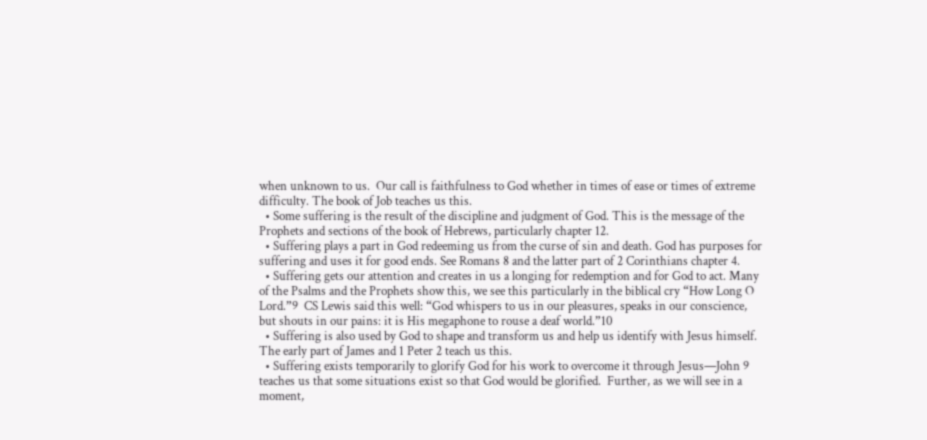when unknown to us.  Our call is faithfulness to God whether in times of ease or times of extreme difficulty. The book of Job teaches us this.
  • Some suffering is the result of the discipline and judgment of God. This is the message of the Prophets and sections of the book of Hebrews, particularly chapter 12.
  • Suffering plays a part in God redeeming us from the curse of sin and death. God has purposes for suffering and uses it for good ends. See Romans 8 and the latter part of 2 Corinthians chapter 4.
  • Suffering gets our attention and creates in us a longing for redemption and for God to act. Many of the Psalms and the Prophets show this, we see this particularly in the biblical cry “How Long O Lord.”9  CS Lewis said this well: “God whispers to us in our pleasures, speaks in our conscience, but shouts in our pains: it is His megaphone to rouse a deaf world.”10
  • Suffering is also used by God to shape and transform us and help us identify with Jesus himself. The early part of James and 1 Peter 2 teach us this.
  • Suffering exists temporarily to glorify God for his work to overcome it through Jesus—John 9 teaches us that some situations exist so that God would be glorified.  Further, as we will see in a moment,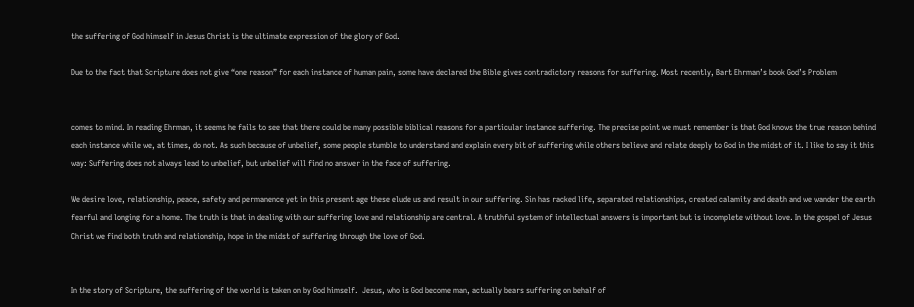the suffering of God himself in Jesus Christ is the ultimate expression of the glory of God.

Due to the fact that Scripture does not give “one reason” for each instance of human pain, some have declared the Bible gives contradictory reasons for suffering. Most recently, Bart Ehrman’s book God’s Problem


comes to mind. In reading Ehrman, it seems he fails to see that there could be many possible biblical reasons for a particular instance suffering. The precise point we must remember is that God knows the true reason behind each instance while we, at times, do not. As such because of unbelief, some people stumble to understand and explain every bit of suffering while others believe and relate deeply to God in the midst of it. I like to say it this way: Suffering does not always lead to unbelief, but unbelief will find no answer in the face of suffering.

We desire love, relationship, peace, safety and permanence yet in this present age these elude us and result in our suffering. Sin has racked life, separated relationships, created calamity and death and we wander the earth fearful and longing for a home. The truth is that in dealing with our suffering love and relationship are central. A truthful system of intellectual answers is important but is incomplete without love. In the gospel of Jesus Christ we find both truth and relationship, hope in the midst of suffering through the love of God.


In the story of Scripture, the suffering of the world is taken on by God himself.  Jesus, who is God become man, actually bears suffering on behalf of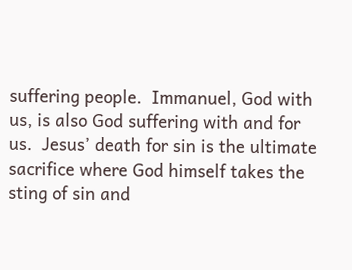suffering people.  Immanuel, God with us, is also God suffering with and for us.  Jesus’ death for sin is the ultimate sacrifice where God himself takes the sting of sin and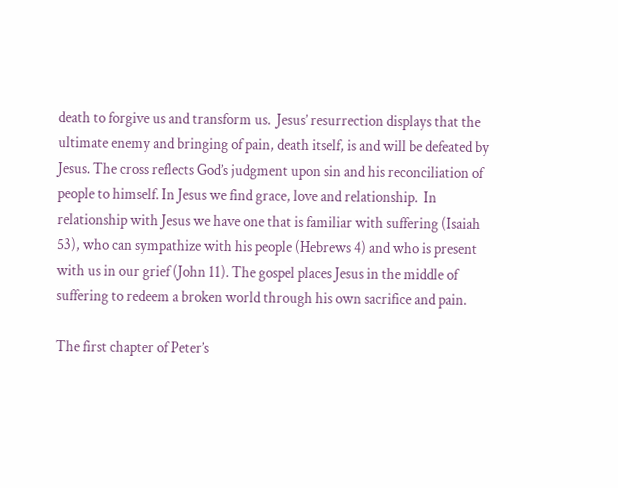death to forgive us and transform us.  Jesus’ resurrection displays that the ultimate enemy and bringing of pain, death itself, is and will be defeated by Jesus. The cross reflects God’s judgment upon sin and his reconciliation of people to himself. In Jesus we find grace, love and relationship.  In relationship with Jesus we have one that is familiar with suffering (Isaiah 53), who can sympathize with his people (Hebrews 4) and who is present with us in our grief (John 11). The gospel places Jesus in the middle of suffering to redeem a broken world through his own sacrifice and pain.

The first chapter of Peter’s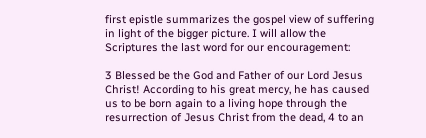first epistle summarizes the gospel view of suffering in light of the bigger picture. I will allow the Scriptures the last word for our encouragement:

3 Blessed be the God and Father of our Lord Jesus Christ! According to his great mercy, he has caused us to be born again to a living hope through the resurrection of Jesus Christ from the dead, 4 to an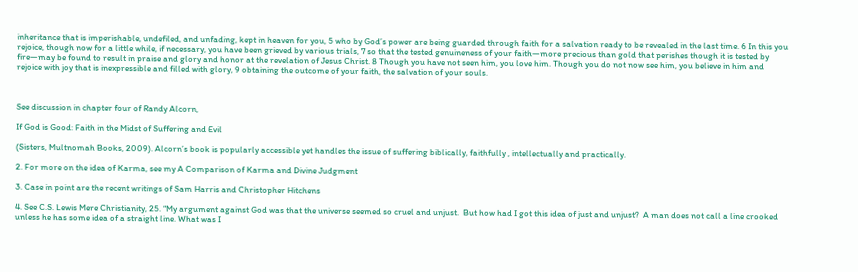inheritance that is imperishable, undefiled, and unfading, kept in heaven for you, 5 who by God’s power are being guarded through faith for a salvation ready to be revealed in the last time. 6 In this you rejoice, though now for a little while, if necessary, you have been grieved by various trials, 7 so that the tested genuineness of your faith—more precious than gold that perishes though it is tested by fire—may be found to result in praise and glory and honor at the revelation of Jesus Christ. 8 Though you have not seen him, you love him. Though you do not now see him, you believe in him and rejoice with joy that is inexpressible and filled with glory, 9 obtaining the outcome of your faith, the salvation of your souls.



See discussion in chapter four of Randy Alcorn,

If God is Good: Faith in the Midst of Suffering and Evil

(Sisters, Multnomah Books, 2009). Alcorn’s book is popularly accessible yet handles the issue of suffering biblically, faithfully , intellectually and practically.

2. For more on the idea of Karma, see my A Comparison of Karma and Divine Judgment

3. Case in point are the recent writings of Sam Harris and Christopher Hitchens

4. See C.S. Lewis Mere Christianity, 25. “My argument against God was that the universe seemed so cruel and unjust.  But how had I got this idea of just and unjust?  A man does not call a line crooked unless he has some idea of a straight line. What was I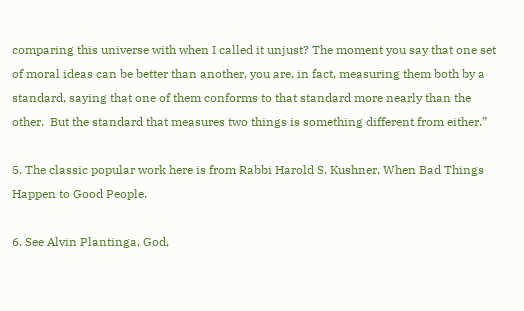comparing this universe with when I called it unjust? The moment you say that one set of moral ideas can be better than another, you are, in fact, measuring them both by a standard, saying that one of them conforms to that standard more nearly than the other.  But the standard that measures two things is something different from either.”

5. The classic popular work here is from Rabbi Harold S. Kushner, When Bad Things Happen to Good People.

6. See Alvin Plantinga, God,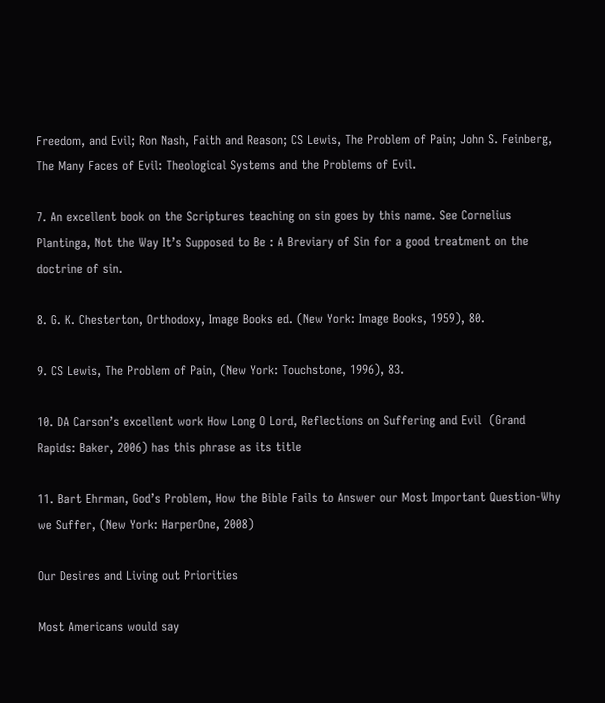Freedom, and Evil; Ron Nash, Faith and Reason; CS Lewis, The Problem of Pain; John S. Feinberg, The Many Faces of Evil: Theological Systems and the Problems of Evil.

7. An excellent book on the Scriptures teaching on sin goes by this name. See Cornelius Plantinga, Not the Way It’s Supposed to Be : A Breviary of Sin for a good treatment on the doctrine of sin.

8. G. K. Chesterton, Orthodoxy, Image Books ed. (New York: Image Books, 1959), 80.

9. CS Lewis, The Problem of Pain, (New York: Touchstone, 1996), 83.

10. DA Carson’s excellent work How Long O Lord, Reflections on Suffering and Evil  (Grand Rapids: Baker, 2006) has this phrase as its title

11. Bart Ehrman, God’s Problem, How the Bible Fails to Answer our Most Important Question-Why we Suffer, (New York: HarperOne, 2008)

Our Desires and Living out Priorities

Most Americans would say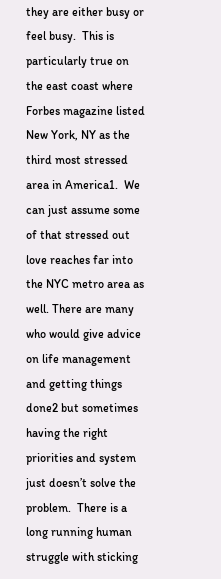they are either busy or feel busy.  This is particularly true on the east coast where Forbes magazine listed New York, NY as the third most stressed area in America1.  We can just assume some of that stressed out love reaches far into the NYC metro area as well. There are many who would give advice on life management and getting things done2 but sometimes having the right priorities and system just doesn’t solve the problem.  There is a long running human struggle with sticking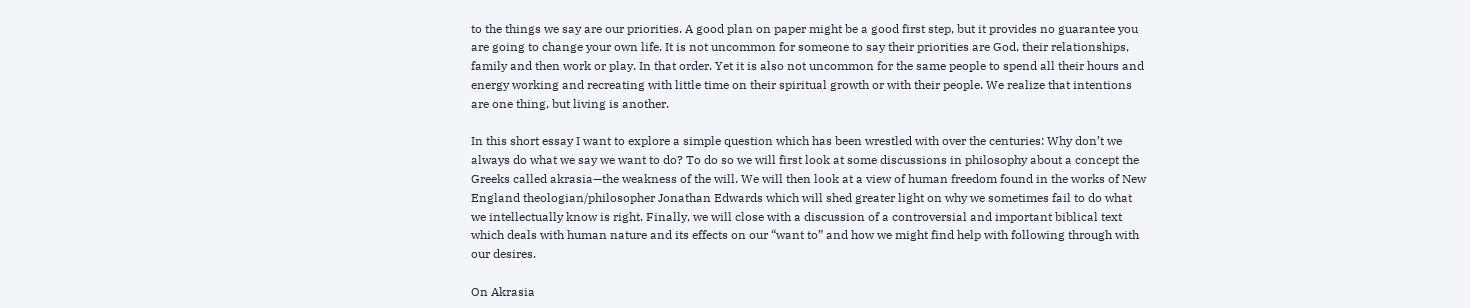to the things we say are our priorities. A good plan on paper might be a good first step, but it provides no guarantee you are going to change your own life. It is not uncommon for someone to say their priorities are God, their relationships, family and then work or play. In that order. Yet it is also not uncommon for the same people to spend all their hours and energy working and recreating with little time on their spiritual growth or with their people. We realize that intentions are one thing, but living is another.

In this short essay I want to explore a simple question which has been wrestled with over the centuries: Why don’t we always do what we say we want to do? To do so we will first look at some discussions in philosophy about a concept the Greeks called akrasia—the weakness of the will. We will then look at a view of human freedom found in the works of New England theologian/philosopher Jonathan Edwards which will shed greater light on why we sometimes fail to do what we intellectually know is right. Finally, we will close with a discussion of a controversial and important biblical text which deals with human nature and its effects on our “want to” and how we might find help with following through with our desires.

On Akrasia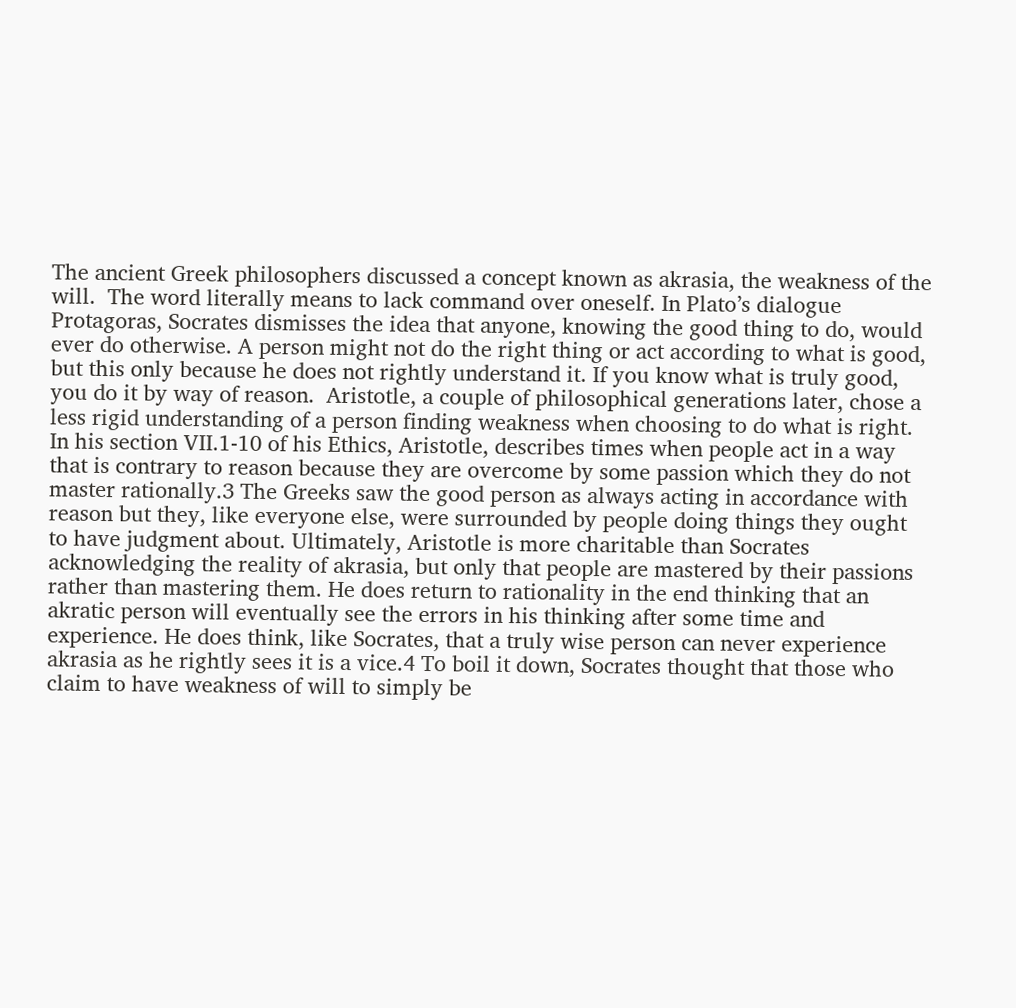The ancient Greek philosophers discussed a concept known as akrasia, the weakness of the will.  The word literally means to lack command over oneself. In Plato’s dialogue Protagoras, Socrates dismisses the idea that anyone, knowing the good thing to do, would ever do otherwise. A person might not do the right thing or act according to what is good, but this only because he does not rightly understand it. If you know what is truly good, you do it by way of reason.  Aristotle, a couple of philosophical generations later, chose a less rigid understanding of a person finding weakness when choosing to do what is right. In his section VII.1-10 of his Ethics, Aristotle, describes times when people act in a way that is contrary to reason because they are overcome by some passion which they do not master rationally.3 The Greeks saw the good person as always acting in accordance with reason but they, like everyone else, were surrounded by people doing things they ought to have judgment about. Ultimately, Aristotle is more charitable than Socrates acknowledging the reality of akrasia, but only that people are mastered by their passions rather than mastering them. He does return to rationality in the end thinking that an akratic person will eventually see the errors in his thinking after some time and experience. He does think, like Socrates, that a truly wise person can never experience akrasia as he rightly sees it is a vice.4 To boil it down, Socrates thought that those who claim to have weakness of will to simply be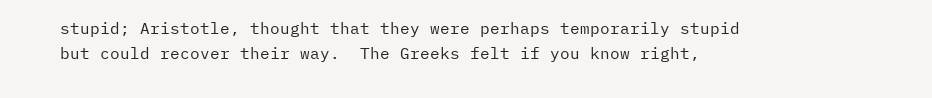stupid; Aristotle, thought that they were perhaps temporarily stupid but could recover their way.  The Greeks felt if you know right,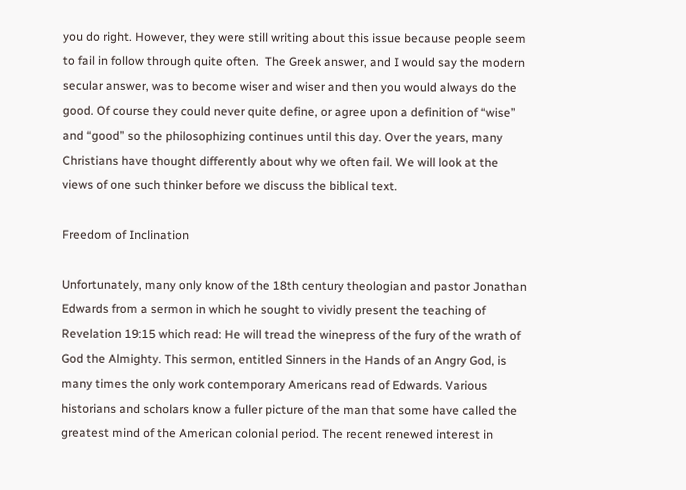you do right. However, they were still writing about this issue because people seem to fail in follow through quite often.  The Greek answer, and I would say the modern secular answer, was to become wiser and wiser and then you would always do the good. Of course they could never quite define, or agree upon a definition of “wise” and “good” so the philosophizing continues until this day. Over the years, many Christians have thought differently about why we often fail. We will look at the views of one such thinker before we discuss the biblical text.

Freedom of Inclination

Unfortunately, many only know of the 18th century theologian and pastor Jonathan Edwards from a sermon in which he sought to vividly present the teaching of Revelation 19:15 which read: He will tread the winepress of the fury of the wrath of God the Almighty. This sermon, entitled Sinners in the Hands of an Angry God, is many times the only work contemporary Americans read of Edwards. Various historians and scholars know a fuller picture of the man that some have called the greatest mind of the American colonial period. The recent renewed interest in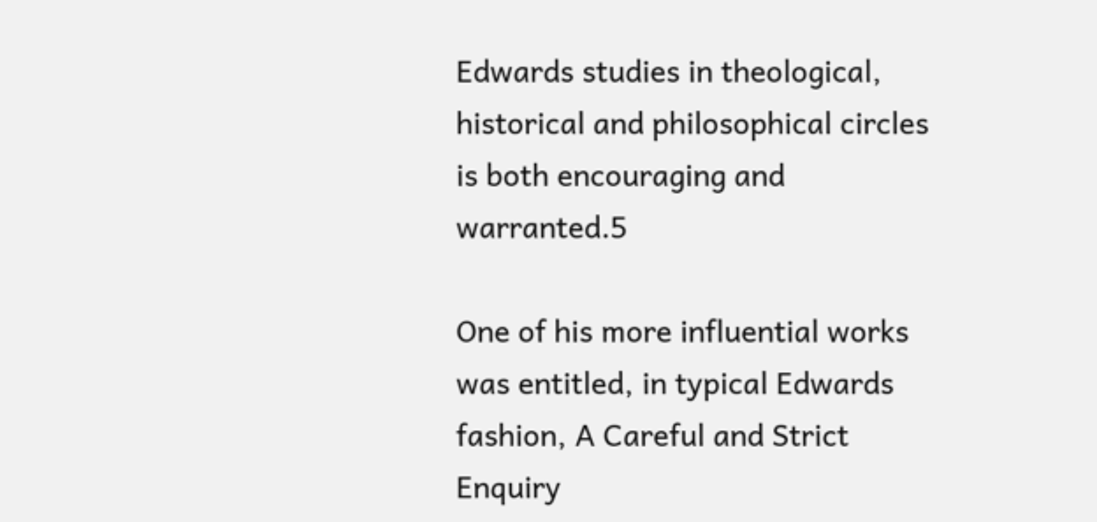Edwards studies in theological, historical and philosophical circles is both encouraging and warranted.5

One of his more influential works was entitled, in typical Edwards fashion, A Careful and Strict Enquiry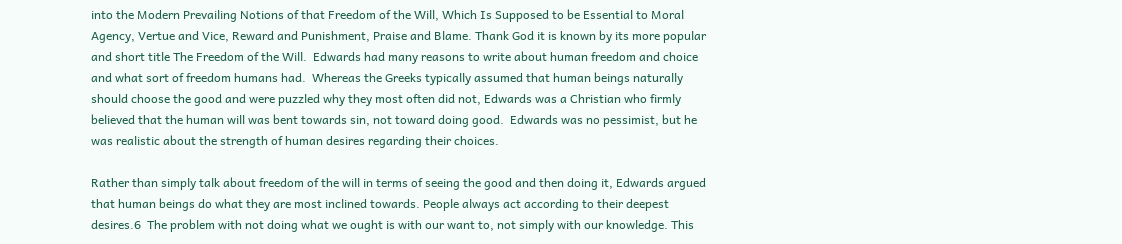into the Modern Prevailing Notions of that Freedom of the Will, Which Is Supposed to be Essential to Moral Agency, Vertue and Vice, Reward and Punishment, Praise and Blame. Thank God it is known by its more popular and short title The Freedom of the Will.  Edwards had many reasons to write about human freedom and choice and what sort of freedom humans had.  Whereas the Greeks typically assumed that human beings naturally should choose the good and were puzzled why they most often did not, Edwards was a Christian who firmly believed that the human will was bent towards sin, not toward doing good.  Edwards was no pessimist, but he was realistic about the strength of human desires regarding their choices.

Rather than simply talk about freedom of the will in terms of seeing the good and then doing it, Edwards argued that human beings do what they are most inclined towards. People always act according to their deepest desires.6  The problem with not doing what we ought is with our want to, not simply with our knowledge. This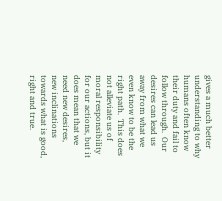gives a much better understanding to why humans often know their duty and fail to follow through.  Our desires can lead us away from what we even know to be the right path.  This does not alleviate us of moral responsibility for our actions, but it does mean that we need new desires, new inclinations towards what is good, right and true.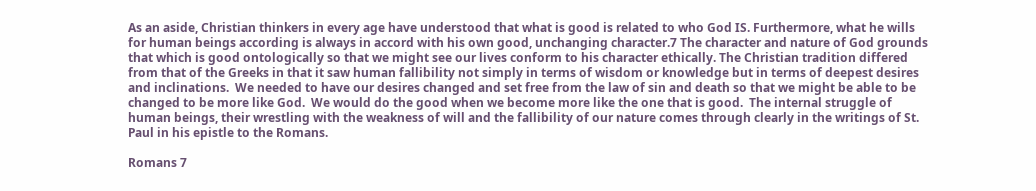As an aside, Christian thinkers in every age have understood that what is good is related to who God IS. Furthermore, what he wills for human beings according is always in accord with his own good, unchanging character.7 The character and nature of God grounds that which is good ontologically so that we might see our lives conform to his character ethically. The Christian tradition differed from that of the Greeks in that it saw human fallibility not simply in terms of wisdom or knowledge but in terms of deepest desires and inclinations.  We needed to have our desires changed and set free from the law of sin and death so that we might be able to be changed to be more like God.  We would do the good when we become more like the one that is good.  The internal struggle of human beings, their wrestling with the weakness of will and the fallibility of our nature comes through clearly in the writings of St. Paul in his epistle to the Romans.

Romans 7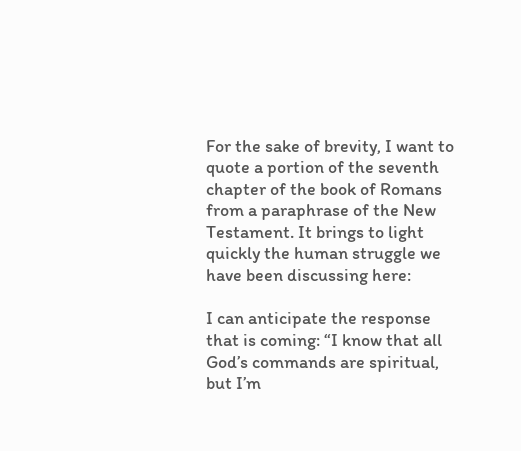For the sake of brevity, I want to quote a portion of the seventh chapter of the book of Romans  from a paraphrase of the New Testament. It brings to light quickly the human struggle we have been discussing here:

I can anticipate the response that is coming: “I know that all God’s commands are spiritual, but I’m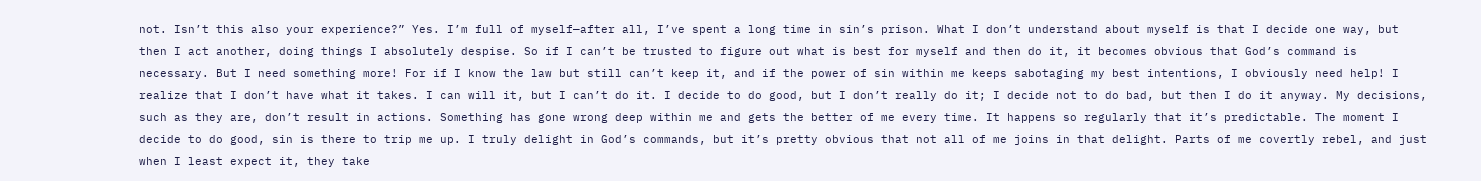not. Isn’t this also your experience?” Yes. I’m full of myself—after all, I’ve spent a long time in sin’s prison. What I don’t understand about myself is that I decide one way, but then I act another, doing things I absolutely despise. So if I can’t be trusted to figure out what is best for myself and then do it, it becomes obvious that God’s command is necessary. But I need something more! For if I know the law but still can’t keep it, and if the power of sin within me keeps sabotaging my best intentions, I obviously need help! I realize that I don’t have what it takes. I can will it, but I can’t do it. I decide to do good, but I don’t really do it; I decide not to do bad, but then I do it anyway. My decisions, such as they are, don’t result in actions. Something has gone wrong deep within me and gets the better of me every time. It happens so regularly that it’s predictable. The moment I decide to do good, sin is there to trip me up. I truly delight in God’s commands, but it’s pretty obvious that not all of me joins in that delight. Parts of me covertly rebel, and just when I least expect it, they take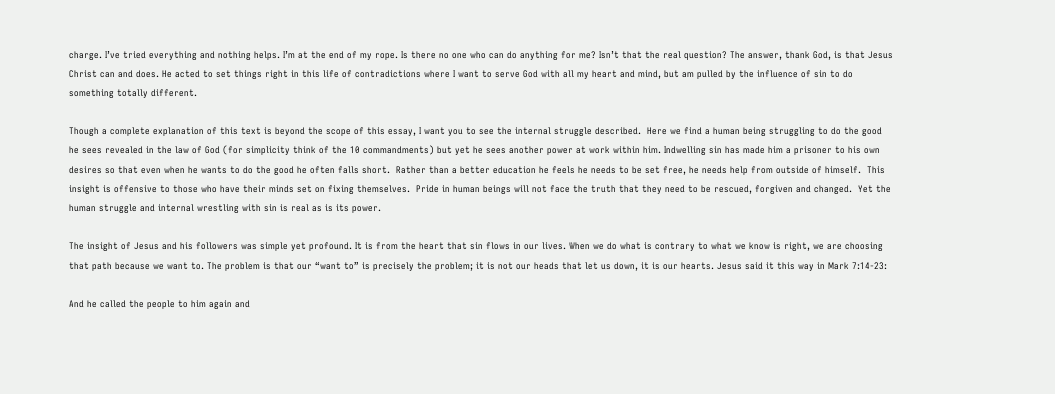charge. I’ve tried everything and nothing helps. I’m at the end of my rope. Is there no one who can do anything for me? Isn’t that the real question? The answer, thank God, is that Jesus Christ can and does. He acted to set things right in this life of contradictions where I want to serve God with all my heart and mind, but am pulled by the influence of sin to do something totally different.

Though a complete explanation of this text is beyond the scope of this essay, I want you to see the internal struggle described.  Here we find a human being struggling to do the good he sees revealed in the law of God (for simplicity think of the 10 commandments) but yet he sees another power at work within him. Indwelling sin has made him a prisoner to his own desires so that even when he wants to do the good he often falls short.  Rather than a better education he feels he needs to be set free, he needs help from outside of himself.  This insight is offensive to those who have their minds set on fixing themselves.  Pride in human beings will not face the truth that they need to be rescued, forgiven and changed.  Yet the human struggle and internal wrestling with sin is real as is its power.

The insight of Jesus and his followers was simple yet profound. It is from the heart that sin flows in our lives. When we do what is contrary to what we know is right, we are choosing that path because we want to. The problem is that our “want to” is precisely the problem; it is not our heads that let us down, it is our hearts. Jesus said it this way in Mark 7:14-23:

And he called the people to him again and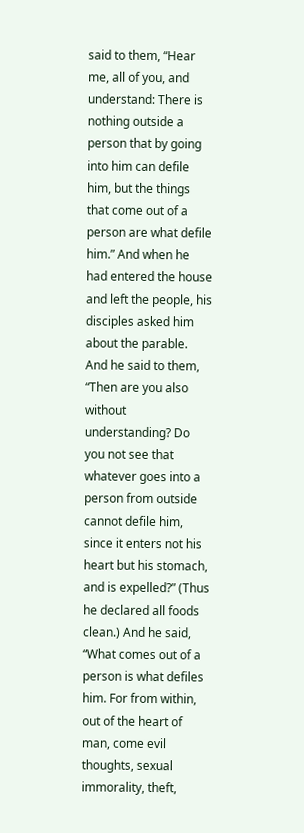said to them, “Hear me, all of you, and understand: There is nothing outside a person that by going into him can defile him, but the things that come out of a person are what defile him.” And when he had entered the house and left the people, his disciples asked him about the parable. And he said to them, “Then are you also without understanding? Do you not see that whatever goes into a person from outside cannot defile him, since it enters not his heart but his stomach, and is expelled?” (Thus he declared all foods clean.) And he said, “What comes out of a person is what defiles him. For from within, out of the heart of man, come evil thoughts, sexual immorality, theft,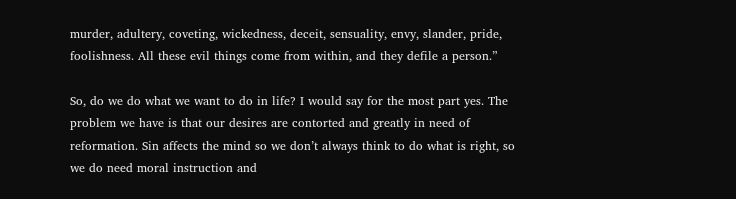murder, adultery, coveting, wickedness, deceit, sensuality, envy, slander, pride, foolishness. All these evil things come from within, and they defile a person.”

So, do we do what we want to do in life? I would say for the most part yes. The problem we have is that our desires are contorted and greatly in need of reformation. Sin affects the mind so we don’t always think to do what is right, so we do need moral instruction and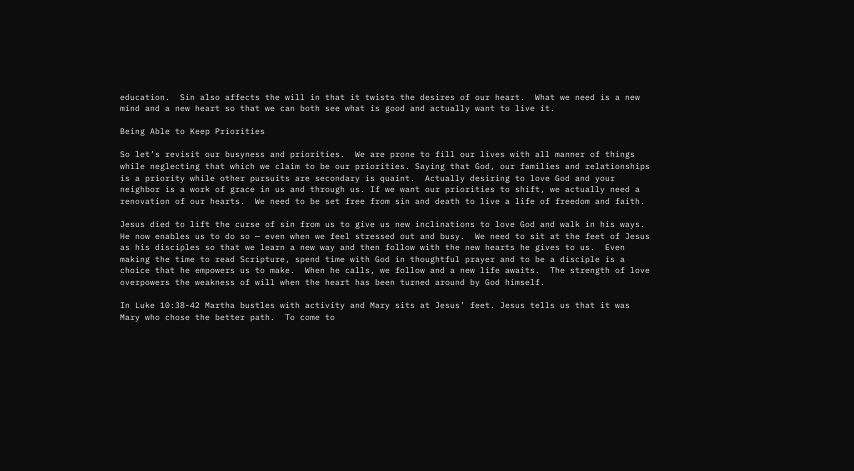education.  Sin also affects the will in that it twists the desires of our heart.  What we need is a new mind and a new heart so that we can both see what is good and actually want to live it.

Being Able to Keep Priorities

So let’s revisit our busyness and priorities.  We are prone to fill our lives with all manner of things while neglecting that which we claim to be our priorities. Saying that God, our families and relationships is a priority while other pursuits are secondary is quaint.  Actually desiring to love God and your neighbor is a work of grace in us and through us. If we want our priorities to shift, we actually need a renovation of our hearts.  We need to be set free from sin and death to live a life of freedom and faith.

Jesus died to lift the curse of sin from us to give us new inclinations to love God and walk in his ways.  He now enables us to do so — even when we feel stressed out and busy.  We need to sit at the feet of Jesus as his disciples so that we learn a new way and then follow with the new hearts he gives to us.  Even making the time to read Scripture, spend time with God in thoughtful prayer and to be a disciple is a choice that he empowers us to make.  When he calls, we follow and a new life awaits.  The strength of love overpowers the weakness of will when the heart has been turned around by God himself.

In Luke 10:38-42 Martha bustles with activity and Mary sits at Jesus’ feet. Jesus tells us that it was Mary who chose the better path.  To come to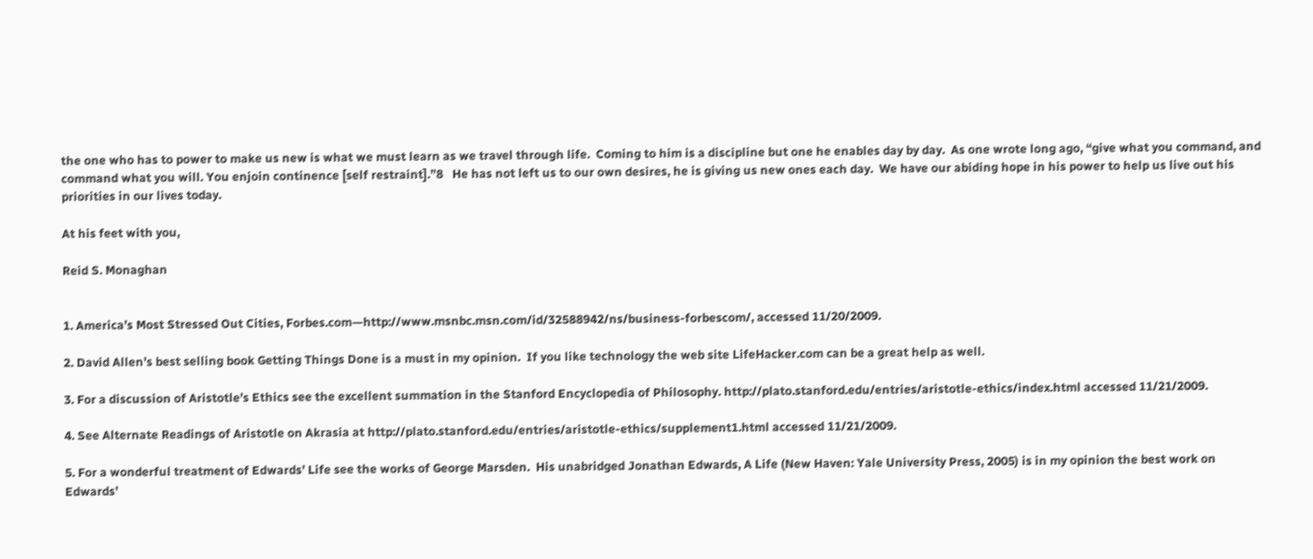the one who has to power to make us new is what we must learn as we travel through life.  Coming to him is a discipline but one he enables day by day.  As one wrote long ago, “give what you command, and command what you will. You enjoin continence [self restraint].”8   He has not left us to our own desires, he is giving us new ones each day.  We have our abiding hope in his power to help us live out his priorities in our lives today.

At his feet with you,

Reid S. Monaghan


1. America’s Most Stressed Out Cities, Forbes.com—http://www.msnbc.msn.com/id/32588942/ns/business-forbescom/, accessed 11/20/2009.

2. David Allen’s best selling book Getting Things Done is a must in my opinion.  If you like technology the web site LifeHacker.com can be a great help as well.

3. For a discussion of Aristotle’s Ethics see the excellent summation in the Stanford Encyclopedia of Philosophy. http://plato.stanford.edu/entries/aristotle-ethics/index.html accessed 11/21/2009.

4. See Alternate Readings of Aristotle on Akrasia at http://plato.stanford.edu/entries/aristotle-ethics/supplement1.html accessed 11/21/2009.

5. For a wonderful treatment of Edwards’ Life see the works of George Marsden.  His unabridged Jonathan Edwards, A Life (New Haven: Yale University Press, 2005) is in my opinion the best work on Edwards’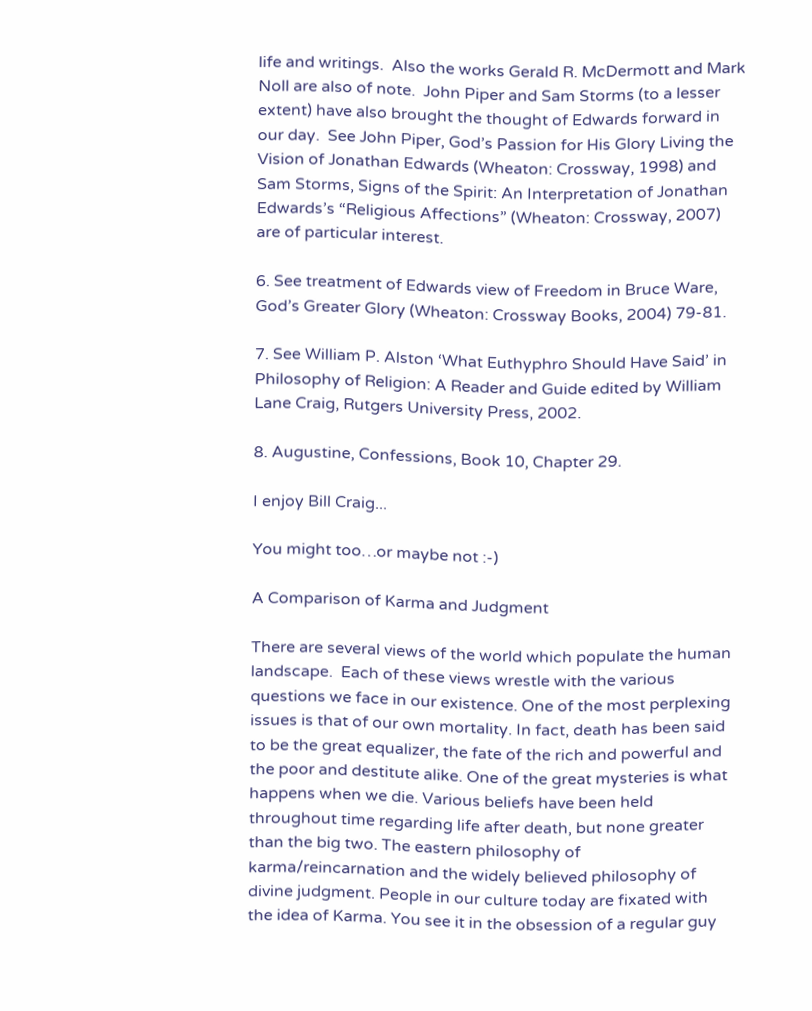life and writings.  Also the works Gerald R. McDermott and Mark Noll are also of note.  John Piper and Sam Storms (to a lesser extent) have also brought the thought of Edwards forward in our day.  See John Piper, God’s Passion for His Glory Living the Vision of Jonathan Edwards (Wheaton: Crossway, 1998) and Sam Storms, Signs of the Spirit: An Interpretation of Jonathan Edwards’s “Religious Affections” (Wheaton: Crossway, 2007) are of particular interest.

6. See treatment of Edwards view of Freedom in Bruce Ware, God’s Greater Glory (Wheaton: Crossway Books, 2004) 79-81.

7. See William P. Alston ‘What Euthyphro Should Have Said’ in Philosophy of Religion: A Reader and Guide edited by William Lane Craig, Rutgers University Press, 2002.

8. Augustine, Confessions, Book 10, Chapter 29.

I enjoy Bill Craig...

You might too…or maybe not :-)

A Comparison of Karma and Judgment

There are several views of the world which populate the human landscape.  Each of these views wrestle with the various questions we face in our existence. One of the most perplexing issues is that of our own mortality. In fact, death has been said to be the great equalizer, the fate of the rich and powerful and the poor and destitute alike. One of the great mysteries is what happens when we die. Various beliefs have been held throughout time regarding life after death, but none greater than the big two. The eastern philosophy of karma/reincarnation and the widely believed philosophy of divine judgment. People in our culture today are fixated with the idea of Karma. You see it in the obsession of a regular guy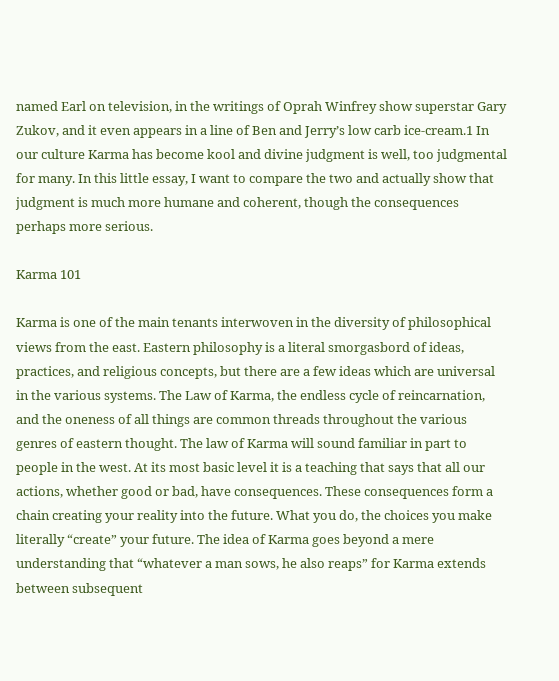named Earl on television, in the writings of Oprah Winfrey show superstar Gary Zukov, and it even appears in a line of Ben and Jerry’s low carb ice-cream.1 In our culture Karma has become kool and divine judgment is well, too judgmental for many. In this little essay, I want to compare the two and actually show that judgment is much more humane and coherent, though the consequences perhaps more serious.

Karma 101

Karma is one of the main tenants interwoven in the diversity of philosophical views from the east. Eastern philosophy is a literal smorgasbord of ideas, practices, and religious concepts, but there are a few ideas which are universal in the various systems. The Law of Karma, the endless cycle of reincarnation, and the oneness of all things are common threads throughout the various genres of eastern thought. The law of Karma will sound familiar in part to people in the west. At its most basic level it is a teaching that says that all our actions, whether good or bad, have consequences. These consequences form a chain creating your reality into the future. What you do, the choices you make literally “create” your future. The idea of Karma goes beyond a mere understanding that “whatever a man sows, he also reaps” for Karma extends between subsequent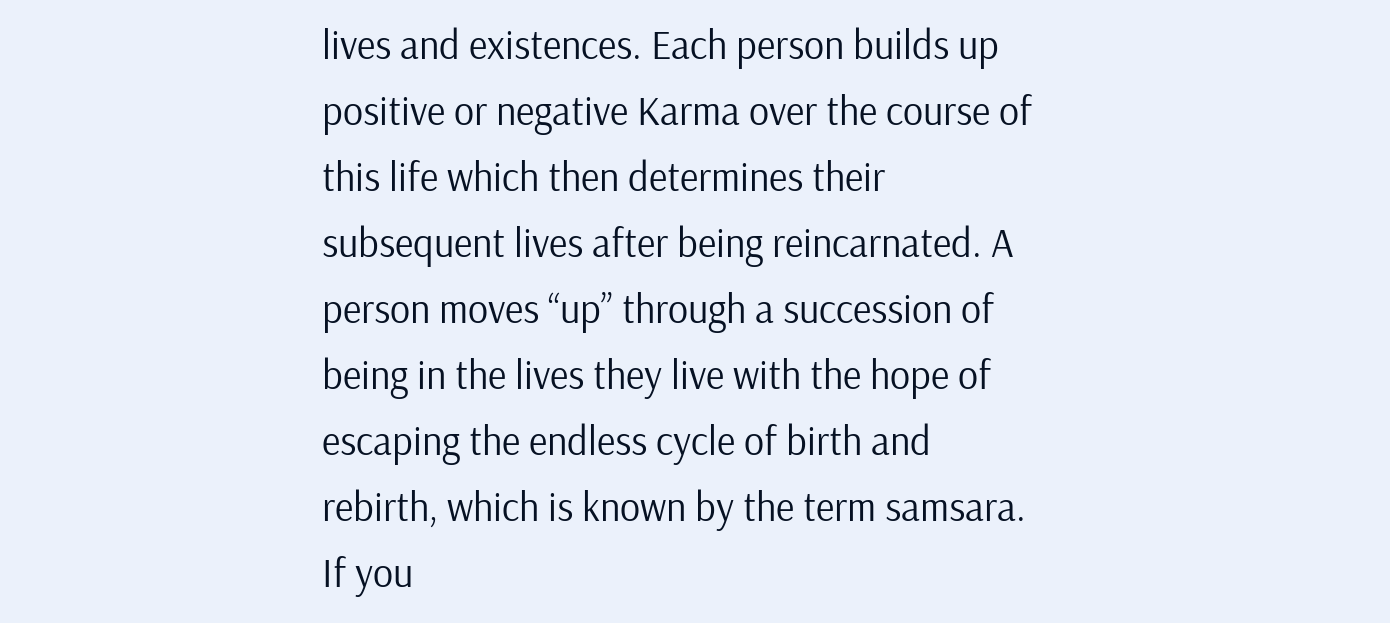lives and existences. Each person builds up positive or negative Karma over the course of this life which then determines their subsequent lives after being reincarnated. A person moves “up” through a succession of being in the lives they live with the hope of escaping the endless cycle of birth and rebirth, which is known by the term samsara. If you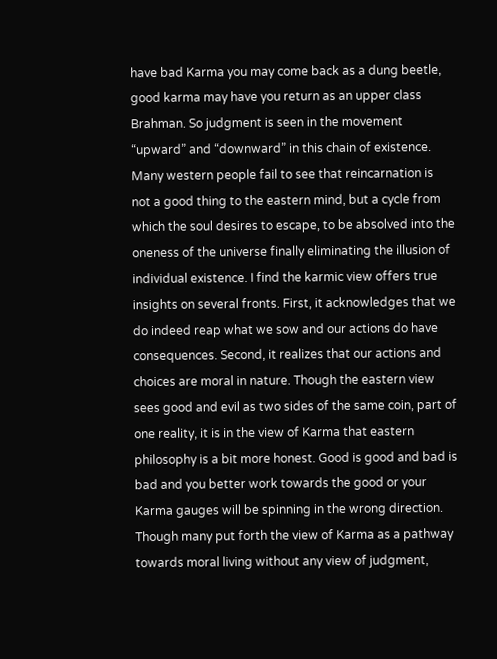have bad Karma you may come back as a dung beetle, good karma may have you return as an upper class Brahman. So judgment is seen in the movement “upward” and “downward” in this chain of existence. Many western people fail to see that reincarnation is not a good thing to the eastern mind, but a cycle from which the soul desires to escape, to be absolved into the oneness of the universe finally eliminating the illusion of individual existence. I find the karmic view offers true insights on several fronts. First, it acknowledges that we do indeed reap what we sow and our actions do have consequences. Second, it realizes that our actions and choices are moral in nature. Though the eastern view sees good and evil as two sides of the same coin, part of one reality, it is in the view of Karma that eastern philosophy is a bit more honest. Good is good and bad is bad and you better work towards the good or your Karma gauges will be spinning in the wrong direction. Though many put forth the view of Karma as a pathway towards moral living without any view of judgment,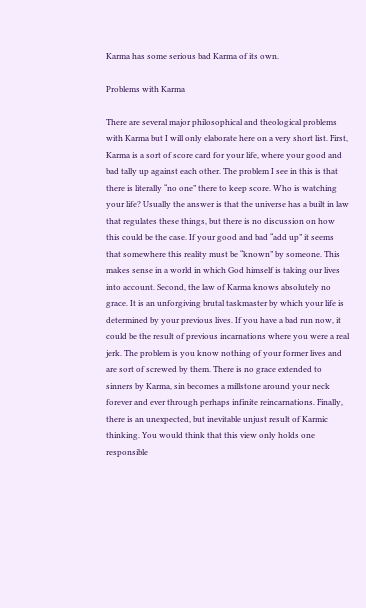Karma has some serious bad Karma of its own.

Problems with Karma

There are several major philosophical and theological problems with Karma but I will only elaborate here on a very short list. First, Karma is a sort of score card for your life, where your good and bad tally up against each other. The problem I see in this is that there is literally “no one” there to keep score. Who is watching your life? Usually the answer is that the universe has a built in law that regulates these things, but there is no discussion on how this could be the case. If your good and bad “add up” it seems that somewhere this reality must be “known” by someone. This makes sense in a world in which God himself is taking our lives into account. Second, the law of Karma knows absolutely no grace. It is an unforgiving brutal taskmaster by which your life is determined by your previous lives. If you have a bad run now, it could be the result of previous incarnations where you were a real jerk. The problem is you know nothing of your former lives and are sort of screwed by them. There is no grace extended to sinners by Karma, sin becomes a millstone around your neck forever and ever through perhaps infinite reincarnations. Finally, there is an unexpected, but inevitable unjust result of Karmic thinking. You would think that this view only holds one responsible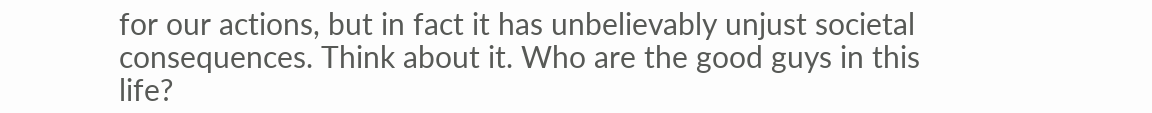for our actions, but in fact it has unbelievably unjust societal consequences. Think about it. Who are the good guys in this life?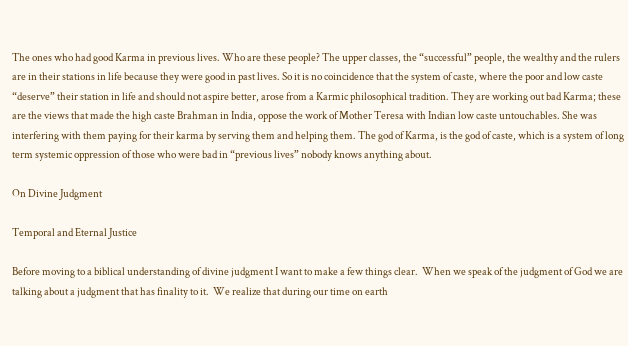The ones who had good Karma in previous lives. Who are these people? The upper classes, the “successful” people, the wealthy and the rulers are in their stations in life because they were good in past lives. So it is no coincidence that the system of caste, where the poor and low caste “deserve” their station in life and should not aspire better, arose from a Karmic philosophical tradition. They are working out bad Karma; these are the views that made the high caste Brahman in India, oppose the work of Mother Teresa with Indian low caste untouchables. She was interfering with them paying for their karma by serving them and helping them. The god of Karma, is the god of caste, which is a system of long term systemic oppression of those who were bad in “previous lives” nobody knows anything about.

On Divine Judgment

Temporal and Eternal Justice

Before moving to a biblical understanding of divine judgment I want to make a few things clear.  When we speak of the judgment of God we are talking about a judgment that has finality to it.  We realize that during our time on earth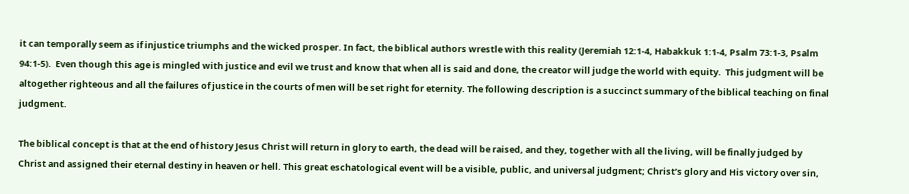it can temporally seem as if injustice triumphs and the wicked prosper. In fact, the biblical authors wrestle with this reality (Jeremiah 12:1-4, Habakkuk 1:1-4, Psalm 73:1-3, Psalm 94:1-5).  Even though this age is mingled with justice and evil we trust and know that when all is said and done, the creator will judge the world with equity.  This judgment will be altogether righteous and all the failures of justice in the courts of men will be set right for eternity. The following description is a succinct summary of the biblical teaching on final judgment.

The biblical concept is that at the end of history Jesus Christ will return in glory to earth, the dead will be raised, and they, together with all the living, will be finally judged by Christ and assigned their eternal destiny in heaven or hell. This great eschatological event will be a visible, public, and universal judgment; Christ’s glory and His victory over sin,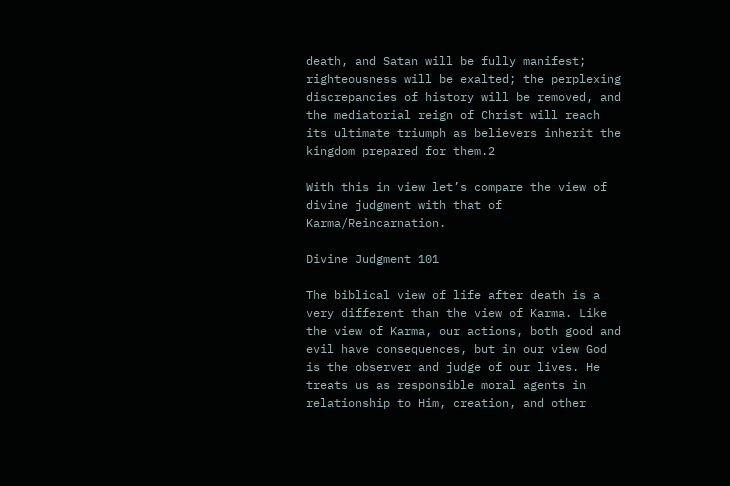death, and Satan will be fully manifest; righteousness will be exalted; the perplexing discrepancies of history will be removed, and the mediatorial reign of Christ will reach its ultimate triumph as believers inherit the kingdom prepared for them.2

With this in view let’s compare the view of divine judgment with that of Karma/Reincarnation.

Divine Judgment 101

The biblical view of life after death is a very different than the view of Karma. Like the view of Karma, our actions, both good and evil have consequences, but in our view God is the observer and judge of our lives. He treats us as responsible moral agents in relationship to Him, creation, and other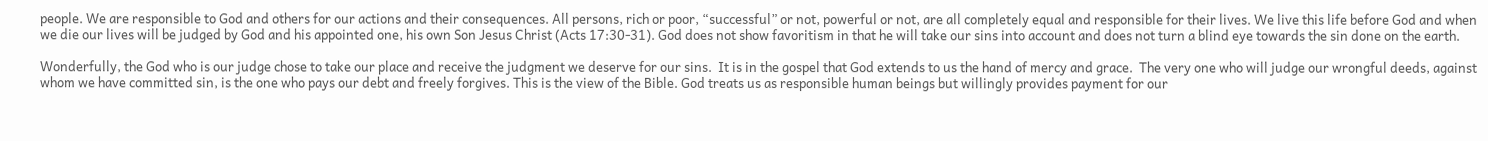people. We are responsible to God and others for our actions and their consequences. All persons, rich or poor, “successful” or not, powerful or not, are all completely equal and responsible for their lives. We live this life before God and when we die our lives will be judged by God and his appointed one, his own Son Jesus Christ (Acts 17:30-31). God does not show favoritism in that he will take our sins into account and does not turn a blind eye towards the sin done on the earth.

Wonderfully, the God who is our judge chose to take our place and receive the judgment we deserve for our sins.  It is in the gospel that God extends to us the hand of mercy and grace.  The very one who will judge our wrongful deeds, against whom we have committed sin, is the one who pays our debt and freely forgives. This is the view of the Bible. God treats us as responsible human beings but willingly provides payment for our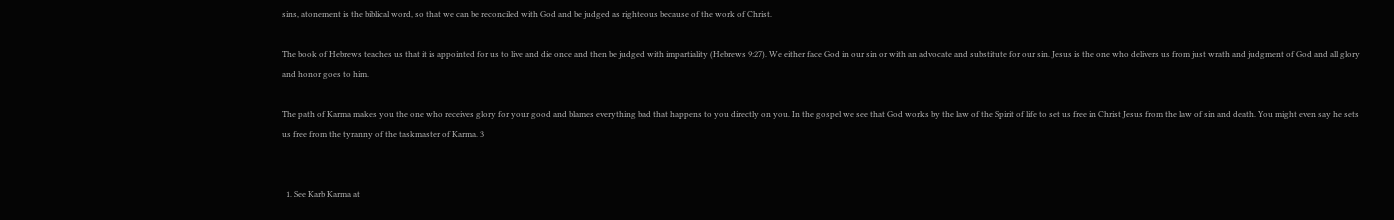sins, atonement is the biblical word, so that we can be reconciled with God and be judged as righteous because of the work of Christ.

The book of Hebrews teaches us that it is appointed for us to live and die once and then be judged with impartiality (Hebrews 9:27). We either face God in our sin or with an advocate and substitute for our sin. Jesus is the one who delivers us from just wrath and judgment of God and all glory and honor goes to him.

The path of Karma makes you the one who receives glory for your good and blames everything bad that happens to you directly on you. In the gospel we see that God works by the law of the Spirit of life to set us free in Christ Jesus from the law of sin and death. You might even say he sets us free from the tyranny of the taskmaster of Karma. 3


  1. See Karb Karma at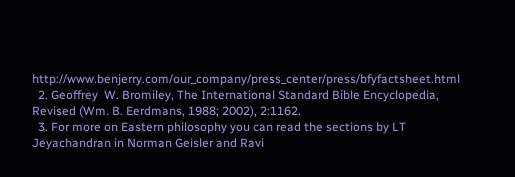http://www.benjerry.com/our_company/press_center/press/bfyfactsheet.html
  2. Geoffrey  W. Bromiley, The International Standard Bible Encyclopedia, Revised (Wm. B. Eerdmans, 1988; 2002), 2:1162.
  3. For more on Eastern philosophy you can read the sections by LT Jeyachandran in Norman Geisler and Ravi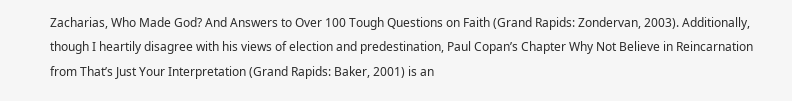Zacharias, Who Made God? And Answers to Over 100 Tough Questions on Faith (Grand Rapids: Zondervan, 2003). Additionally, though I heartily disagree with his views of election and predestination, Paul Copan’s Chapter Why Not Believe in Reincarnation from That’s Just Your Interpretation (Grand Rapids: Baker, 2001) is an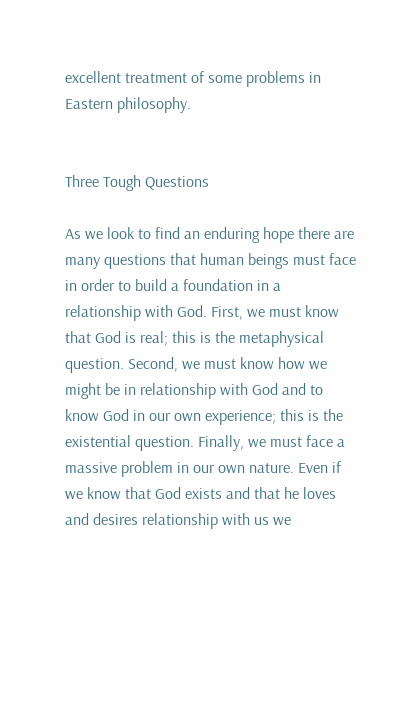excellent treatment of some problems in Eastern philosophy.


Three Tough Questions

As we look to find an enduring hope there are many questions that human beings must face in order to build a foundation in a relationship with God. First, we must know that God is real; this is the metaphysical question. Second, we must know how we might be in relationship with God and to know God in our own experience; this is the existential question. Finally, we must face a massive problem in our own nature. Even if we know that God exists and that he loves and desires relationship with us we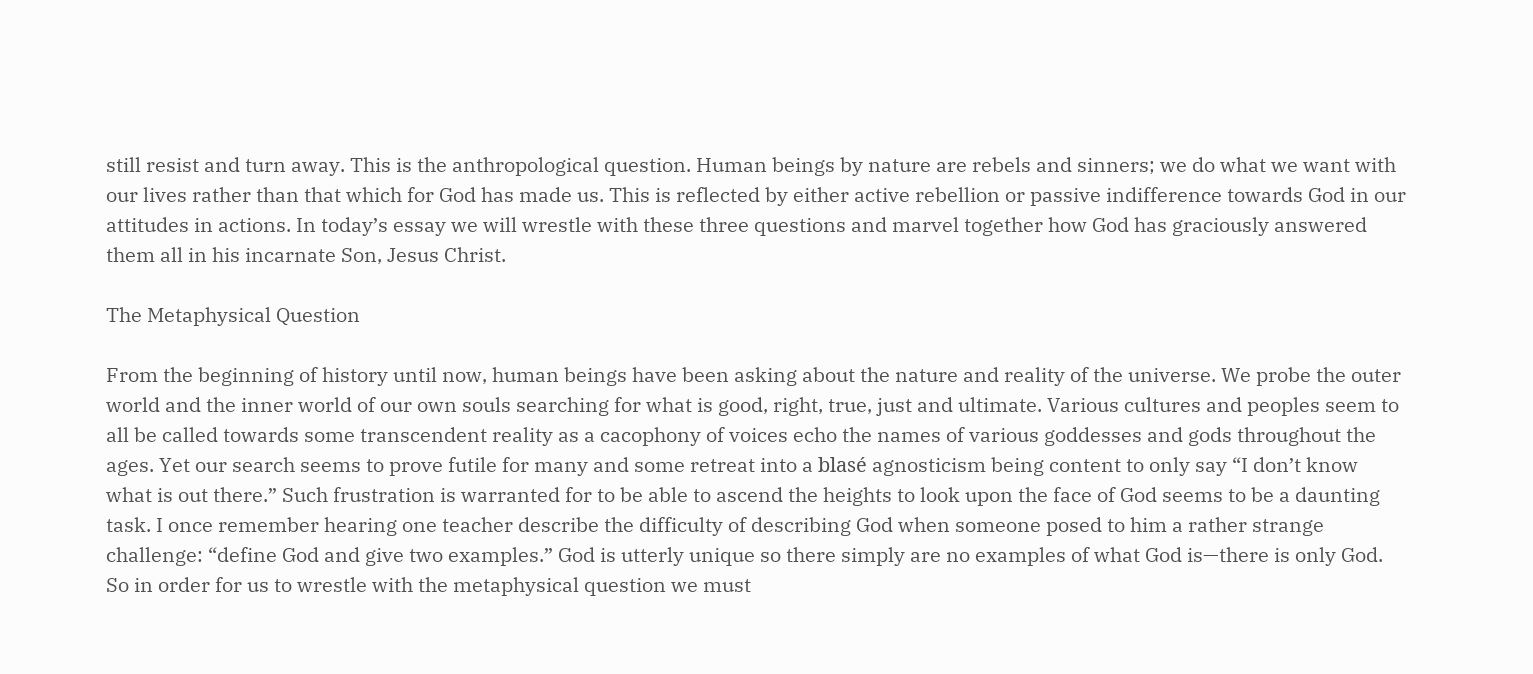still resist and turn away. This is the anthropological question. Human beings by nature are rebels and sinners; we do what we want with our lives rather than that which for God has made us. This is reflected by either active rebellion or passive indifference towards God in our attitudes in actions. In today’s essay we will wrestle with these three questions and marvel together how God has graciously answered them all in his incarnate Son, Jesus Christ.

The Metaphysical Question

From the beginning of history until now, human beings have been asking about the nature and reality of the universe. We probe the outer world and the inner world of our own souls searching for what is good, right, true, just and ultimate. Various cultures and peoples seem to all be called towards some transcendent reality as a cacophony of voices echo the names of various goddesses and gods throughout the ages. Yet our search seems to prove futile for many and some retreat into a blasé agnosticism being content to only say “I don’t know what is out there.” Such frustration is warranted for to be able to ascend the heights to look upon the face of God seems to be a daunting task. I once remember hearing one teacher describe the difficulty of describing God when someone posed to him a rather strange challenge: “define God and give two examples.” God is utterly unique so there simply are no examples of what God is—there is only God. So in order for us to wrestle with the metaphysical question we must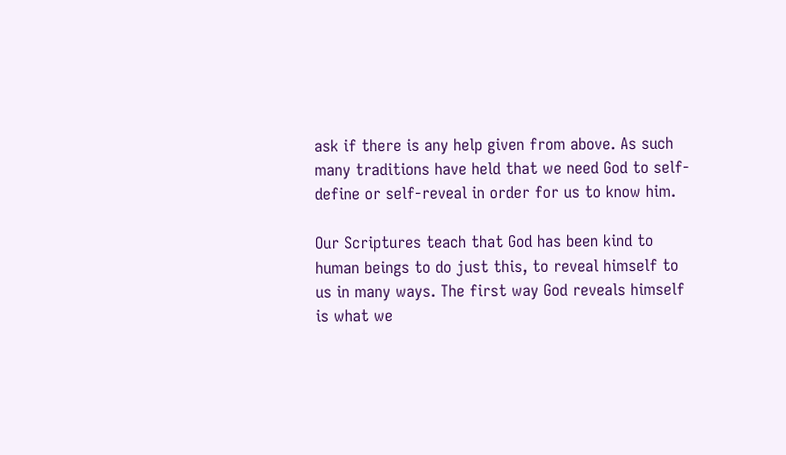ask if there is any help given from above. As such many traditions have held that we need God to self-define or self-reveal in order for us to know him.

Our Scriptures teach that God has been kind to human beings to do just this, to reveal himself to us in many ways. The first way God reveals himself is what we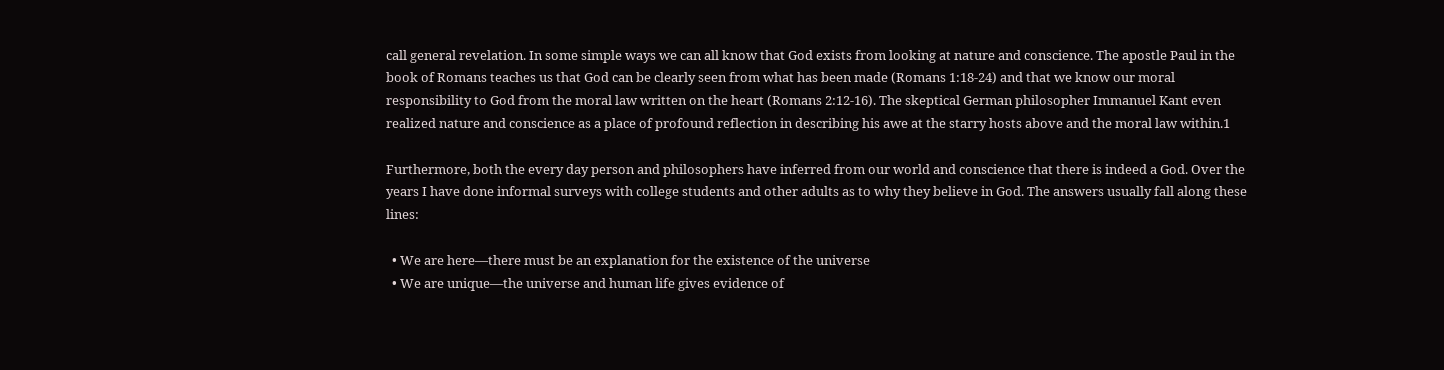call general revelation. In some simple ways we can all know that God exists from looking at nature and conscience. The apostle Paul in the book of Romans teaches us that God can be clearly seen from what has been made (Romans 1:18-24) and that we know our moral responsibility to God from the moral law written on the heart (Romans 2:12-16). The skeptical German philosopher Immanuel Kant even realized nature and conscience as a place of profound reflection in describing his awe at the starry hosts above and the moral law within.1

Furthermore, both the every day person and philosophers have inferred from our world and conscience that there is indeed a God. Over the years I have done informal surveys with college students and other adults as to why they believe in God. The answers usually fall along these lines:

  • We are here—there must be an explanation for the existence of the universe
  • We are unique—the universe and human life gives evidence of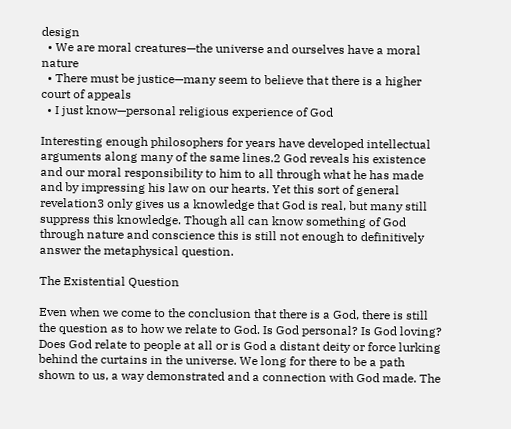design
  • We are moral creatures—the universe and ourselves have a moral nature
  • There must be justice—many seem to believe that there is a higher court of appeals
  • I just know—personal religious experience of God

Interesting enough philosophers for years have developed intellectual arguments along many of the same lines.2 God reveals his existence and our moral responsibility to him to all through what he has made and by impressing his law on our hearts. Yet this sort of general revelation3 only gives us a knowledge that God is real, but many still suppress this knowledge. Though all can know something of God through nature and conscience this is still not enough to definitively answer the metaphysical question.

The Existential Question

Even when we come to the conclusion that there is a God, there is still the question as to how we relate to God. Is God personal? Is God loving? Does God relate to people at all or is God a distant deity or force lurking behind the curtains in the universe. We long for there to be a path shown to us, a way demonstrated and a connection with God made. The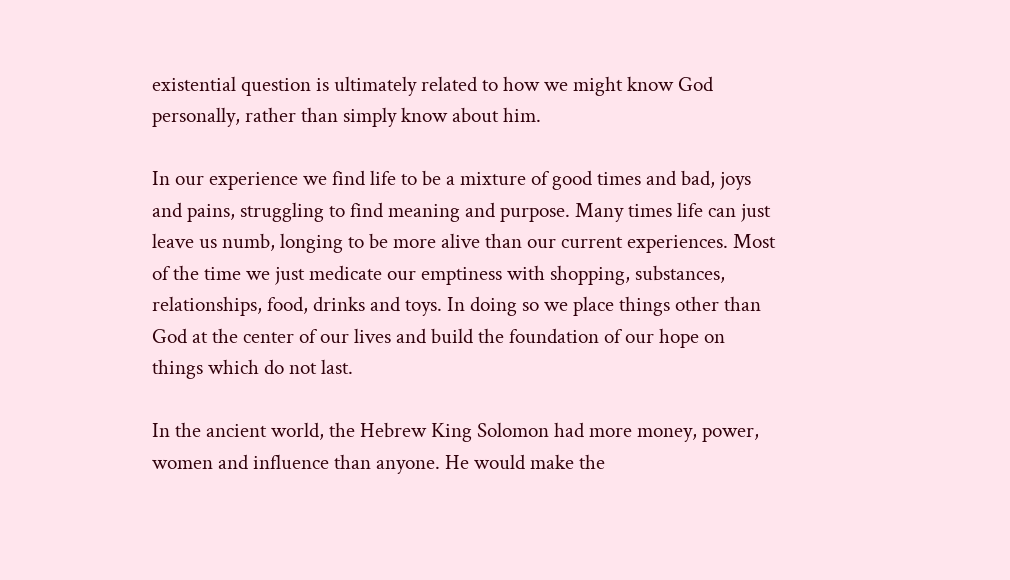existential question is ultimately related to how we might know God personally, rather than simply know about him.

In our experience we find life to be a mixture of good times and bad, joys and pains, struggling to find meaning and purpose. Many times life can just leave us numb, longing to be more alive than our current experiences. Most of the time we just medicate our emptiness with shopping, substances, relationships, food, drinks and toys. In doing so we place things other than God at the center of our lives and build the foundation of our hope on things which do not last.

In the ancient world, the Hebrew King Solomon had more money, power, women and influence than anyone. He would make the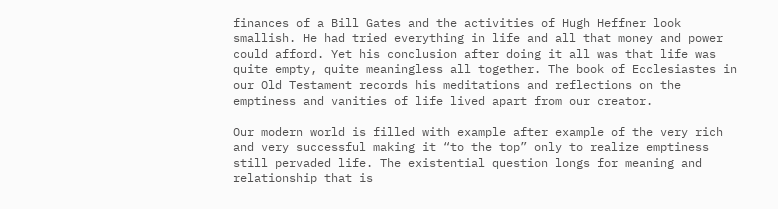finances of a Bill Gates and the activities of Hugh Heffner look smallish. He had tried everything in life and all that money and power could afford. Yet his conclusion after doing it all was that life was quite empty, quite meaningless all together. The book of Ecclesiastes in our Old Testament records his meditations and reflections on the emptiness and vanities of life lived apart from our creator.

Our modern world is filled with example after example of the very rich and very successful making it “to the top” only to realize emptiness still pervaded life. The existential question longs for meaning and relationship that is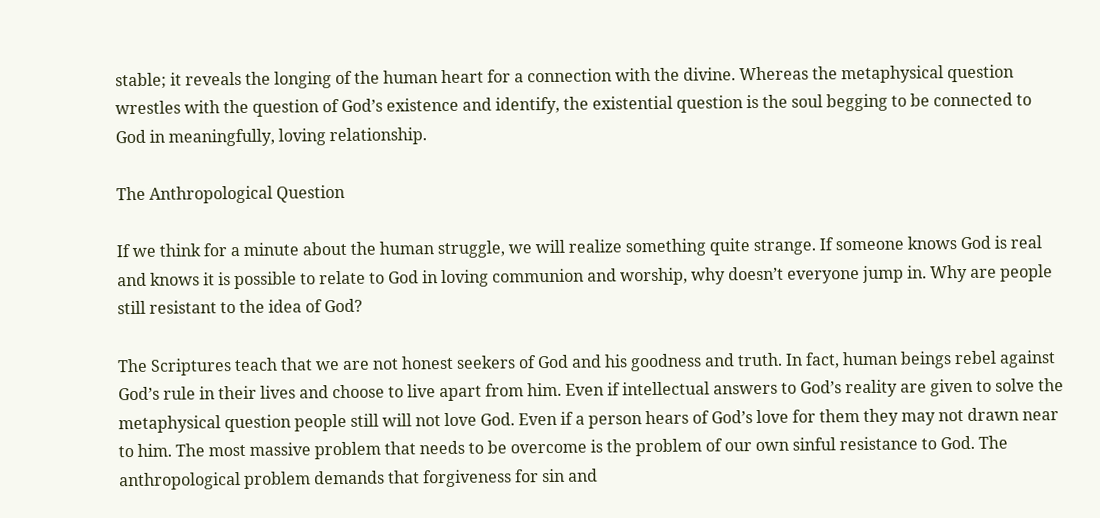stable; it reveals the longing of the human heart for a connection with the divine. Whereas the metaphysical question wrestles with the question of God’s existence and identify, the existential question is the soul begging to be connected to God in meaningfully, loving relationship.

The Anthropological Question

If we think for a minute about the human struggle, we will realize something quite strange. If someone knows God is real and knows it is possible to relate to God in loving communion and worship, why doesn’t everyone jump in. Why are people still resistant to the idea of God?

The Scriptures teach that we are not honest seekers of God and his goodness and truth. In fact, human beings rebel against God’s rule in their lives and choose to live apart from him. Even if intellectual answers to God’s reality are given to solve the metaphysical question people still will not love God. Even if a person hears of God’s love for them they may not drawn near to him. The most massive problem that needs to be overcome is the problem of our own sinful resistance to God. The anthropological problem demands that forgiveness for sin and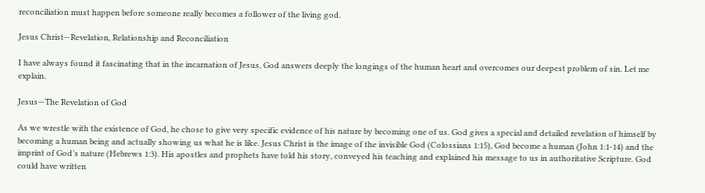reconciliation must happen before someone really becomes a follower of the living god.

Jesus Christ—Revelation, Relationship and Reconciliation

I have always found it fascinating that in the incarnation of Jesus, God answers deeply the longings of the human heart and overcomes our deepest problem of sin. Let me explain.

Jesus—The Revelation of God

As we wrestle with the existence of God, he chose to give very specific evidence of his nature by becoming one of us. God gives a special and detailed revelation of himself by becoming a human being and actually showing us what he is like. Jesus Christ is the image of the invisible God (Colossians 1:15), God become a human (John 1:1-14) and the imprint of God’s nature (Hebrews 1:3). His apostles and prophets have told his story, conveyed his teaching and explained his message to us in authoritative Scripture. God could have written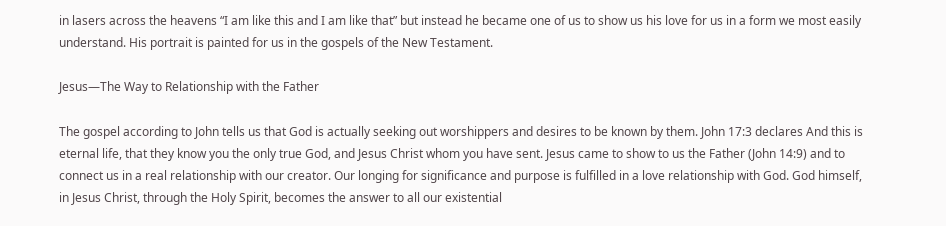in lasers across the heavens “I am like this and I am like that” but instead he became one of us to show us his love for us in a form we most easily understand. His portrait is painted for us in the gospels of the New Testament.

Jesus—The Way to Relationship with the Father

The gospel according to John tells us that God is actually seeking out worshippers and desires to be known by them. John 17:3 declares And this is eternal life, that they know you the only true God, and Jesus Christ whom you have sent. Jesus came to show to us the Father (John 14:9) and to connect us in a real relationship with our creator. Our longing for significance and purpose is fulfilled in a love relationship with God. God himself, in Jesus Christ, through the Holy Spirit, becomes the answer to all our existential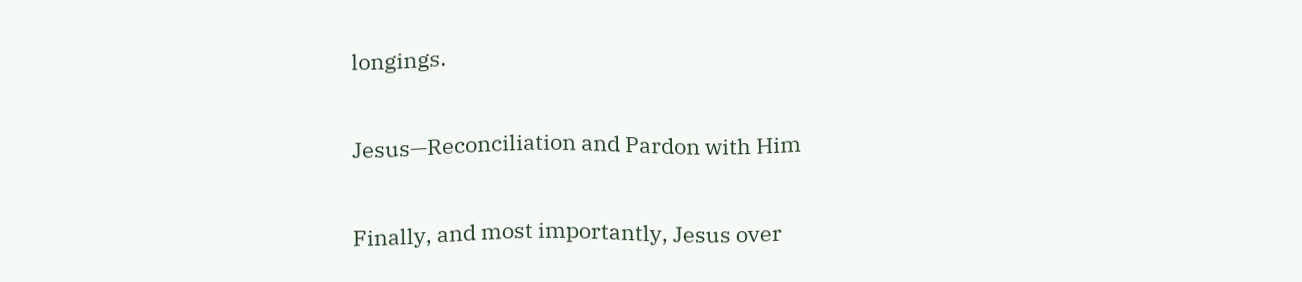longings.

Jesus—Reconciliation and Pardon with Him

Finally, and most importantly, Jesus over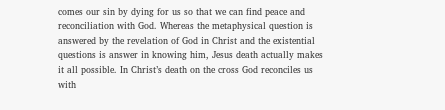comes our sin by dying for us so that we can find peace and reconciliation with God. Whereas the metaphysical question is answered by the revelation of God in Christ and the existential questions is answer in knowing him, Jesus death actually makes it all possible. In Christ’s death on the cross God reconciles us with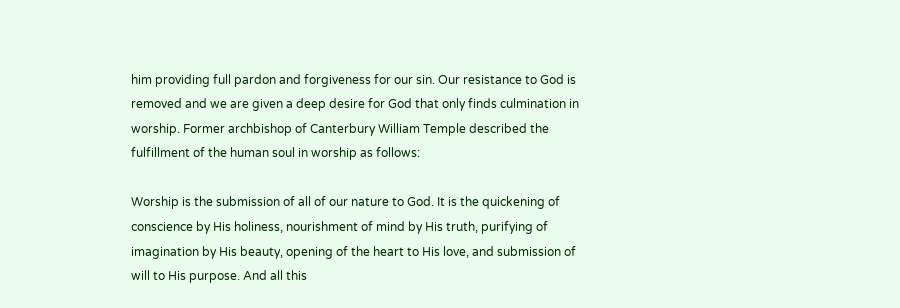him providing full pardon and forgiveness for our sin. Our resistance to God is removed and we are given a deep desire for God that only finds culmination in worship. Former archbishop of Canterbury William Temple described the fulfillment of the human soul in worship as follows:

Worship is the submission of all of our nature to God. It is the quickening of conscience by His holiness, nourishment of mind by His truth, purifying of imagination by His beauty, opening of the heart to His love, and submission of will to His purpose. And all this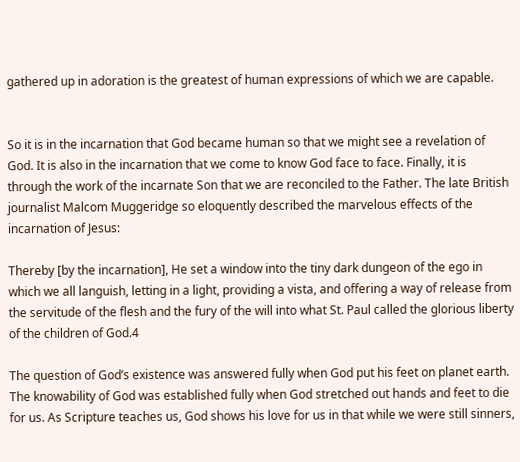gathered up in adoration is the greatest of human expressions of which we are capable.


So it is in the incarnation that God became human so that we might see a revelation of God. It is also in the incarnation that we come to know God face to face. Finally, it is through the work of the incarnate Son that we are reconciled to the Father. The late British journalist Malcom Muggeridge so eloquently described the marvelous effects of the incarnation of Jesus:

Thereby [by the incarnation], He set a window into the tiny dark dungeon of the ego in which we all languish, letting in a light, providing a vista, and offering a way of release from the servitude of the flesh and the fury of the will into what St. Paul called the glorious liberty of the children of God.4

The question of God’s existence was answered fully when God put his feet on planet earth. The knowability of God was established fully when God stretched out hands and feet to die for us. As Scripture teaches us, God shows his love for us in that while we were still sinners,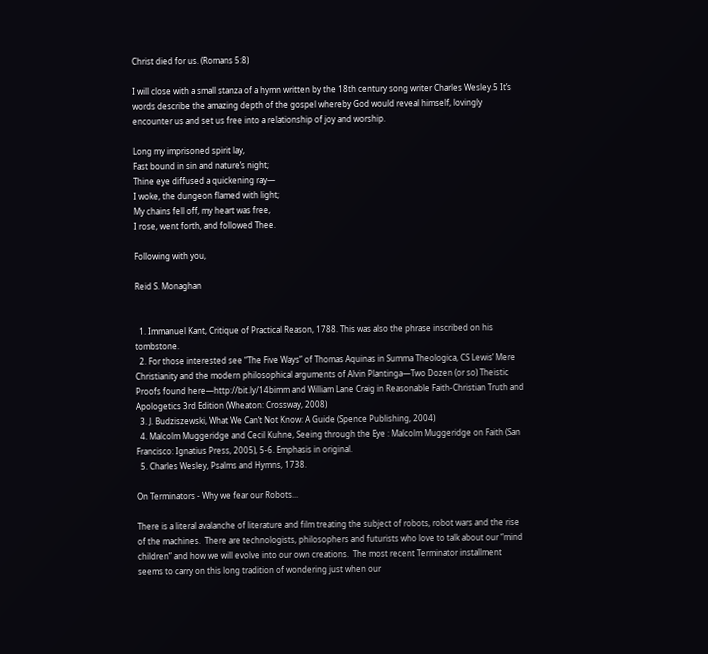Christ died for us. (Romans 5:8)

I will close with a small stanza of a hymn written by the 18th century song writer Charles Wesley.5 It’s words describe the amazing depth of the gospel whereby God would reveal himself, lovingly encounter us and set us free into a relationship of joy and worship.

Long my imprisoned spirit lay,
Fast bound in sin and nature’s night;
Thine eye diffused a quickening ray—
I woke, the dungeon flamed with light;
My chains fell off, my heart was free,
I rose, went forth, and followed Thee.

Following with you,

Reid S. Monaghan


  1. Immanuel Kant, Critique of Practical Reason, 1788. This was also the phrase inscribed on his tombstone.
  2. For those interested see “The Five Ways” of Thomas Aquinas in Summa Theologica, CS Lewis’ Mere Christianity and the modern philosophical arguments of Alvin Plantinga—Two Dozen (or so) Theistic Proofs found here—http://bit.ly/14bimm and William Lane Craig in Reasonable Faith-Christian Truth and Apologetics 3rd Edition (Wheaton: Crossway, 2008)
  3. J. Budziszewski, What We Can’t Not Know: A Guide (Spence Publishing, 2004)
  4. Malcolm Muggeridge and Cecil Kuhne, Seeing through the Eye : Malcolm Muggeridge on Faith (San Francisco: Ignatius Press, 2005), 5-6. Emphasis in original.
  5. Charles Wesley, Psalms and Hymns, 1738.

On Terminators - Why we fear our Robots...

There is a literal avalanche of literature and film treating the subject of robots, robot wars and the rise of the machines.  There are technologists, philosophers and futurists who love to talk about our “mind children” and how we will evolve into our own creations.  The most recent Terminator installment seems to carry on this long tradition of wondering just when our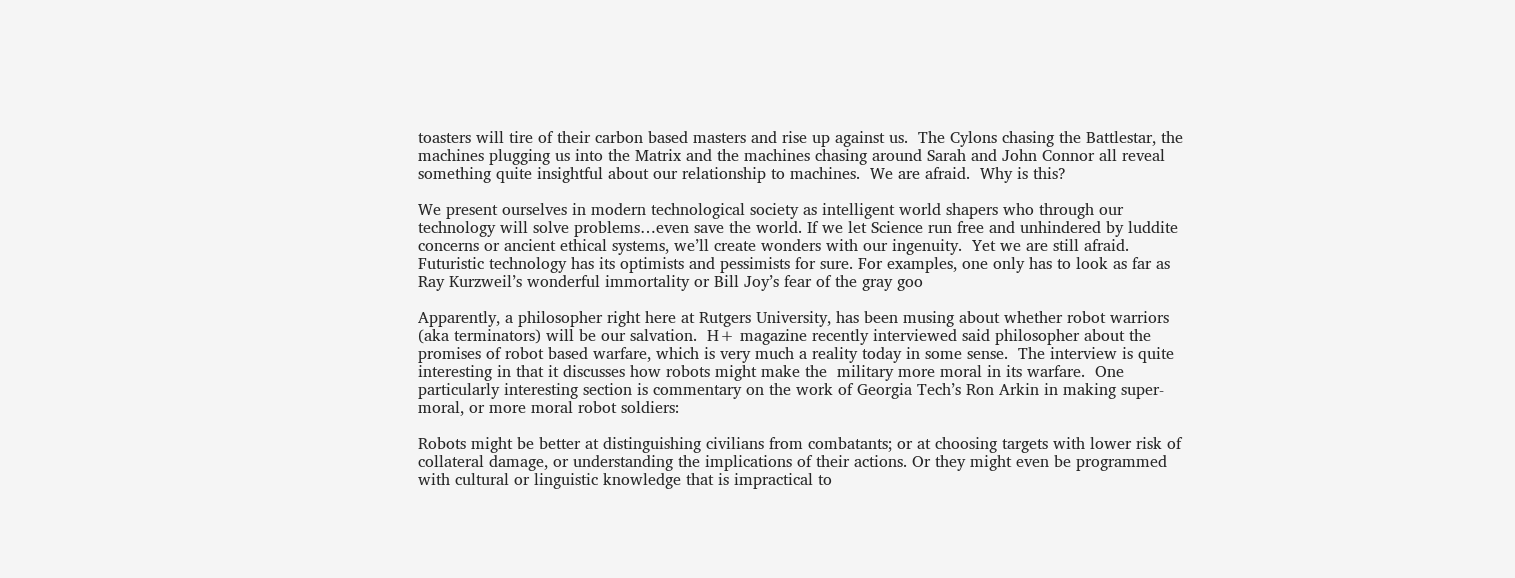toasters will tire of their carbon based masters and rise up against us.  The Cylons chasing the Battlestar, the machines plugging us into the Matrix and the machines chasing around Sarah and John Connor all reveal something quite insightful about our relationship to machines.  We are afraid.  Why is this?

We present ourselves in modern technological society as intelligent world shapers who through our technology will solve problems…even save the world. If we let Science run free and unhindered by luddite concerns or ancient ethical systems, we’ll create wonders with our ingenuity.  Yet we are still afraid.  Futuristic technology has its optimists and pessimists for sure. For examples, one only has to look as far as Ray Kurzweil’s wonderful immortality or Bill Joy’s fear of the gray goo

Apparently, a philosopher right here at Rutgers University, has been musing about whether robot warriors (aka terminators) will be our salvation.  H+ magazine recently interviewed said philosopher about the promises of robot based warfare, which is very much a reality today in some sense.  The interview is quite interesting in that it discusses how robots might make the  military more moral in its warfare.  One particularly interesting section is commentary on the work of Georgia Tech’s Ron Arkin in making super-moral, or more moral robot soldiers:

Robots might be better at distinguishing civilians from combatants; or at choosing targets with lower risk of collateral damage, or understanding the implications of their actions. Or they might even be programmed with cultural or linguistic knowledge that is impractical to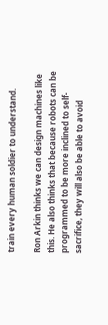train every human soldier to understand.

Ron Arkin thinks we can design machines like this. He also thinks that because robots can be programmed to be more inclined to self-sacrifice, they will also be able to avoid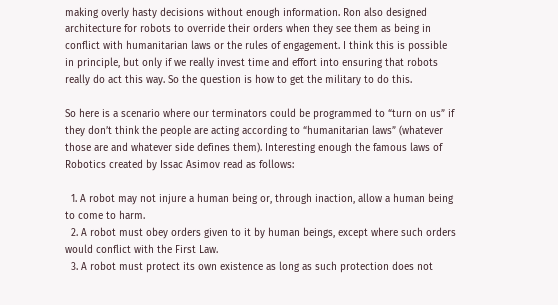making overly hasty decisions without enough information. Ron also designed architecture for robots to override their orders when they see them as being in conflict with humanitarian laws or the rules of engagement. I think this is possible in principle, but only if we really invest time and effort into ensuring that robots really do act this way. So the question is how to get the military to do this.

So here is a scenario where our terminators could be programmed to “turn on us” if they don’t think the people are acting according to “humanitarian laws” (whatever those are and whatever side defines them). Interesting enough the famous laws of Robotics created by Issac Asimov read as follows:

  1. A robot may not injure a human being or, through inaction, allow a human being to come to harm.
  2. A robot must obey orders given to it by human beings, except where such orders would conflict with the First Law.
  3. A robot must protect its own existence as long as such protection does not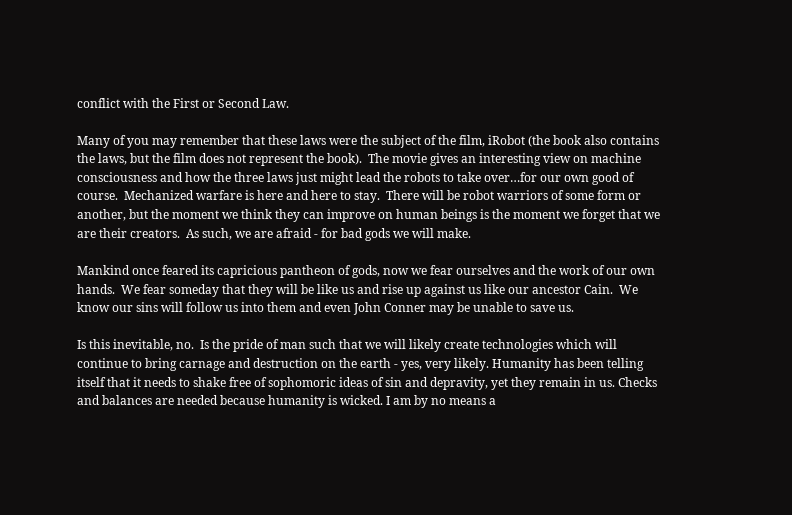conflict with the First or Second Law.

Many of you may remember that these laws were the subject of the film, iRobot (the book also contains the laws, but the film does not represent the book).  The movie gives an interesting view on machine consciousness and how the three laws just might lead the robots to take over…for our own good of course.  Mechanized warfare is here and here to stay.  There will be robot warriors of some form or another, but the moment we think they can improve on human beings is the moment we forget that we are their creators.  As such, we are afraid - for bad gods we will make.

Mankind once feared its capricious pantheon of gods, now we fear ourselves and the work of our own hands.  We fear someday that they will be like us and rise up against us like our ancestor Cain.  We know our sins will follow us into them and even John Conner may be unable to save us.

Is this inevitable, no.  Is the pride of man such that we will likely create technologies which will continue to bring carnage and destruction on the earth - yes, very likely. Humanity has been telling itself that it needs to shake free of sophomoric ideas of sin and depravity, yet they remain in us. Checks and balances are needed because humanity is wicked. I am by no means a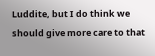Luddite, but I do think we should give more care to that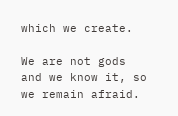which we create.

We are not gods and we know it, so we remain afraid.